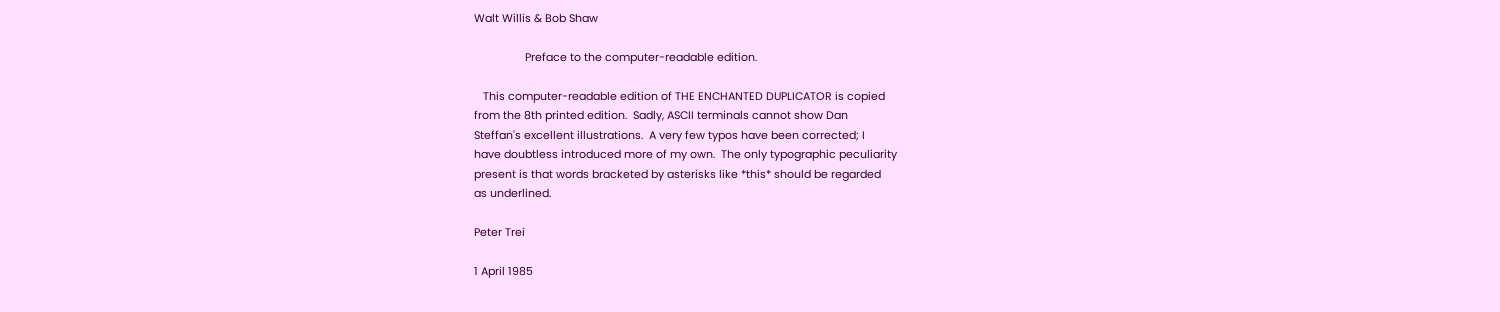Walt Willis & Bob Shaw

                 Preface to the computer-readable edition.

   This computer-readable edition of THE ENCHANTED DUPLICATOR is copied
from the 8th printed edition.  Sadly, ASCII terminals cannot show Dan
Steffan's excellent illustrations.  A very few typos have been corrected; I
have doubtless introduced more of my own.  The only typographic peculiarity
present is that words bracketed by asterisks like *this* should be regarded
as underlined.

Peter Trei

1 April 1985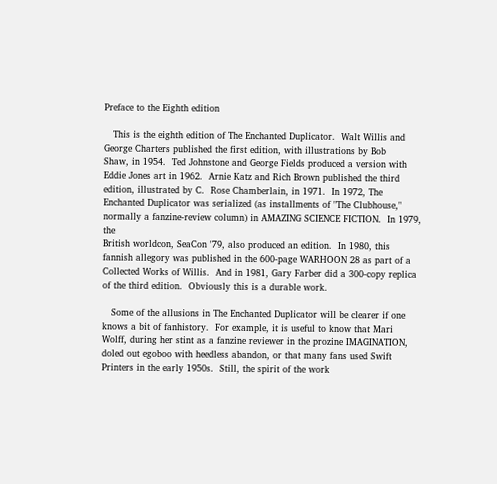Preface to the Eighth edition

   This is the eighth edition of The Enchanted Duplicator.  Walt Willis and
George Charters published the first edition, with illustrations by Bob
Shaw, in 1954.  Ted Johnstone and George Fields produced a version with
Eddie Jones art in 1962.  Arnie Katz and Rich Brown published the third
edition, illustrated by C.  Rose Chamberlain, in 1971.  In 1972, The
Enchanted Duplicator was serialized (as installments of "The Clubhouse,"
normally a fanzine-review column) in AMAZING SCIENCE FICTION.  In 1979, the
British worldcon, SeaCon '79, also produced an edition.  In 1980, this
fannish allegory was published in the 600-page WARHOON 28 as part of a
Collected Works of Willis.  And in 1981, Gary Farber did a 300-copy replica
of the third edition.  Obviously this is a durable work.

   Some of the allusions in The Enchanted Duplicator will be clearer if one
knows a bit of fanhistory.  For example, it is useful to know that Mari
Wolff, during her stint as a fanzine reviewer in the prozine IMAGINATION,
doled out egoboo with heedless abandon, or that many fans used Swift
Printers in the early 1950s.  Still, the spirit of the work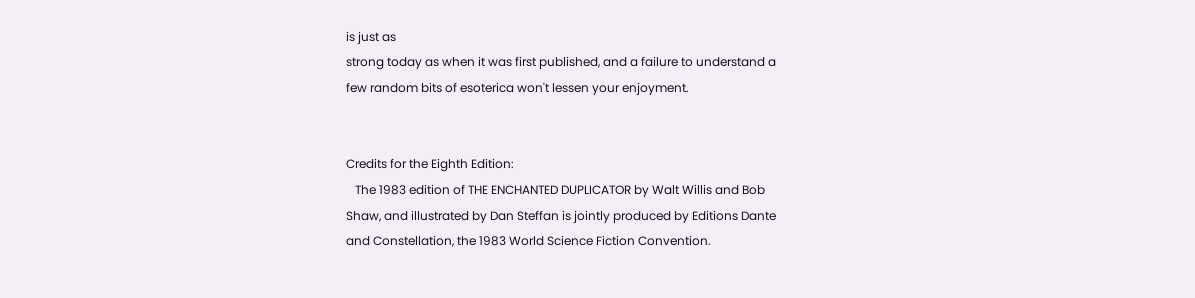is just as
strong today as when it was first published, and a failure to understand a
few random bits of esoterica won't lessen your enjoyment.


Credits for the Eighth Edition:
   The 1983 edition of THE ENCHANTED DUPLICATOR by Walt Willis and Bob
Shaw, and illustrated by Dan Steffan is jointly produced by Editions Dante
and Constellation, the 1983 World Science Fiction Convention.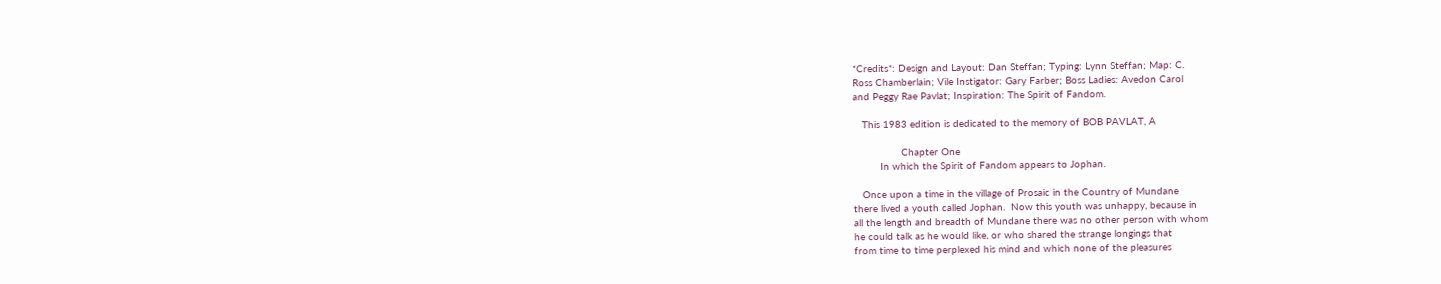*Credits*: Design and Layout: Dan Steffan; Typing: Lynn Steffan; Map: C.
Ross Chamberlain; Vile Instigator: Gary Farber; Boss Ladies: Avedon Carol
and Peggy Rae Pavlat; Inspiration: The Spirit of Fandom.

   This 1983 edition is dedicated to the memory of BOB PAVLAT, A

                Chapter One
         In which the Spirit of Fandom appears to Jophan.

   Once upon a time in the village of Prosaic in the Country of Mundane
there lived a youth called Jophan.  Now this youth was unhappy, because in
all the length and breadth of Mundane there was no other person with whom
he could talk as he would like, or who shared the strange longings that
from time to time perplexed his mind and which none of the pleasures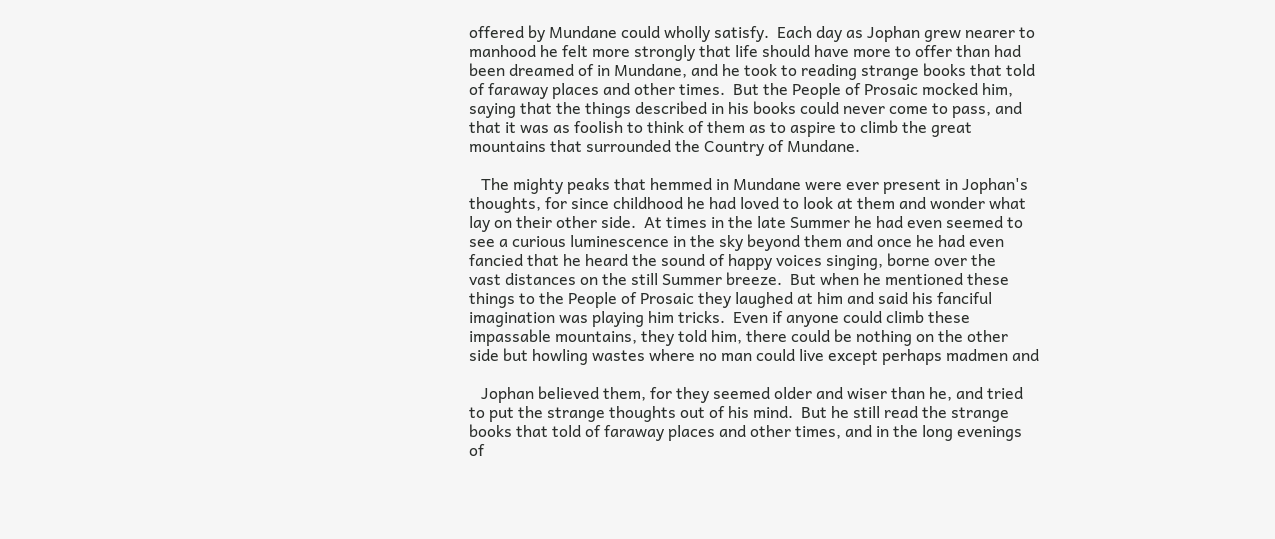offered by Mundane could wholly satisfy.  Each day as Jophan grew nearer to
manhood he felt more strongly that life should have more to offer than had
been dreamed of in Mundane, and he took to reading strange books that told
of faraway places and other times.  But the People of Prosaic mocked him,
saying that the things described in his books could never come to pass, and
that it was as foolish to think of them as to aspire to climb the great
mountains that surrounded the Country of Mundane.

   The mighty peaks that hemmed in Mundane were ever present in Jophan's
thoughts, for since childhood he had loved to look at them and wonder what
lay on their other side.  At times in the late Summer he had even seemed to
see a curious luminescence in the sky beyond them and once he had even
fancied that he heard the sound of happy voices singing, borne over the
vast distances on the still Summer breeze.  But when he mentioned these
things to the People of Prosaic they laughed at him and said his fanciful
imagination was playing him tricks.  Even if anyone could climb these
impassable mountains, they told him, there could be nothing on the other
side but howling wastes where no man could live except perhaps madmen and

   Jophan believed them, for they seemed older and wiser than he, and tried
to put the strange thoughts out of his mind.  But he still read the strange
books that told of faraway places and other times, and in the long evenings
of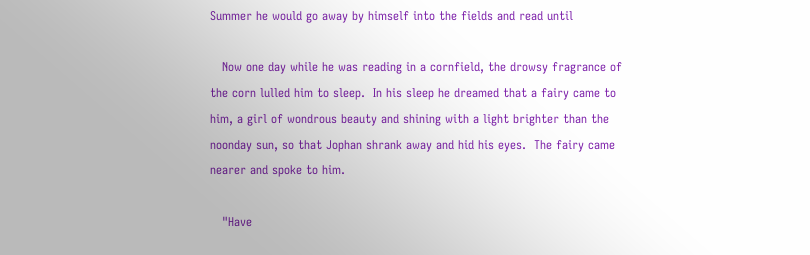Summer he would go away by himself into the fields and read until

   Now one day while he was reading in a cornfield, the drowsy fragrance of
the corn lulled him to sleep.  In his sleep he dreamed that a fairy came to
him, a girl of wondrous beauty and shining with a light brighter than the
noonday sun, so that Jophan shrank away and hid his eyes.  The fairy came
nearer and spoke to him.

   "Have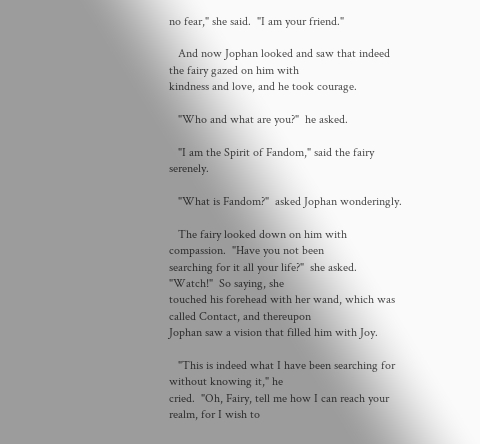no fear," she said.  "I am your friend."

   And now Jophan looked and saw that indeed the fairy gazed on him with
kindness and love, and he took courage.

   "Who and what are you?"  he asked.

   "I am the Spirit of Fandom," said the fairy serenely.

   "What is Fandom?"  asked Jophan wonderingly.

   The fairy looked down on him with compassion.  "Have you not been
searching for it all your life?"  she asked.  "Watch!"  So saying, she
touched his forehead with her wand, which was called Contact, and thereupon
Jophan saw a vision that filled him with Joy.

   "This is indeed what I have been searching for without knowing it," he
cried.  "Oh, Fairy, tell me how I can reach your realm, for I wish to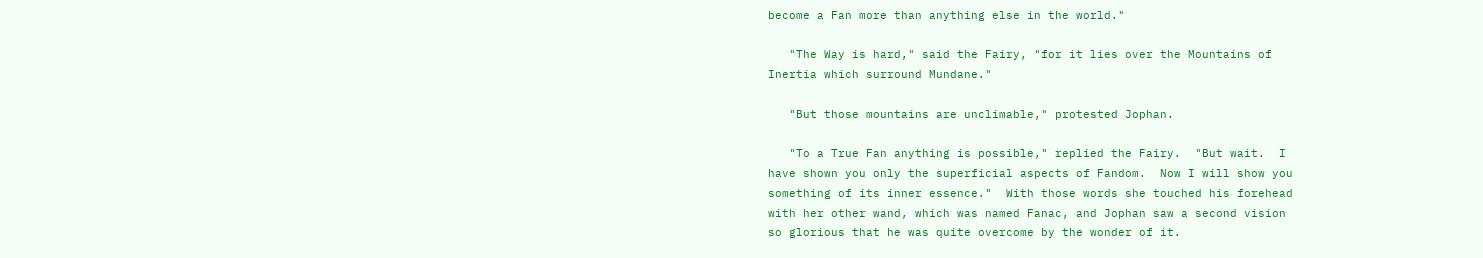become a Fan more than anything else in the world."

   "The Way is hard," said the Fairy, "for it lies over the Mountains of
Inertia which surround Mundane."

   "But those mountains are unclimable," protested Jophan.

   "To a True Fan anything is possible," replied the Fairy.  "But wait.  I
have shown you only the superficial aspects of Fandom.  Now I will show you
something of its inner essence."  With those words she touched his forehead
with her other wand, which was named Fanac, and Jophan saw a second vision
so glorious that he was quite overcome by the wonder of it.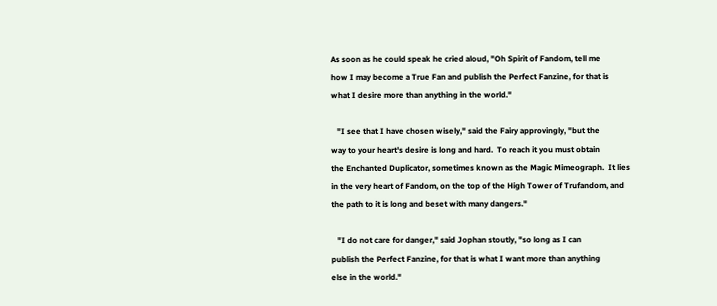As soon as he could speak he cried aloud, "Oh Spirit of Fandom, tell me
how I may become a True Fan and publish the Perfect Fanzine, for that is
what I desire more than anything in the world."

   "I see that I have chosen wisely," said the Fairy approvingly, "but the
way to your heart's desire is long and hard.  To reach it you must obtain
the Enchanted Duplicator, sometimes known as the Magic Mimeograph.  It lies
in the very heart of Fandom, on the top of the High Tower of Trufandom, and
the path to it is long and beset with many dangers."

   "I do not care for danger," said Jophan stoutly, "so long as I can
publish the Perfect Fanzine, for that is what I want more than anything
else in the world."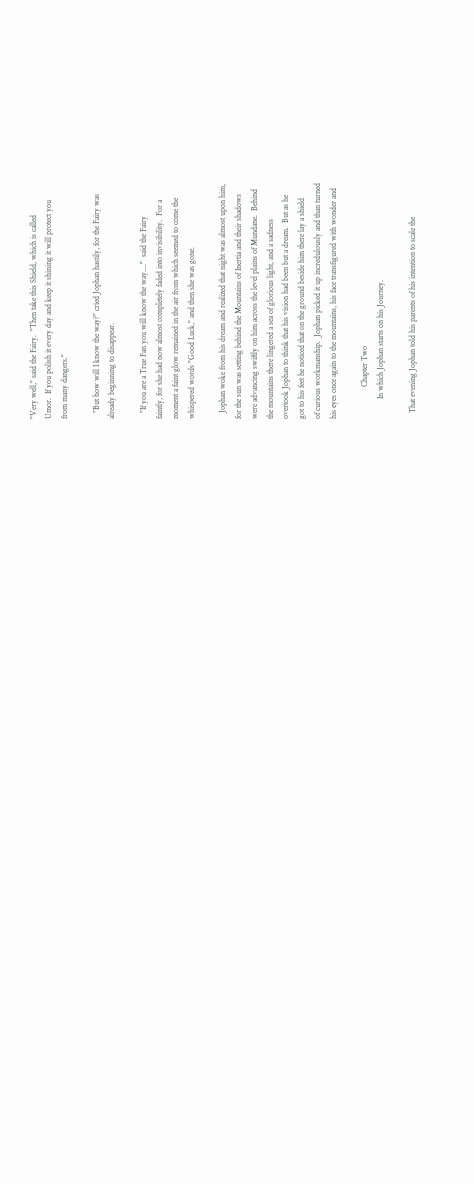"Very well," said the Fairy.  "Then take this Shield, which is called
Umor.  If you polish it every day and keep it shining it will protect you
from many dangers."

   "But how will I know the way?" cried Jophan hastily, for the Fairy was
already beginning to disappear.

   "If you are a True Fan you will know the way...."  said the Fairy
faintly, for she had now almost completely faded into invisibility.  For a
moment a faint glow remained in the air from which seemed to come the
whispered words "Good Luck," and then she was gone.

   Jophan woke from his dream and realized that night was almost upon him,
for the sun was setting behind the Mountains of Inertia and their shadows
were advancing swiftly on him across the level plains of Mundane.  Behind
the mountains there lingered a sea of glorious light, and a sadness
overtook Jophan to think that his vision had been but a dream.  But as he
got to his feet he noticed that on the ground beside him there lay a shield
of curious workmanship.  Jophan picked it up incredulously and than turned
his eyes once again to the mountains, his face transfigured with wonder and

                Chapter Two
          In which Jophan starts on his Journey.

   That evening Jophan told his parents of his intention to scale the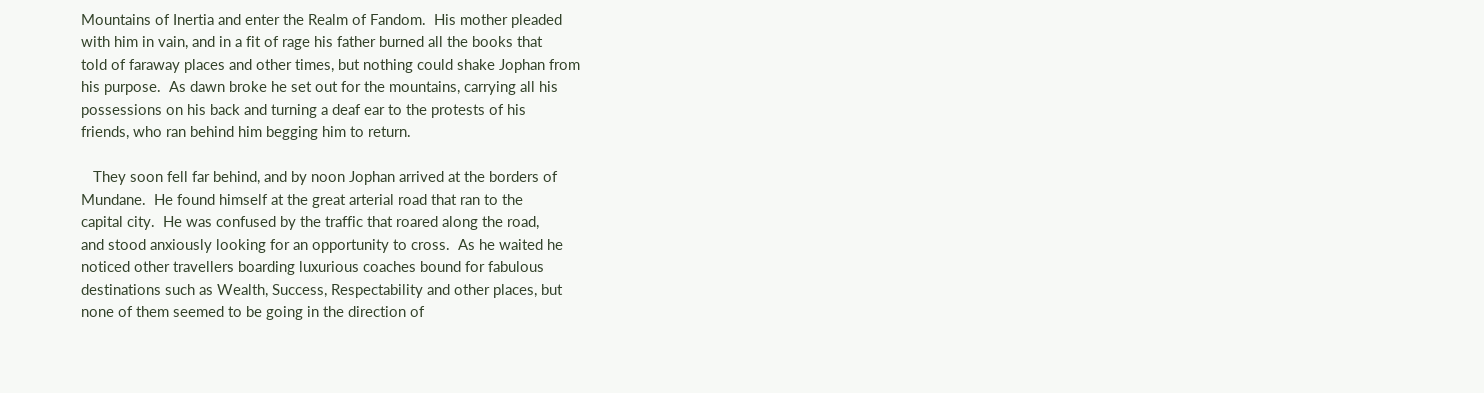Mountains of Inertia and enter the Realm of Fandom.  His mother pleaded
with him in vain, and in a fit of rage his father burned all the books that
told of faraway places and other times, but nothing could shake Jophan from
his purpose.  As dawn broke he set out for the mountains, carrying all his
possessions on his back and turning a deaf ear to the protests of his
friends, who ran behind him begging him to return.

   They soon fell far behind, and by noon Jophan arrived at the borders of
Mundane.  He found himself at the great arterial road that ran to the
capital city.  He was confused by the traffic that roared along the road,
and stood anxiously looking for an opportunity to cross.  As he waited he
noticed other travellers boarding luxurious coaches bound for fabulous
destinations such as Wealth, Success, Respectability and other places, but
none of them seemed to be going in the direction of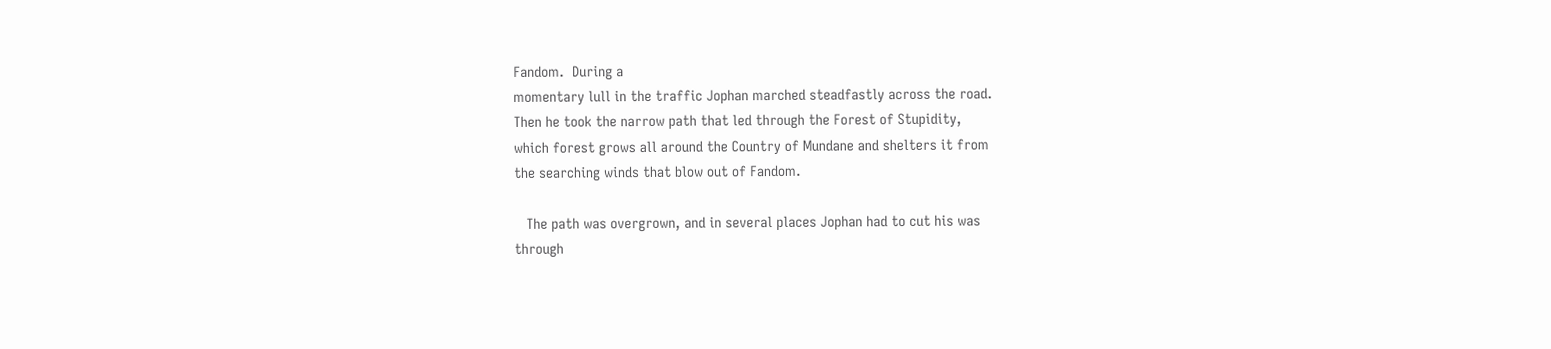Fandom.  During a
momentary lull in the traffic Jophan marched steadfastly across the road.
Then he took the narrow path that led through the Forest of Stupidity,
which forest grows all around the Country of Mundane and shelters it from
the searching winds that blow out of Fandom.

   The path was overgrown, and in several places Jophan had to cut his was
through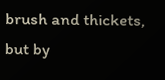brush and thickets, but by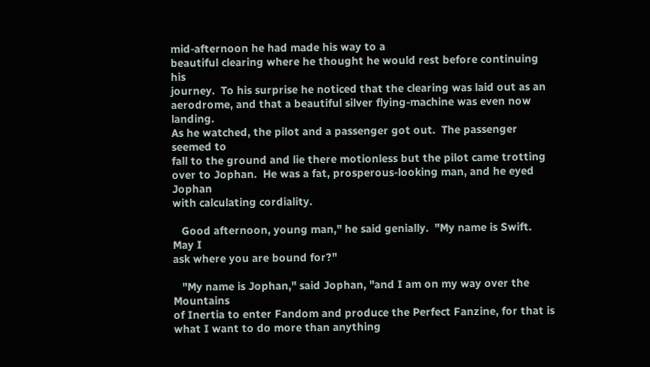mid-afternoon he had made his way to a
beautiful clearing where he thought he would rest before continuing his
journey.  To his surprise he noticed that the clearing was laid out as an
aerodrome, and that a beautiful silver flying-machine was even now landing.
As he watched, the pilot and a passenger got out.  The passenger seemed to
fall to the ground and lie there motionless but the pilot came trotting
over to Jophan.  He was a fat, prosperous-looking man, and he eyed Jophan
with calculating cordiality.

   Good afternoon, young man," he said genially.  "My name is Swift.  May I
ask where you are bound for?"

   "My name is Jophan," said Jophan, "and I am on my way over the Mountains
of Inertia to enter Fandom and produce the Perfect Fanzine, for that is
what I want to do more than anything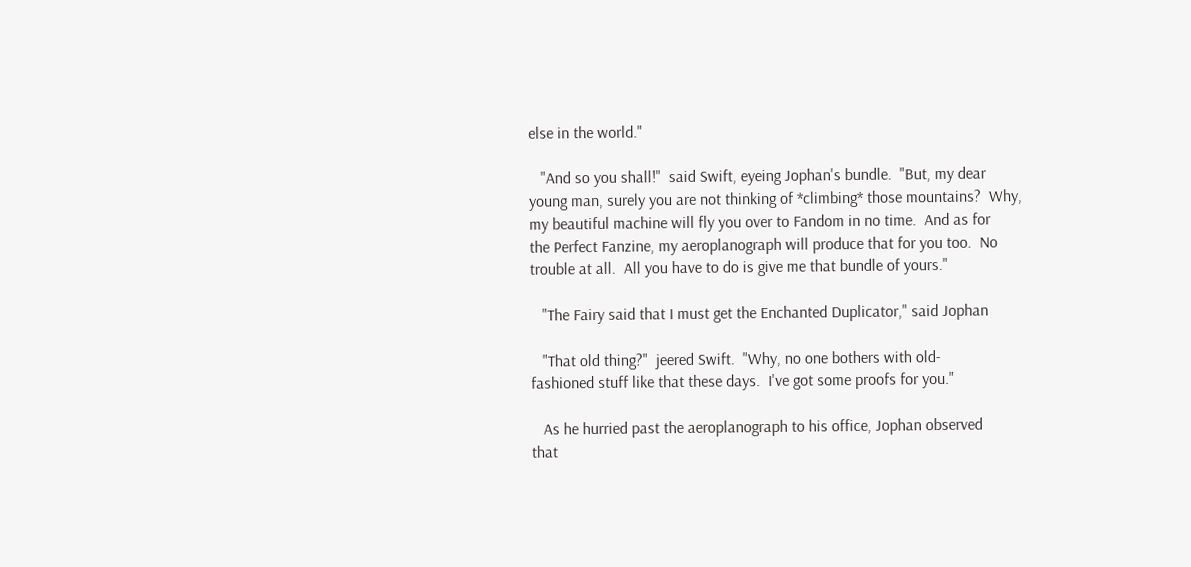else in the world."

   "And so you shall!"  said Swift, eyeing Jophan's bundle.  "But, my dear
young man, surely you are not thinking of *climbing* those mountains?  Why,
my beautiful machine will fly you over to Fandom in no time.  And as for
the Perfect Fanzine, my aeroplanograph will produce that for you too.  No
trouble at all.  All you have to do is give me that bundle of yours."

   "The Fairy said that I must get the Enchanted Duplicator," said Jophan

   "That old thing?"  jeered Swift.  "Why, no one bothers with old-
fashioned stuff like that these days.  I've got some proofs for you."

   As he hurried past the aeroplanograph to his office, Jophan observed
that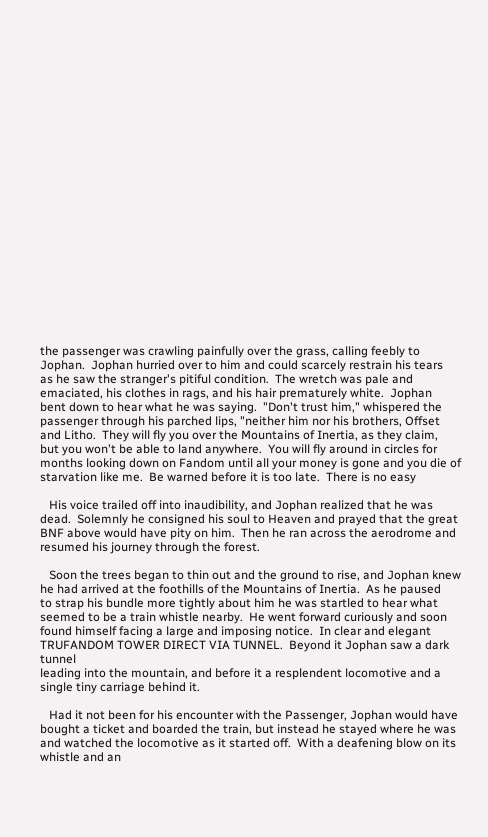the passenger was crawling painfully over the grass, calling feebly to
Jophan.  Jophan hurried over to him and could scarcely restrain his tears
as he saw the stranger's pitiful condition.  The wretch was pale and
emaciated, his clothes in rags, and his hair prematurely white.  Jophan
bent down to hear what he was saying.  "Don't trust him," whispered the
passenger through his parched lips, "neither him nor his brothers, Offset
and Litho.  They will fly you over the Mountains of Inertia, as they claim,
but you won't be able to land anywhere.  You will fly around in circles for
months looking down on Fandom until all your money is gone and you die of
starvation like me.  Be warned before it is too late.  There is no easy

   His voice trailed off into inaudibility, and Jophan realized that he was
dead.  Solemnly he consigned his soul to Heaven and prayed that the great
BNF above would have pity on him.  Then he ran across the aerodrome and
resumed his journey through the forest.

   Soon the trees began to thin out and the ground to rise, and Jophan knew
he had arrived at the foothills of the Mountains of Inertia.  As he paused
to strap his bundle more tightly about him he was startled to hear what
seemed to be a train whistle nearby.  He went forward curiously and soon
found himself facing a large and imposing notice.  In clear and elegant
TRUFANDOM TOWER DIRECT VIA TUNNEL.  Beyond it Jophan saw a dark tunnel
leading into the mountain, and before it a resplendent locomotive and a
single tiny carriage behind it.

   Had it not been for his encounter with the Passenger, Jophan would have
bought a ticket and boarded the train, but instead he stayed where he was
and watched the locomotive as it started off.  With a deafening blow on its
whistle and an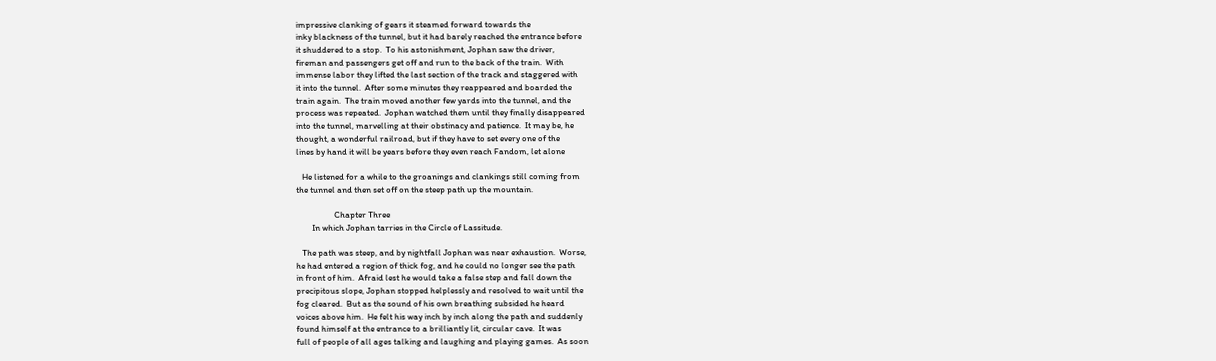impressive clanking of gears it steamed forward towards the
inky blackness of the tunnel, but it had barely reached the entrance before
it shuddered to a stop.  To his astonishment, Jophan saw the driver,
fireman and passengers get off and run to the back of the train.  With
immense labor they lifted the last section of the track and staggered with
it into the tunnel.  After some minutes they reappeared and boarded the
train again.  The train moved another few yards into the tunnel, and the
process was repeated.  Jophan watched them until they finally disappeared
into the tunnel, marvelling at their obstinacy and patience.  It may be, he
thought, a wonderful railroad, but if they have to set every one of the
lines by hand it will be years before they even reach Fandom, let alone

   He listened for a while to the groanings and clankings still coming from
the tunnel and then set off on the steep path up the mountain.

                   Chapter Three
        In which Jophan tarries in the Circle of Lassitude.

   The path was steep, and by nightfall Jophan was near exhaustion.  Worse,
he had entered a region of thick fog, and he could no longer see the path
in front of him.  Afraid lest he would take a false step and fall down the
precipitous slope, Jophan stopped helplessly and resolved to wait until the
fog cleared.  But as the sound of his own breathing subsided he heard
voices above him.  He felt his way inch by inch along the path and suddenly
found himself at the entrance to a brilliantly lit, circular cave.  It was
full of people of all ages talking and laughing and playing games.  As soon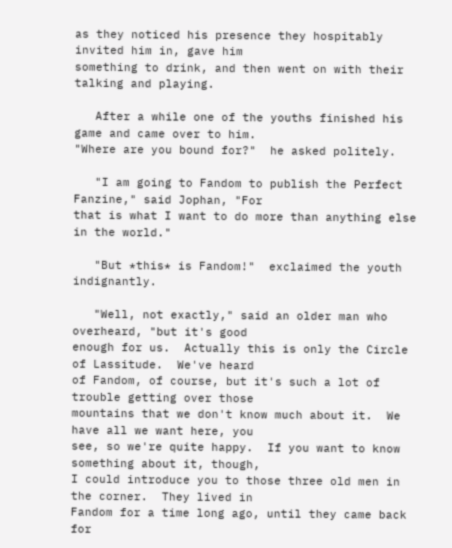as they noticed his presence they hospitably invited him in, gave him
something to drink, and then went on with their talking and playing.

   After a while one of the youths finished his game and came over to him.
"Where are you bound for?"  he asked politely.

   "I am going to Fandom to publish the Perfect Fanzine," said Jophan, "For
that is what I want to do more than anything else in the world."

   "But *this* is Fandom!"  exclaimed the youth indignantly.

   "Well, not exactly," said an older man who overheard, "but it's good
enough for us.  Actually this is only the Circle of Lassitude.  We've heard
of Fandom, of course, but it's such a lot of trouble getting over those
mountains that we don't know much about it.  We have all we want here, you
see, so we're quite happy.  If you want to know something about it, though,
I could introduce you to those three old men in the corner.  They lived in
Fandom for a time long ago, until they came back for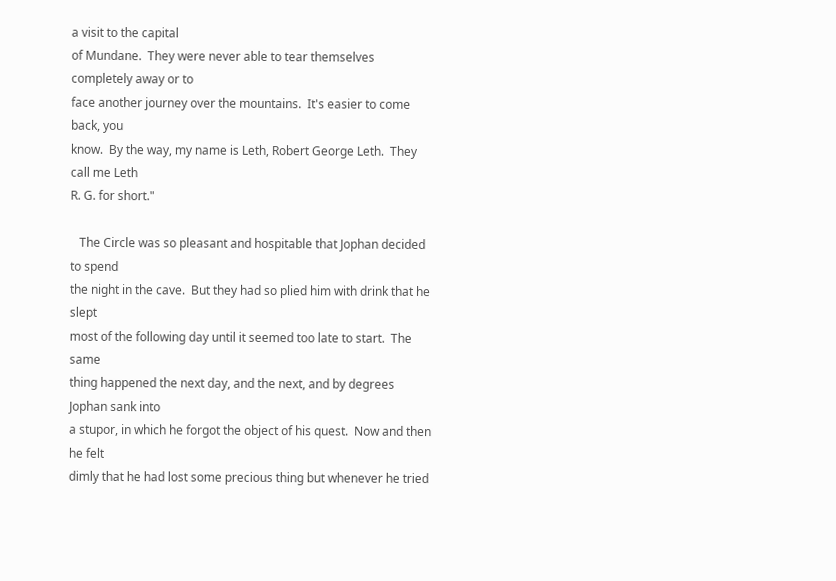a visit to the capital
of Mundane.  They were never able to tear themselves completely away or to
face another journey over the mountains.  It's easier to come back, you
know.  By the way, my name is Leth, Robert George Leth.  They call me Leth
R. G. for short."

   The Circle was so pleasant and hospitable that Jophan decided to spend
the night in the cave.  But they had so plied him with drink that he slept
most of the following day until it seemed too late to start.  The same
thing happened the next day, and the next, and by degrees Jophan sank into
a stupor, in which he forgot the object of his quest.  Now and then he felt
dimly that he had lost some precious thing but whenever he tried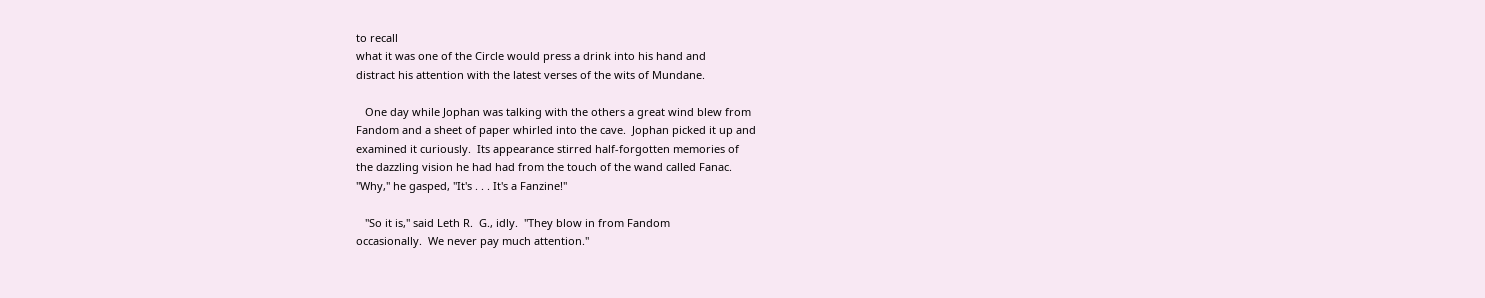to recall
what it was one of the Circle would press a drink into his hand and
distract his attention with the latest verses of the wits of Mundane.

   One day while Jophan was talking with the others a great wind blew from
Fandom and a sheet of paper whirled into the cave.  Jophan picked it up and
examined it curiously.  Its appearance stirred half-forgotten memories of
the dazzling vision he had had from the touch of the wand called Fanac.
"Why," he gasped, "It's . . . It's a Fanzine!"

   "So it is," said Leth R.  G., idly.  "They blow in from Fandom
occasionally.  We never pay much attention."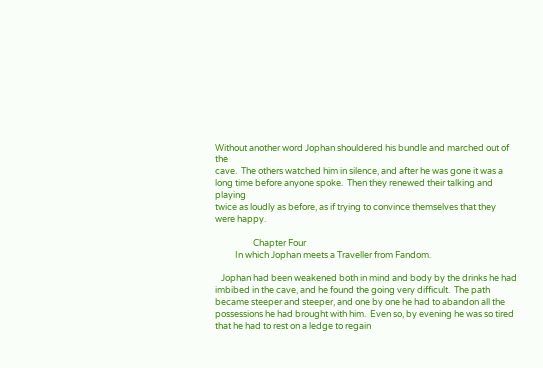Without another word Jophan shouldered his bundle and marched out of the
cave.  The others watched him in silence, and after he was gone it was a
long time before anyone spoke.  Then they renewed their talking and playing
twice as loudly as before, as if trying to convince themselves that they
were happy.

                   Chapter Four
          In which Jophan meets a Traveller from Fandom.

   Jophan had been weakened both in mind and body by the drinks he had
imbibed in the cave, and he found the going very difficult.  The path
became steeper and steeper, and one by one he had to abandon all the
possessions he had brought with him.  Even so, by evening he was so tired
that he had to rest on a ledge to regain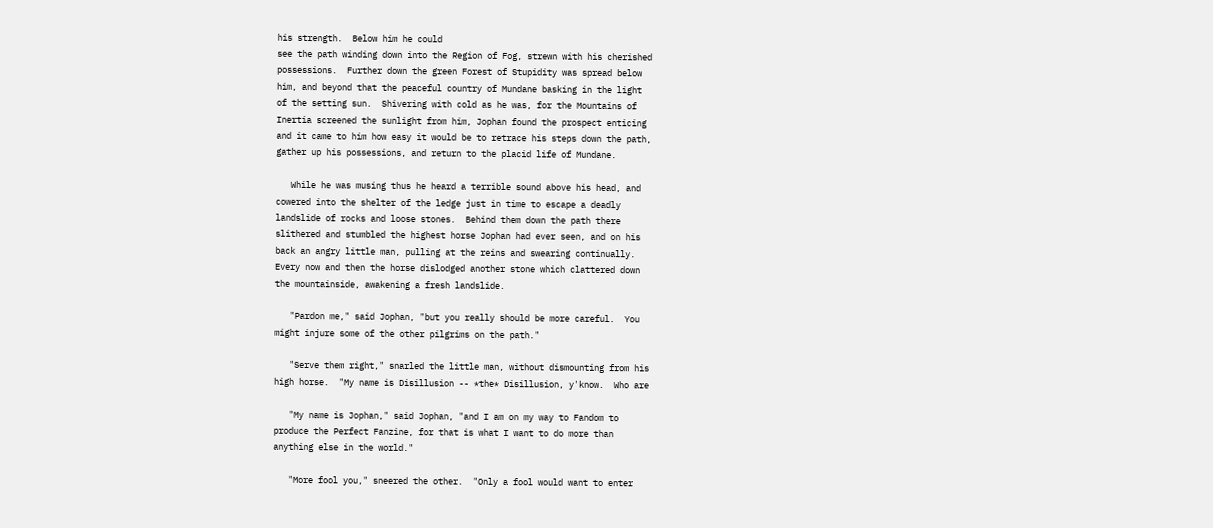his strength.  Below him he could
see the path winding down into the Region of Fog, strewn with his cherished
possessions.  Further down the green Forest of Stupidity was spread below
him, and beyond that the peaceful country of Mundane basking in the light
of the setting sun.  Shivering with cold as he was, for the Mountains of
Inertia screened the sunlight from him, Jophan found the prospect enticing
and it came to him how easy it would be to retrace his steps down the path,
gather up his possessions, and return to the placid life of Mundane.

   While he was musing thus he heard a terrible sound above his head, and
cowered into the shelter of the ledge just in time to escape a deadly
landslide of rocks and loose stones.  Behind them down the path there
slithered and stumbled the highest horse Jophan had ever seen, and on his
back an angry little man, pulling at the reins and swearing continually.
Every now and then the horse dislodged another stone which clattered down
the mountainside, awakening a fresh landslide.

   "Pardon me," said Jophan, "but you really should be more careful.  You
might injure some of the other pilgrims on the path."

   "Serve them right," snarled the little man, without dismounting from his
high horse.  "My name is Disillusion -- *the* Disillusion, y'know.  Who are

   "My name is Jophan," said Jophan, "and I am on my way to Fandom to
produce the Perfect Fanzine, for that is what I want to do more than
anything else in the world."

   "More fool you," sneered the other.  "Only a fool would want to enter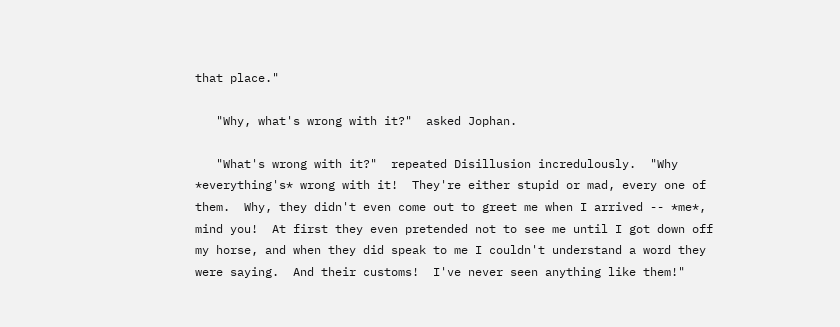that place."

   "Why, what's wrong with it?"  asked Jophan.

   "What's wrong with it?"  repeated Disillusion incredulously.  "Why
*everything's* wrong with it!  They're either stupid or mad, every one of
them.  Why, they didn't even come out to greet me when I arrived -- *me*,
mind you!  At first they even pretended not to see me until I got down off
my horse, and when they did speak to me I couldn't understand a word they
were saying.  And their customs!  I've never seen anything like them!"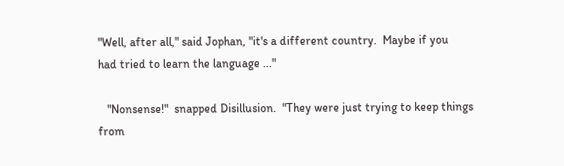"Well, after all," said Jophan, "it's a different country.  Maybe if you
had tried to learn the language ..."

   "Nonsense!"  snapped Disillusion.  "They were just trying to keep things
from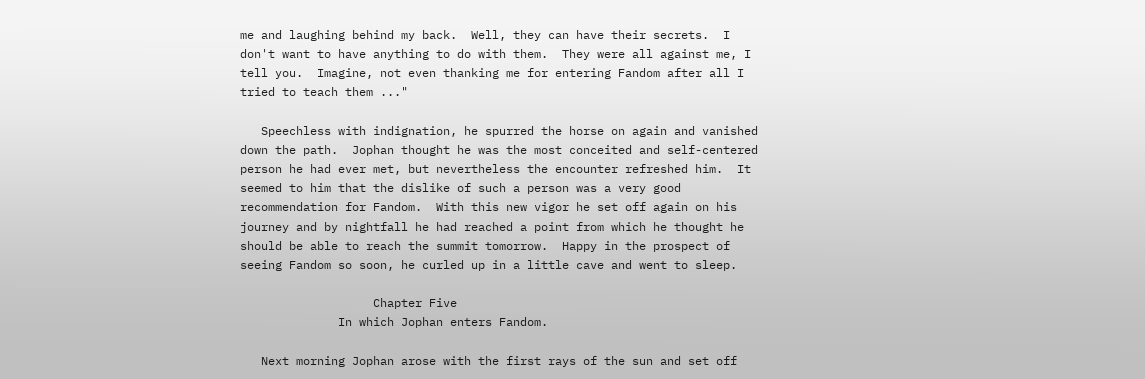me and laughing behind my back.  Well, they can have their secrets.  I
don't want to have anything to do with them.  They were all against me, I
tell you.  Imagine, not even thanking me for entering Fandom after all I
tried to teach them ..."

   Speechless with indignation, he spurred the horse on again and vanished
down the path.  Jophan thought he was the most conceited and self-centered
person he had ever met, but nevertheless the encounter refreshed him.  It
seemed to him that the dislike of such a person was a very good
recommendation for Fandom.  With this new vigor he set off again on his
journey and by nightfall he had reached a point from which he thought he
should be able to reach the summit tomorrow.  Happy in the prospect of
seeing Fandom so soon, he curled up in a little cave and went to sleep.

                   Chapter Five
              In which Jophan enters Fandom.

   Next morning Jophan arose with the first rays of the sun and set off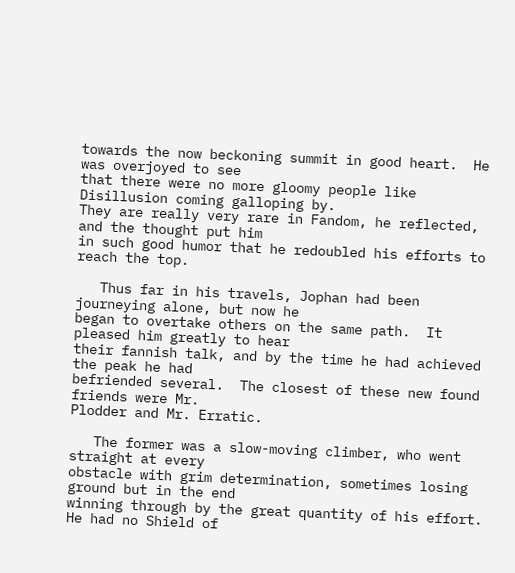towards the now beckoning summit in good heart.  He was overjoyed to see
that there were no more gloomy people like Disillusion coming galloping by.
They are really very rare in Fandom, he reflected, and the thought put him
in such good humor that he redoubled his efforts to reach the top.

   Thus far in his travels, Jophan had been journeying alone, but now he
began to overtake others on the same path.  It pleased him greatly to hear
their fannish talk, and by the time he had achieved the peak he had
befriended several.  The closest of these new found friends were Mr.
Plodder and Mr. Erratic.

   The former was a slow-moving climber, who went straight at every
obstacle with grim determination, sometimes losing ground but in the end
winning through by the great quantity of his effort.  He had no Shield of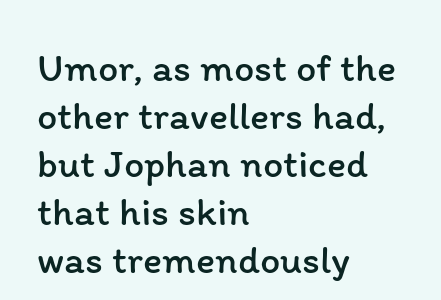Umor, as most of the other travellers had, but Jophan noticed that his skin
was tremendously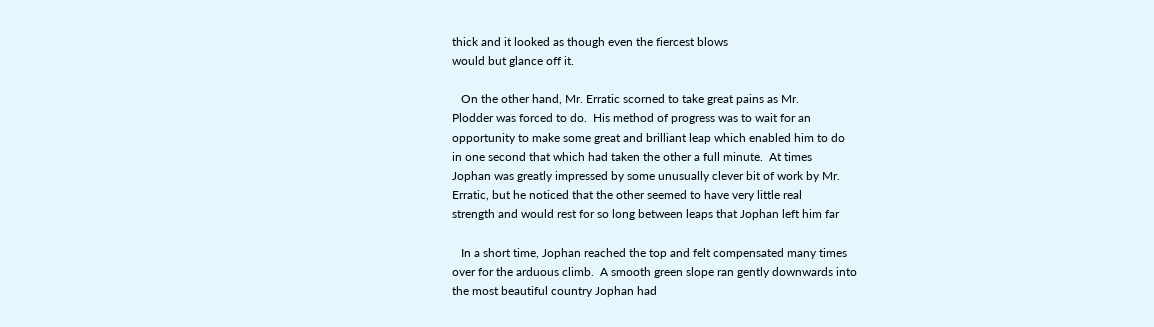thick and it looked as though even the fiercest blows
would but glance off it.

   On the other hand, Mr. Erratic scorned to take great pains as Mr.
Plodder was forced to do.  His method of progress was to wait for an
opportunity to make some great and brilliant leap which enabled him to do
in one second that which had taken the other a full minute.  At times
Jophan was greatly impressed by some unusually clever bit of work by Mr.
Erratic, but he noticed that the other seemed to have very little real
strength and would rest for so long between leaps that Jophan left him far

   In a short time, Jophan reached the top and felt compensated many times
over for the arduous climb.  A smooth green slope ran gently downwards into
the most beautiful country Jophan had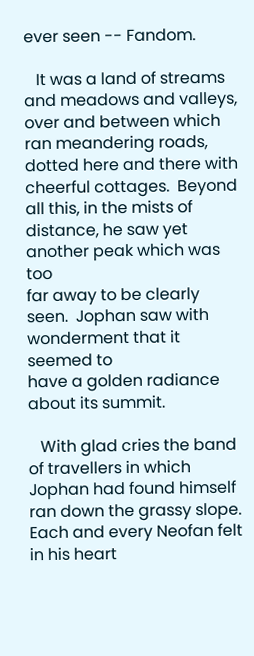ever seen -- Fandom.

   It was a land of streams and meadows and valleys, over and between which
ran meandering roads, dotted here and there with cheerful cottages.  Beyond
all this, in the mists of distance, he saw yet another peak which was too
far away to be clearly seen.  Jophan saw with wonderment that it seemed to
have a golden radiance about its summit.

   With glad cries the band of travellers in which Jophan had found himself
ran down the grassy slope.  Each and every Neofan felt in his heart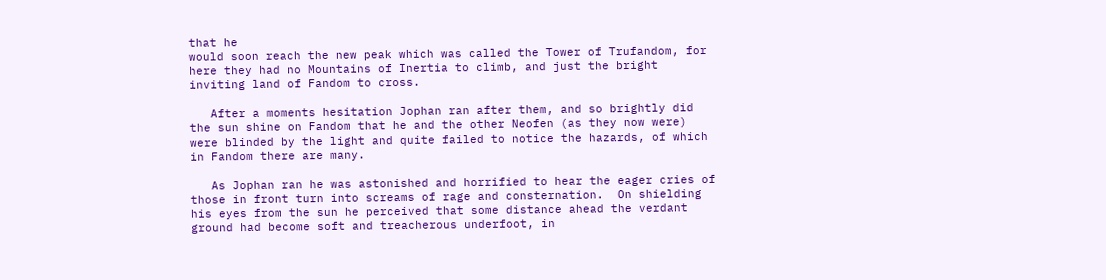that he
would soon reach the new peak which was called the Tower of Trufandom, for
here they had no Mountains of Inertia to climb, and just the bright
inviting land of Fandom to cross.

   After a moments hesitation Jophan ran after them, and so brightly did
the sun shine on Fandom that he and the other Neofen (as they now were)
were blinded by the light and quite failed to notice the hazards, of which
in Fandom there are many.

   As Jophan ran he was astonished and horrified to hear the eager cries of
those in front turn into screams of rage and consternation.  On shielding
his eyes from the sun he perceived that some distance ahead the verdant
ground had become soft and treacherous underfoot, in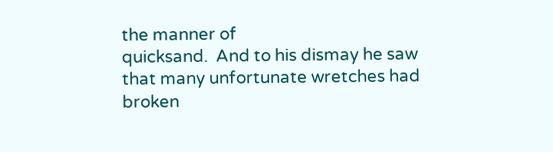the manner of
quicksand.  And to his dismay he saw that many unfortunate wretches had
broken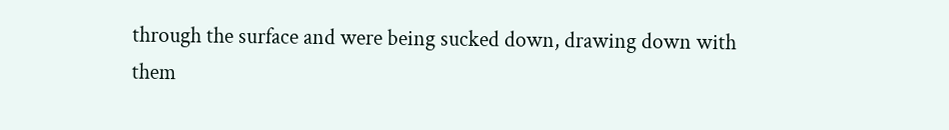through the surface and were being sucked down, drawing down with
them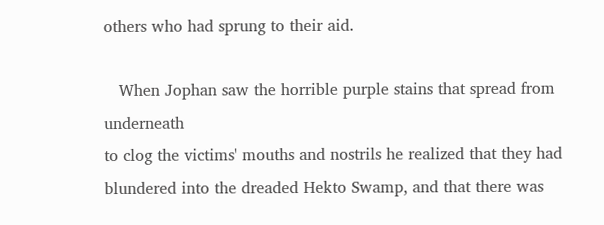others who had sprung to their aid.

   When Jophan saw the horrible purple stains that spread from underneath
to clog the victims' mouths and nostrils he realized that they had
blundered into the dreaded Hekto Swamp, and that there was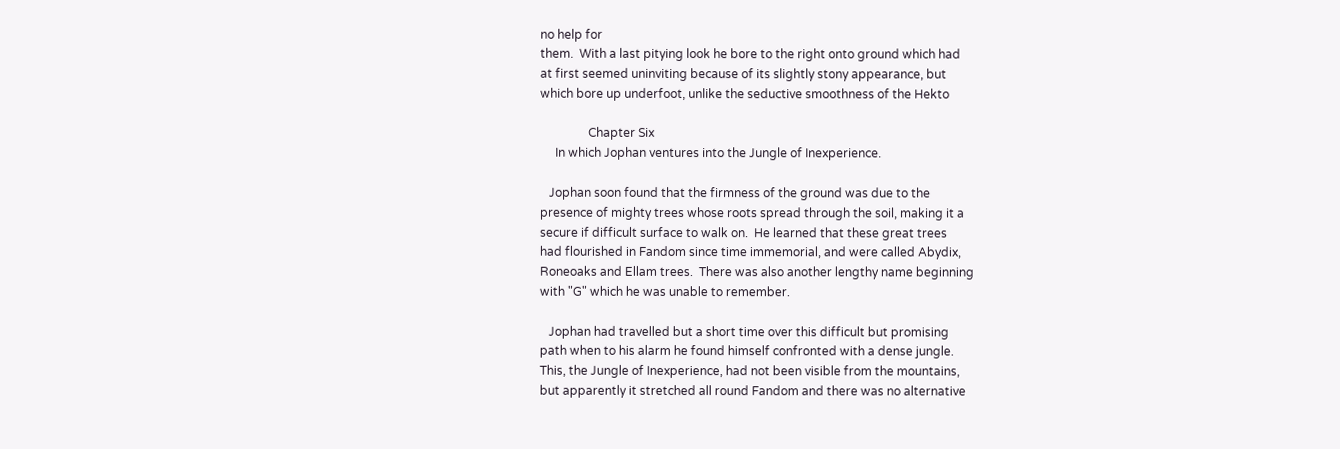no help for
them.  With a last pitying look he bore to the right onto ground which had
at first seemed uninviting because of its slightly stony appearance, but
which bore up underfoot, unlike the seductive smoothness of the Hekto

                Chapter Six
     In which Jophan ventures into the Jungle of Inexperience.

   Jophan soon found that the firmness of the ground was due to the
presence of mighty trees whose roots spread through the soil, making it a
secure if difficult surface to walk on.  He learned that these great trees
had flourished in Fandom since time immemorial, and were called Abydix,
Roneoaks and Ellam trees.  There was also another lengthy name beginning
with "G" which he was unable to remember.

   Jophan had travelled but a short time over this difficult but promising
path when to his alarm he found himself confronted with a dense jungle.
This, the Jungle of Inexperience, had not been visible from the mountains,
but apparently it stretched all round Fandom and there was no alternative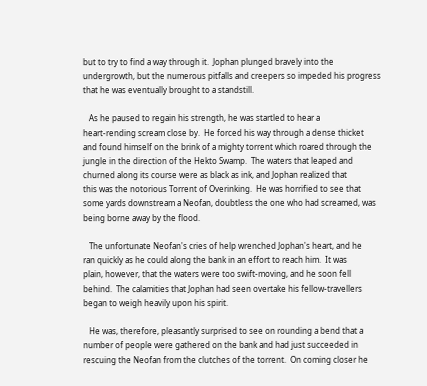but to try to find a way through it.  Jophan plunged bravely into the
undergrowth, but the numerous pitfalls and creepers so impeded his progress
that he was eventually brought to a standstill.

   As he paused to regain his strength, he was startled to hear a
heart-rending scream close by.  He forced his way through a dense thicket
and found himself on the brink of a mighty torrent which roared through the
jungle in the direction of the Hekto Swamp.  The waters that leaped and
churned along its course were as black as ink, and Jophan realized that
this was the notorious Torrent of Overinking.  He was horrified to see that
some yards downstream a Neofan, doubtless the one who had screamed, was
being borne away by the flood.

   The unfortunate Neofan's cries of help wrenched Jophan's heart, and he
ran quickly as he could along the bank in an effort to reach him.  It was
plain, however, that the waters were too swift-moving, and he soon fell
behind.  The calamities that Jophan had seen overtake his fellow-travellers
began to weigh heavily upon his spirit.

   He was, therefore, pleasantly surprised to see on rounding a bend that a
number of people were gathered on the bank and had just succeeded in
rescuing the Neofan from the clutches of the torrent.  On coming closer he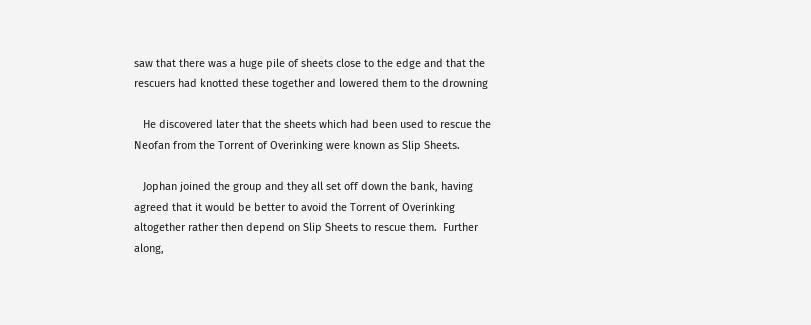saw that there was a huge pile of sheets close to the edge and that the
rescuers had knotted these together and lowered them to the drowning

   He discovered later that the sheets which had been used to rescue the
Neofan from the Torrent of Overinking were known as Slip Sheets.

   Jophan joined the group and they all set off down the bank, having
agreed that it would be better to avoid the Torrent of Overinking
altogether rather then depend on Slip Sheets to rescue them.  Further
along,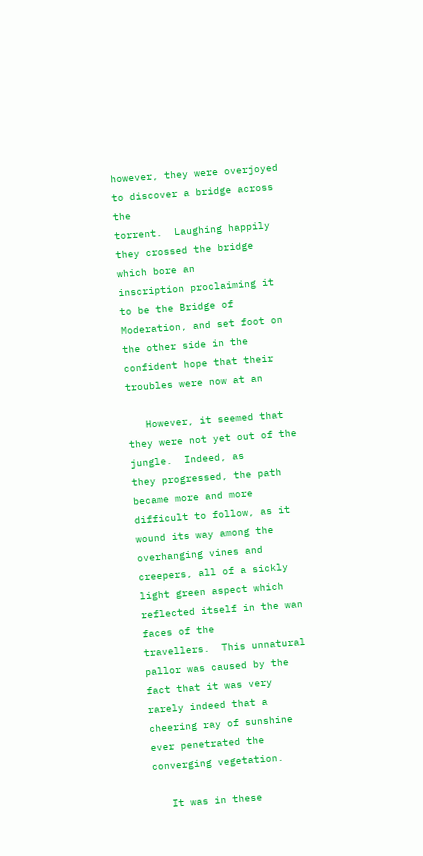however, they were overjoyed to discover a bridge across the
torrent.  Laughing happily they crossed the bridge which bore an
inscription proclaiming it to be the Bridge of Moderation, and set foot on
the other side in the confident hope that their troubles were now at an

   However, it seemed that they were not yet out of the jungle.  Indeed, as
they progressed, the path became more and more difficult to follow, as it
wound its way among the overhanging vines and creepers, all of a sickly
light green aspect which reflected itself in the wan faces of the
travellers.  This unnatural pallor was caused by the fact that it was very
rarely indeed that a cheering ray of sunshine ever penetrated the
converging vegetation.

   It was in these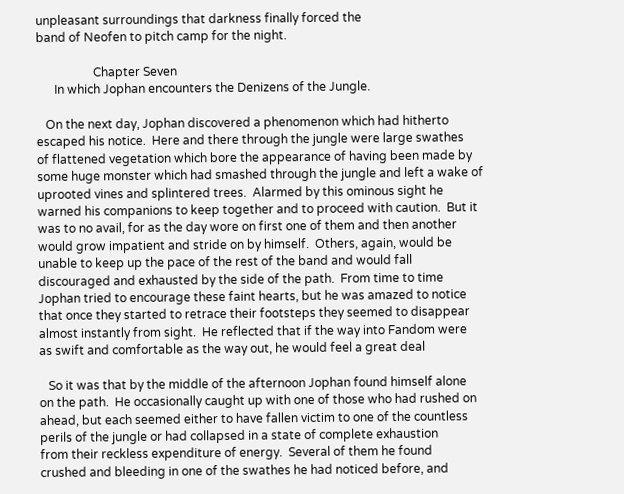unpleasant surroundings that darkness finally forced the
band of Neofen to pitch camp for the night.

                   Chapter Seven
      In which Jophan encounters the Denizens of the Jungle.

   On the next day, Jophan discovered a phenomenon which had hitherto
escaped his notice.  Here and there through the jungle were large swathes
of flattened vegetation which bore the appearance of having been made by
some huge monster which had smashed through the jungle and left a wake of
uprooted vines and splintered trees.  Alarmed by this ominous sight he
warned his companions to keep together and to proceed with caution.  But it
was to no avail, for as the day wore on first one of them and then another
would grow impatient and stride on by himself.  Others, again, would be
unable to keep up the pace of the rest of the band and would fall
discouraged and exhausted by the side of the path.  From time to time
Jophan tried to encourage these faint hearts, but he was amazed to notice
that once they started to retrace their footsteps they seemed to disappear
almost instantly from sight.  He reflected that if the way into Fandom were
as swift and comfortable as the way out, he would feel a great deal

   So it was that by the middle of the afternoon Jophan found himself alone
on the path.  He occasionally caught up with one of those who had rushed on
ahead, but each seemed either to have fallen victim to one of the countless
perils of the jungle or had collapsed in a state of complete exhaustion
from their reckless expenditure of energy.  Several of them he found
crushed and bleeding in one of the swathes he had noticed before, and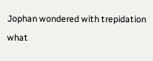Jophan wondered with trepidation what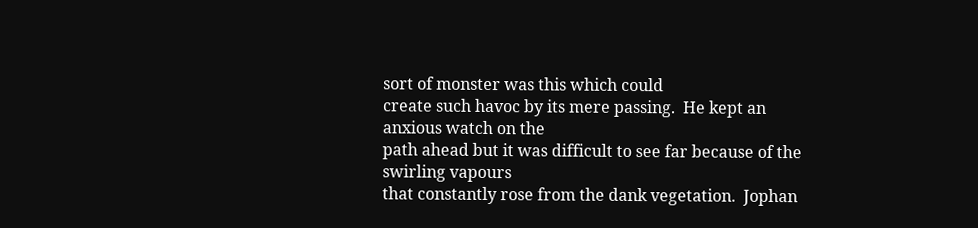sort of monster was this which could
create such havoc by its mere passing.  He kept an anxious watch on the
path ahead but it was difficult to see far because of the swirling vapours
that constantly rose from the dank vegetation.  Jophan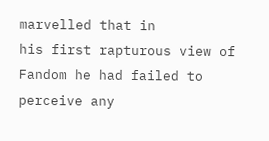marvelled that in
his first rapturous view of Fandom he had failed to perceive any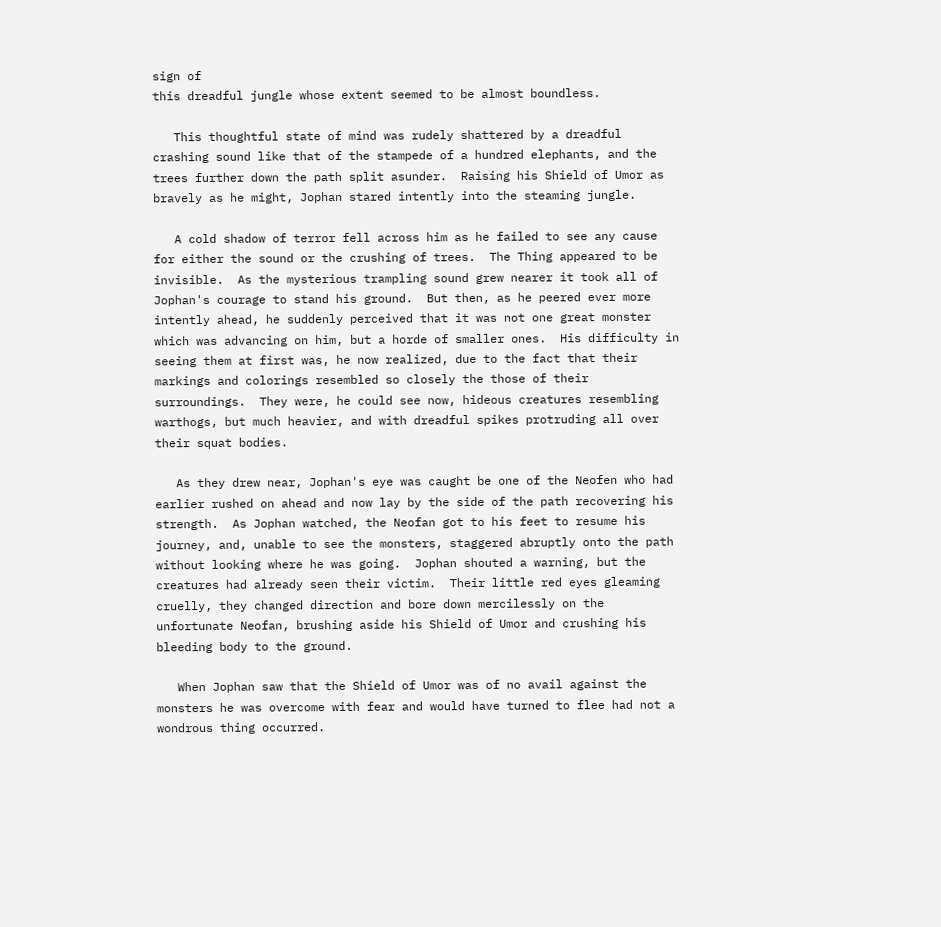sign of
this dreadful jungle whose extent seemed to be almost boundless.

   This thoughtful state of mind was rudely shattered by a dreadful
crashing sound like that of the stampede of a hundred elephants, and the
trees further down the path split asunder.  Raising his Shield of Umor as
bravely as he might, Jophan stared intently into the steaming jungle.

   A cold shadow of terror fell across him as he failed to see any cause
for either the sound or the crushing of trees.  The Thing appeared to be
invisible.  As the mysterious trampling sound grew nearer it took all of
Jophan's courage to stand his ground.  But then, as he peered ever more
intently ahead, he suddenly perceived that it was not one great monster
which was advancing on him, but a horde of smaller ones.  His difficulty in
seeing them at first was, he now realized, due to the fact that their
markings and colorings resembled so closely the those of their
surroundings.  They were, he could see now, hideous creatures resembling
warthogs, but much heavier, and with dreadful spikes protruding all over
their squat bodies.

   As they drew near, Jophan's eye was caught be one of the Neofen who had
earlier rushed on ahead and now lay by the side of the path recovering his
strength.  As Jophan watched, the Neofan got to his feet to resume his
journey, and, unable to see the monsters, staggered abruptly onto the path
without looking where he was going.  Jophan shouted a warning, but the
creatures had already seen their victim.  Their little red eyes gleaming
cruelly, they changed direction and bore down mercilessly on the
unfortunate Neofan, brushing aside his Shield of Umor and crushing his
bleeding body to the ground.

   When Jophan saw that the Shield of Umor was of no avail against the
monsters he was overcome with fear and would have turned to flee had not a
wondrous thing occurred.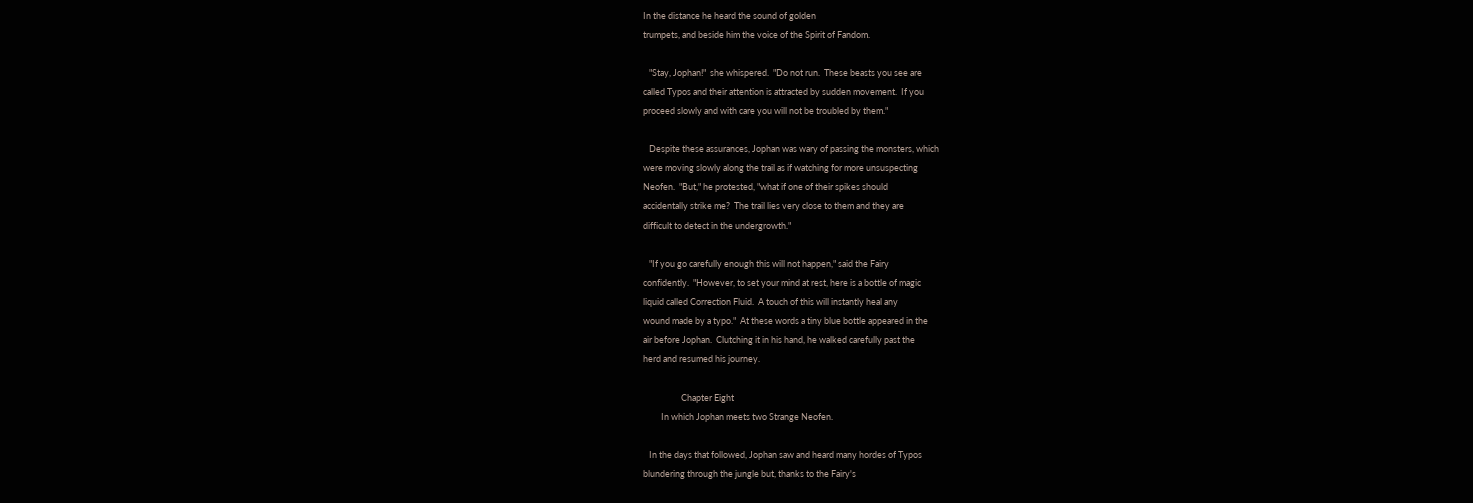In the distance he heard the sound of golden
trumpets, and beside him the voice of the Spirit of Fandom.

   "Stay, Jophan!"  she whispered.  "Do not run.  These beasts you see are
called Typos and their attention is attracted by sudden movement.  If you
proceed slowly and with care you will not be troubled by them."

   Despite these assurances, Jophan was wary of passing the monsters, which
were moving slowly along the trail as if watching for more unsuspecting
Neofen.  "But," he protested, "what if one of their spikes should
accidentally strike me?  The trail lies very close to them and they are
difficult to detect in the undergrowth."

   "If you go carefully enough this will not happen," said the Fairy
confidently.  "However, to set your mind at rest, here is a bottle of magic
liquid called Correction Fluid.  A touch of this will instantly heal any
wound made by a typo."  At these words a tiny blue bottle appeared in the
air before Jophan.  Clutching it in his hand, he walked carefully past the
herd and resumed his journey.

                   Chapter Eight
         In which Jophan meets two Strange Neofen.

   In the days that followed, Jophan saw and heard many hordes of Typos
blundering through the jungle but, thanks to the Fairy's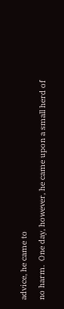advice, he came to
no harm.  One day, however, he came upon a small herd of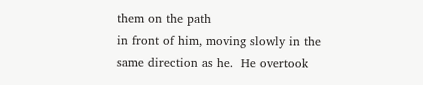them on the path
in front of him, moving slowly in the same direction as he.  He overtook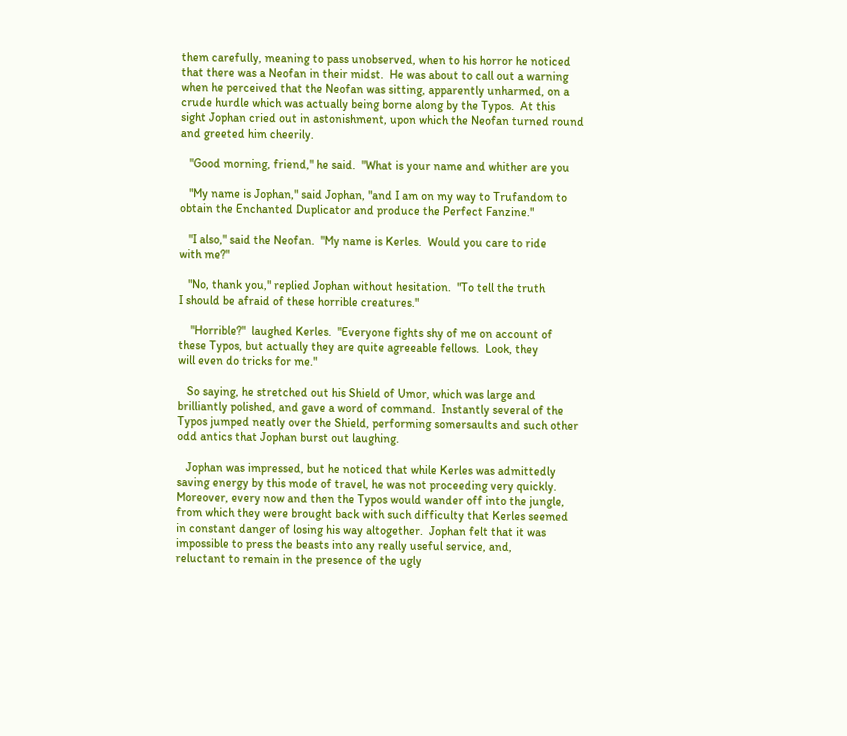them carefully, meaning to pass unobserved, when to his horror he noticed
that there was a Neofan in their midst.  He was about to call out a warning
when he perceived that the Neofan was sitting, apparently unharmed, on a
crude hurdle which was actually being borne along by the Typos.  At this
sight Jophan cried out in astonishment, upon which the Neofan turned round
and greeted him cheerily.

   "Good morning, friend," he said.  "What is your name and whither are you

   "My name is Jophan," said Jophan, "and I am on my way to Trufandom to
obtain the Enchanted Duplicator and produce the Perfect Fanzine."

   "I also," said the Neofan.  "My name is Kerles.  Would you care to ride
with me?"

   "No, thank you," replied Jophan without hesitation.  "To tell the truth
I should be afraid of these horrible creatures."

    "Horrible?"  laughed Kerles.  "Everyone fights shy of me on account of
these Typos, but actually they are quite agreeable fellows.  Look, they
will even do tricks for me."

   So saying, he stretched out his Shield of Umor, which was large and
brilliantly polished, and gave a word of command.  Instantly several of the
Typos jumped neatly over the Shield, performing somersaults and such other
odd antics that Jophan burst out laughing.

   Jophan was impressed, but he noticed that while Kerles was admittedly
saving energy by this mode of travel, he was not proceeding very quickly.
Moreover, every now and then the Typos would wander off into the jungle,
from which they were brought back with such difficulty that Kerles seemed
in constant danger of losing his way altogether.  Jophan felt that it was
impossible to press the beasts into any really useful service, and,
reluctant to remain in the presence of the ugly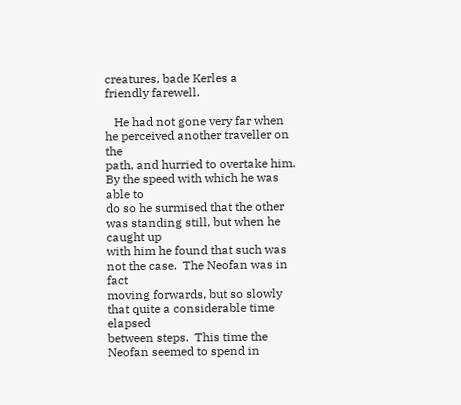creatures, bade Kerles a
friendly farewell.

   He had not gone very far when he perceived another traveller on the
path, and hurried to overtake him.  By the speed with which he was able to
do so he surmised that the other was standing still, but when he caught up
with him he found that such was not the case.  The Neofan was in fact
moving forwards, but so slowly that quite a considerable time elapsed
between steps.  This time the Neofan seemed to spend in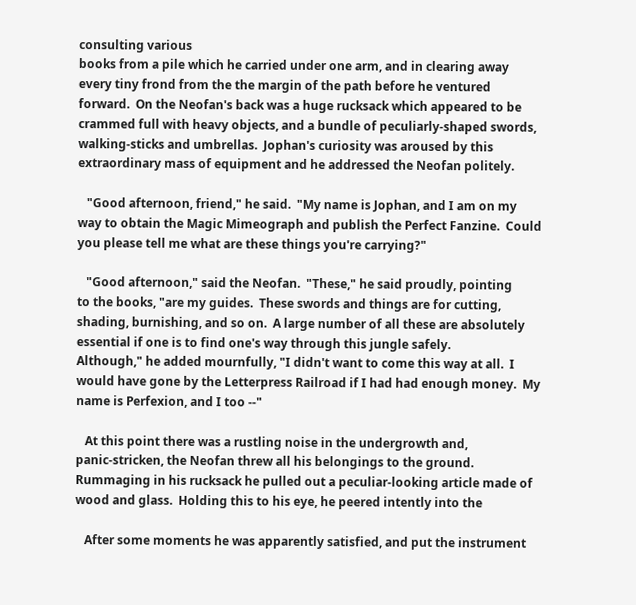consulting various
books from a pile which he carried under one arm, and in clearing away
every tiny frond from the the margin of the path before he ventured
forward.  On the Neofan's back was a huge rucksack which appeared to be
crammed full with heavy objects, and a bundle of peculiarly-shaped swords,
walking-sticks and umbrellas.  Jophan's curiosity was aroused by this
extraordinary mass of equipment and he addressed the Neofan politely.

   "Good afternoon, friend," he said.  "My name is Jophan, and I am on my
way to obtain the Magic Mimeograph and publish the Perfect Fanzine.  Could
you please tell me what are these things you're carrying?"

   "Good afternoon," said the Neofan.  "These," he said proudly, pointing
to the books, "are my guides.  These swords and things are for cutting,
shading, burnishing, and so on.  A large number of all these are absolutely
essential if one is to find one's way through this jungle safely.
Although," he added mournfully, "I didn't want to come this way at all.  I
would have gone by the Letterpress Railroad if I had had enough money.  My
name is Perfexion, and I too --"

   At this point there was a rustling noise in the undergrowth and,
panic-stricken, the Neofan threw all his belongings to the ground.
Rummaging in his rucksack he pulled out a peculiar-looking article made of
wood and glass.  Holding this to his eye, he peered intently into the

   After some moments he was apparently satisfied, and put the instrument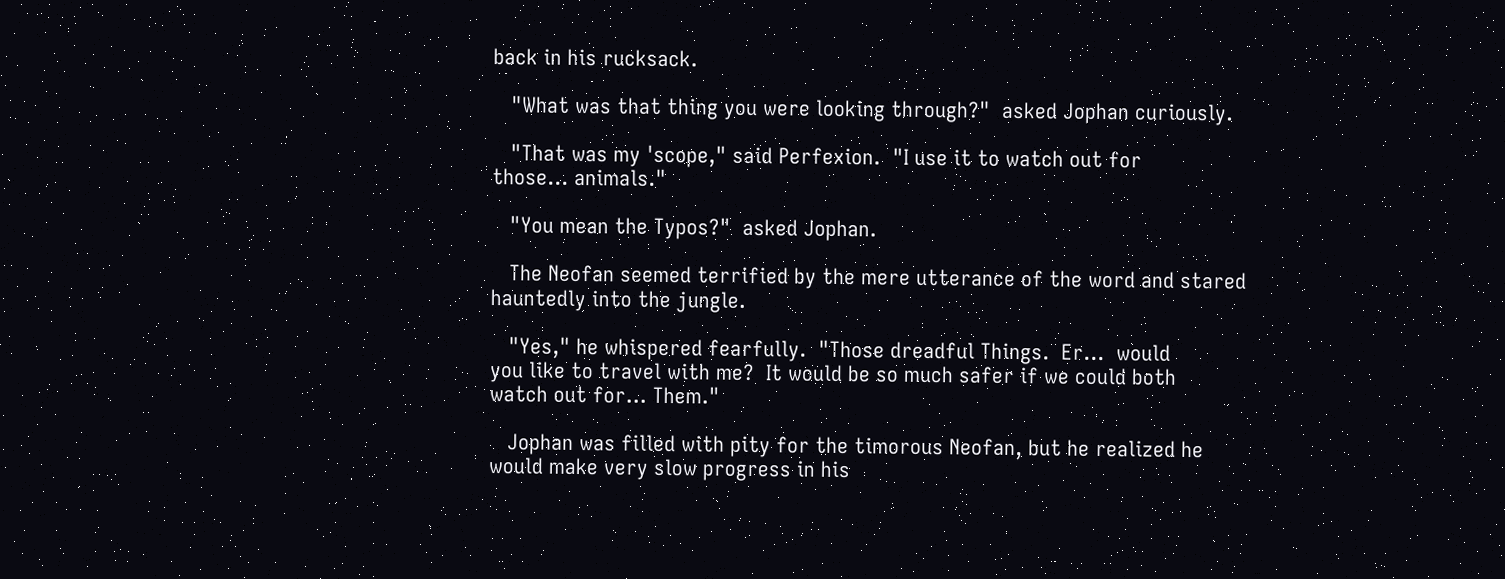back in his rucksack.

   "What was that thing you were looking through?"  asked Jophan curiously.

   "That was my 'scope," said Perfexion.  "I use it to watch out for
those... animals."

   "You mean the Typos?"  asked Jophan.

   The Neofan seemed terrified by the mere utterance of the word and stared
hauntedly into the jungle.

   "Yes," he whispered fearfully.  "Those dreadful Things.  Er...  would
you like to travel with me?  It would be so much safer if we could both
watch out for... Them."

   Jophan was filled with pity for the timorous Neofan, but he realized he
would make very slow progress in his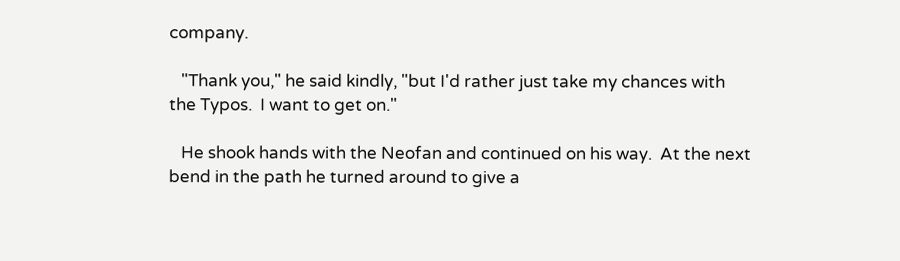company.

   "Thank you," he said kindly, "but I'd rather just take my chances with
the Typos.  I want to get on."

   He shook hands with the Neofan and continued on his way.  At the next
bend in the path he turned around to give a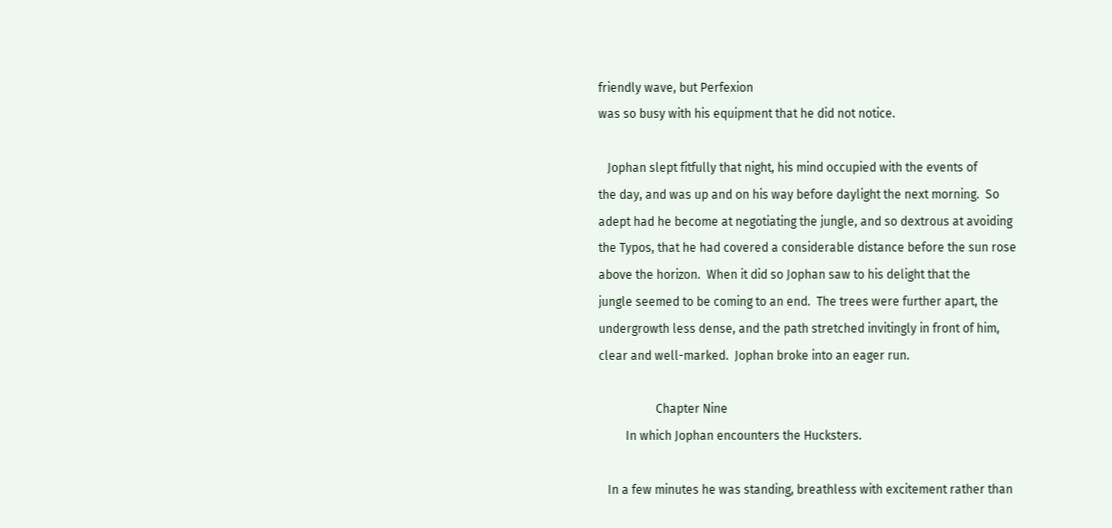friendly wave, but Perfexion
was so busy with his equipment that he did not notice.

   Jophan slept fitfully that night, his mind occupied with the events of
the day, and was up and on his way before daylight the next morning.  So
adept had he become at negotiating the jungle, and so dextrous at avoiding
the Typos, that he had covered a considerable distance before the sun rose
above the horizon.  When it did so Jophan saw to his delight that the
jungle seemed to be coming to an end.  The trees were further apart, the
undergrowth less dense, and the path stretched invitingly in front of him,
clear and well-marked.  Jophan broke into an eager run.

                   Chapter Nine
         In which Jophan encounters the Hucksters.

   In a few minutes he was standing, breathless with excitement rather than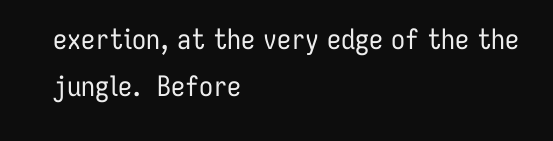exertion, at the very edge of the the jungle.  Before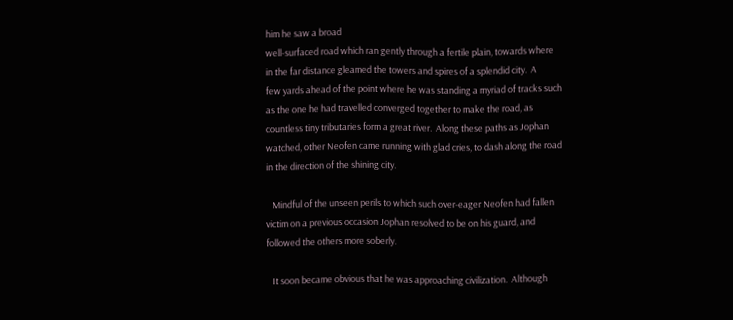him he saw a broad
well-surfaced road which ran gently through a fertile plain, towards where
in the far distance gleamed the towers and spires of a splendid city.  A
few yards ahead of the point where he was standing a myriad of tracks such
as the one he had travelled converged together to make the road, as
countless tiny tributaries form a great river.  Along these paths as Jophan
watched, other Neofen came running with glad cries, to dash along the road
in the direction of the shining city.

   Mindful of the unseen perils to which such over-eager Neofen had fallen
victim on a previous occasion Jophan resolved to be on his guard, and
followed the others more soberly.

   It soon became obvious that he was approaching civilization.  Although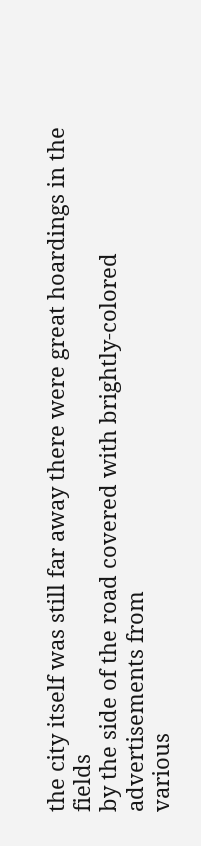the city itself was still far away there were great hoardings in the fields
by the side of the road covered with brightly-colored advertisements from
various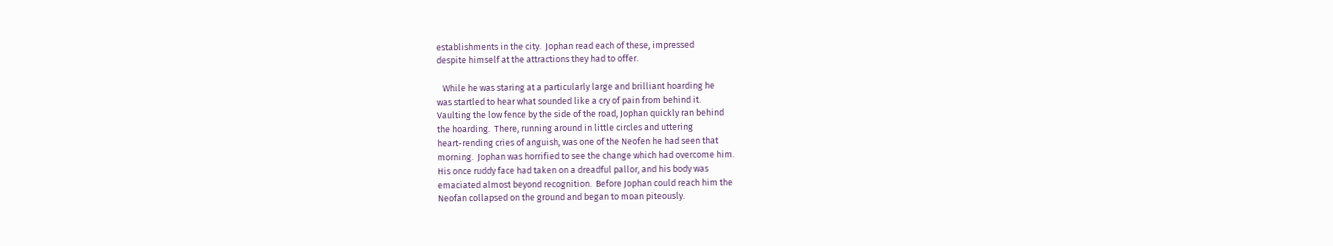establishments in the city.  Jophan read each of these, impressed
despite himself at the attractions they had to offer.

   While he was staring at a particularly large and brilliant hoarding he
was startled to hear what sounded like a cry of pain from behind it.
Vaulting the low fence by the side of the road, Jophan quickly ran behind
the hoarding.  There, running around in little circles and uttering
heart-rending cries of anguish, was one of the Neofen he had seen that
morning.  Jophan was horrified to see the change which had overcome him.
His once ruddy face had taken on a dreadful pallor, and his body was
emaciated almost beyond recognition.  Before Jophan could reach him the
Neofan collapsed on the ground and began to moan piteously.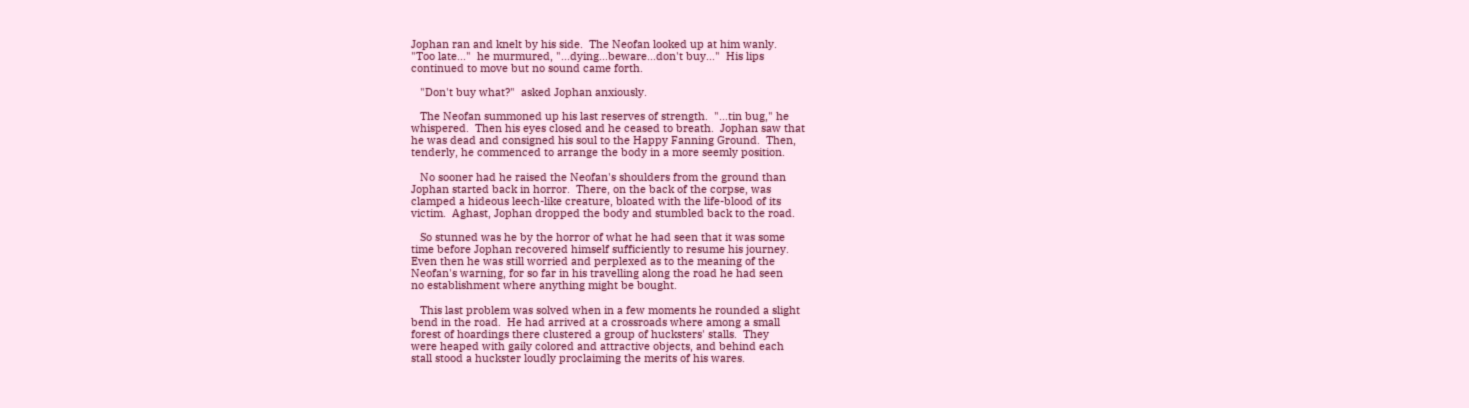Jophan ran and knelt by his side.  The Neofan looked up at him wanly.
"Too late..."  he murmured, "...dying...beware...don't buy..."  His lips
continued to move but no sound came forth.

   "Don't buy what?"  asked Jophan anxiously.

   The Neofan summoned up his last reserves of strength.  "...tin bug," he
whispered.  Then his eyes closed and he ceased to breath.  Jophan saw that
he was dead and consigned his soul to the Happy Fanning Ground.  Then,
tenderly, he commenced to arrange the body in a more seemly position.

   No sooner had he raised the Neofan's shoulders from the ground than
Jophan started back in horror.  There, on the back of the corpse, was
clamped a hideous leech-like creature, bloated with the life-blood of its
victim.  Aghast, Jophan dropped the body and stumbled back to the road.

   So stunned was he by the horror of what he had seen that it was some
time before Jophan recovered himself sufficiently to resume his journey.
Even then he was still worried and perplexed as to the meaning of the
Neofan's warning, for so far in his travelling along the road he had seen
no establishment where anything might be bought.

   This last problem was solved when in a few moments he rounded a slight
bend in the road.  He had arrived at a crossroads where among a small
forest of hoardings there clustered a group of hucksters' stalls.  They
were heaped with gaily colored and attractive objects, and behind each
stall stood a huckster loudly proclaiming the merits of his wares.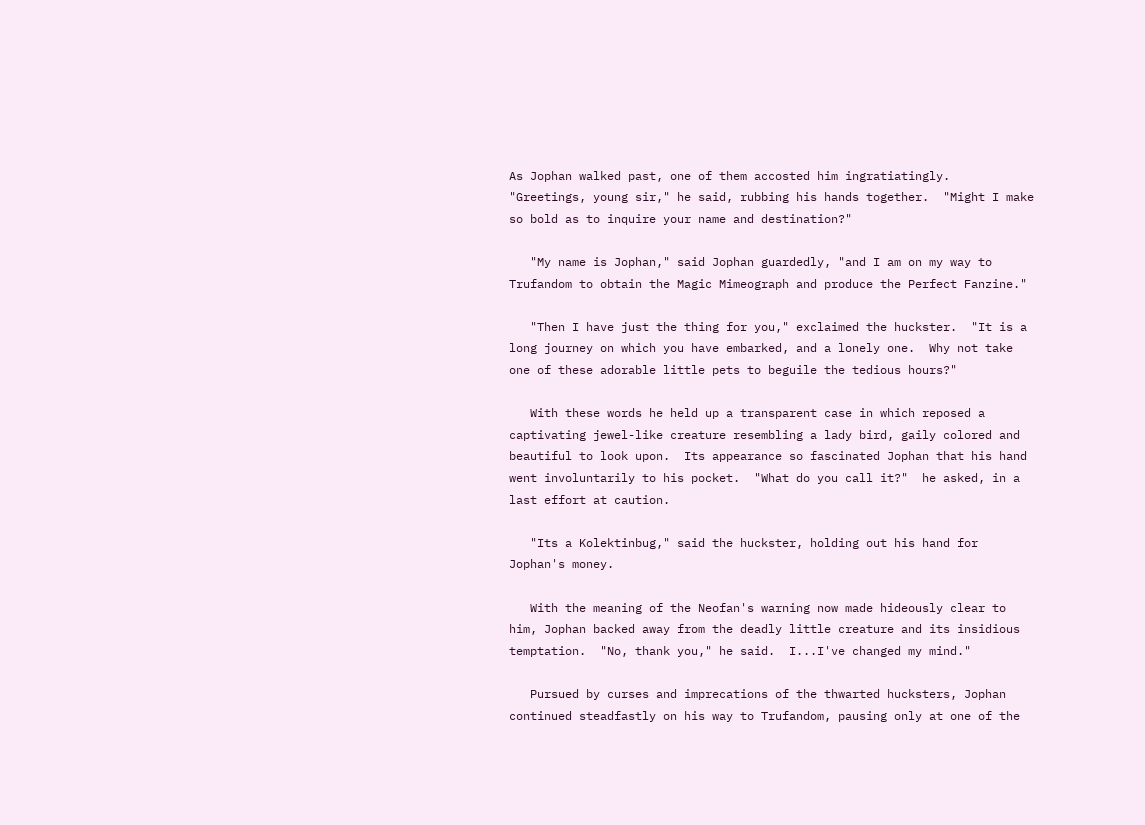As Jophan walked past, one of them accosted him ingratiatingly.
"Greetings, young sir," he said, rubbing his hands together.  "Might I make
so bold as to inquire your name and destination?"

   "My name is Jophan," said Jophan guardedly, "and I am on my way to
Trufandom to obtain the Magic Mimeograph and produce the Perfect Fanzine."

   "Then I have just the thing for you," exclaimed the huckster.  "It is a
long journey on which you have embarked, and a lonely one.  Why not take
one of these adorable little pets to beguile the tedious hours?"

   With these words he held up a transparent case in which reposed a
captivating jewel-like creature resembling a lady bird, gaily colored and
beautiful to look upon.  Its appearance so fascinated Jophan that his hand
went involuntarily to his pocket.  "What do you call it?"  he asked, in a
last effort at caution.

   "Its a Kolektinbug," said the huckster, holding out his hand for
Jophan's money.

   With the meaning of the Neofan's warning now made hideously clear to
him, Jophan backed away from the deadly little creature and its insidious
temptation.  "No, thank you," he said.  I...I've changed my mind."

   Pursued by curses and imprecations of the thwarted hucksters, Jophan
continued steadfastly on his way to Trufandom, pausing only at one of the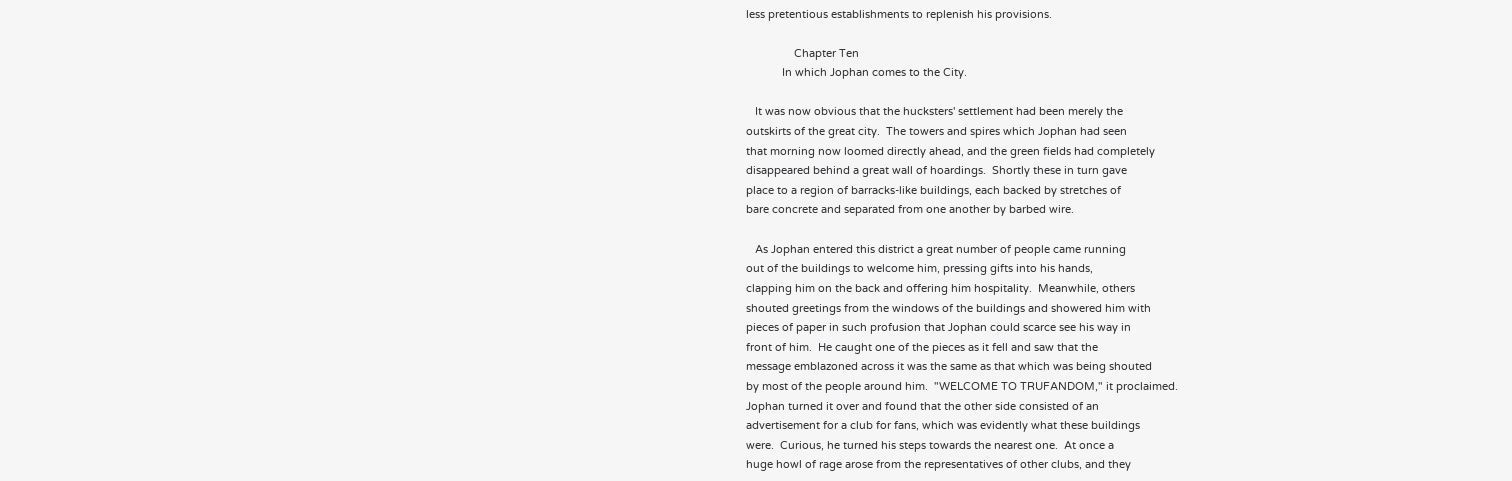less pretentious establishments to replenish his provisions.

                Chapter Ten
            In which Jophan comes to the City.

   It was now obvious that the hucksters' settlement had been merely the
outskirts of the great city.  The towers and spires which Jophan had seen
that morning now loomed directly ahead, and the green fields had completely
disappeared behind a great wall of hoardings.  Shortly these in turn gave
place to a region of barracks-like buildings, each backed by stretches of
bare concrete and separated from one another by barbed wire.

   As Jophan entered this district a great number of people came running
out of the buildings to welcome him, pressing gifts into his hands,
clapping him on the back and offering him hospitality.  Meanwhile, others
shouted greetings from the windows of the buildings and showered him with
pieces of paper in such profusion that Jophan could scarce see his way in
front of him.  He caught one of the pieces as it fell and saw that the
message emblazoned across it was the same as that which was being shouted
by most of the people around him.  "WELCOME TO TRUFANDOM," it proclaimed.
Jophan turned it over and found that the other side consisted of an
advertisement for a club for fans, which was evidently what these buildings
were.  Curious, he turned his steps towards the nearest one.  At once a
huge howl of rage arose from the representatives of other clubs, and they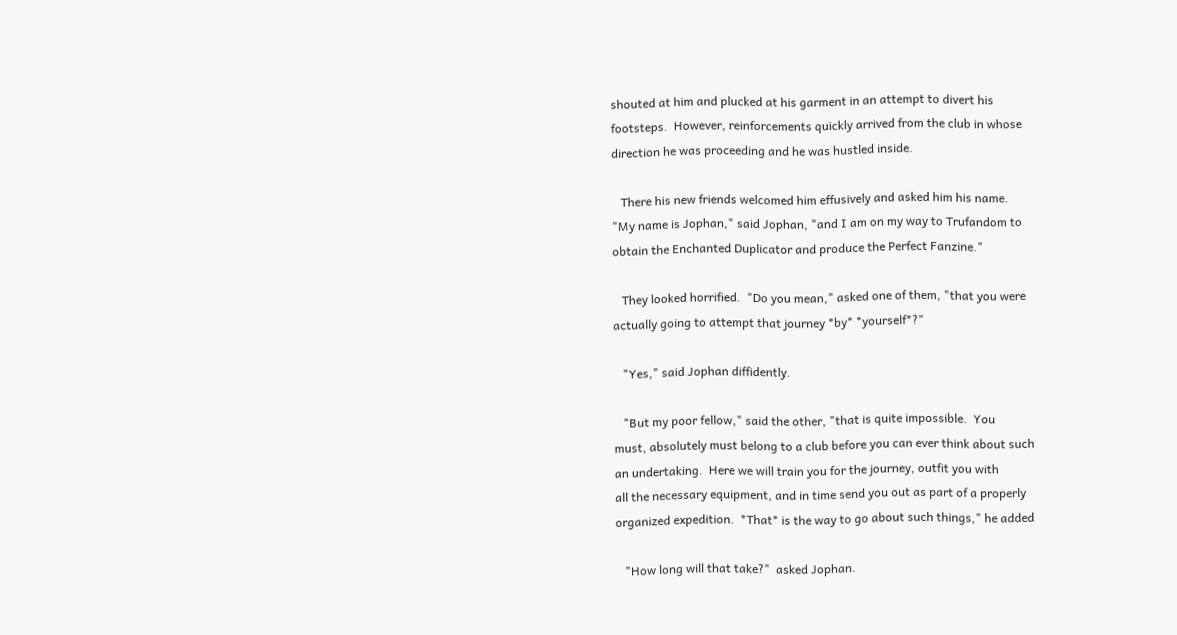shouted at him and plucked at his garment in an attempt to divert his
footsteps.  However, reinforcements quickly arrived from the club in whose
direction he was proceeding and he was hustled inside.

   There his new friends welcomed him effusively and asked him his name.
"My name is Jophan," said Jophan, "and I am on my way to Trufandom to
obtain the Enchanted Duplicator and produce the Perfect Fanzine."

   They looked horrified.  "Do you mean," asked one of them, "that you were
actually going to attempt that journey *by* *yourself*?"

   "Yes," said Jophan diffidently.

   "But my poor fellow," said the other, "that is quite impossible.  You
must, absolutely must belong to a club before you can ever think about such
an undertaking.  Here we will train you for the journey, outfit you with
all the necessary equipment, and in time send you out as part of a properly
organized expedition.  *That* is the way to go about such things," he added

   "How long will that take?"  asked Jophan.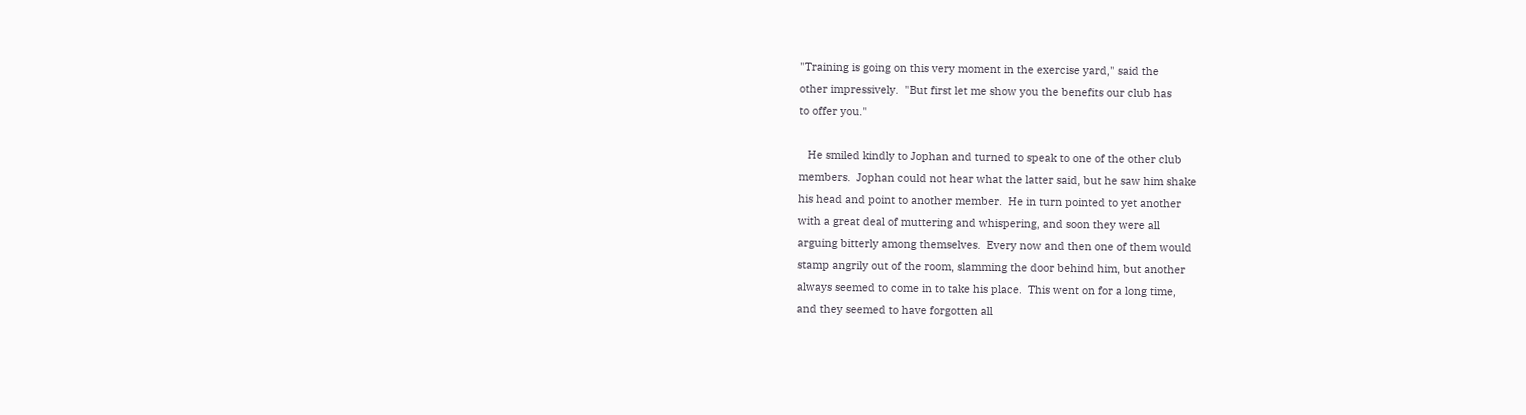"Training is going on this very moment in the exercise yard," said the
other impressively.  "But first let me show you the benefits our club has
to offer you."

   He smiled kindly to Jophan and turned to speak to one of the other club
members.  Jophan could not hear what the latter said, but he saw him shake
his head and point to another member.  He in turn pointed to yet another
with a great deal of muttering and whispering, and soon they were all
arguing bitterly among themselves.  Every now and then one of them would
stamp angrily out of the room, slamming the door behind him, but another
always seemed to come in to take his place.  This went on for a long time,
and they seemed to have forgotten all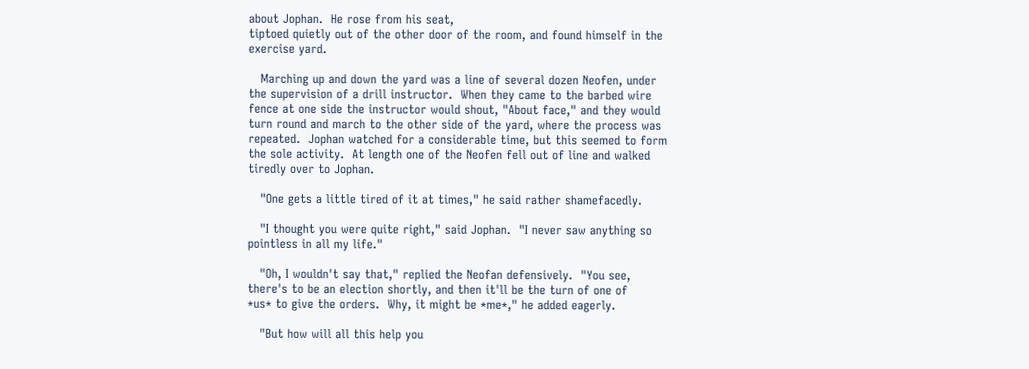about Jophan.  He rose from his seat,
tiptoed quietly out of the other door of the room, and found himself in the
exercise yard.

   Marching up and down the yard was a line of several dozen Neofen, under
the supervision of a drill instructor.  When they came to the barbed wire
fence at one side the instructor would shout, "About face," and they would
turn round and march to the other side of the yard, where the process was
repeated.  Jophan watched for a considerable time, but this seemed to form
the sole activity.  At length one of the Neofen fell out of line and walked
tiredly over to Jophan.

   "One gets a little tired of it at times," he said rather shamefacedly.

   "I thought you were quite right," said Jophan.  "I never saw anything so
pointless in all my life."

   "Oh, I wouldn't say that," replied the Neofan defensively.  "You see,
there's to be an election shortly, and then it'll be the turn of one of
*us* to give the orders.  Why, it might be *me*," he added eagerly.

   "But how will all this help you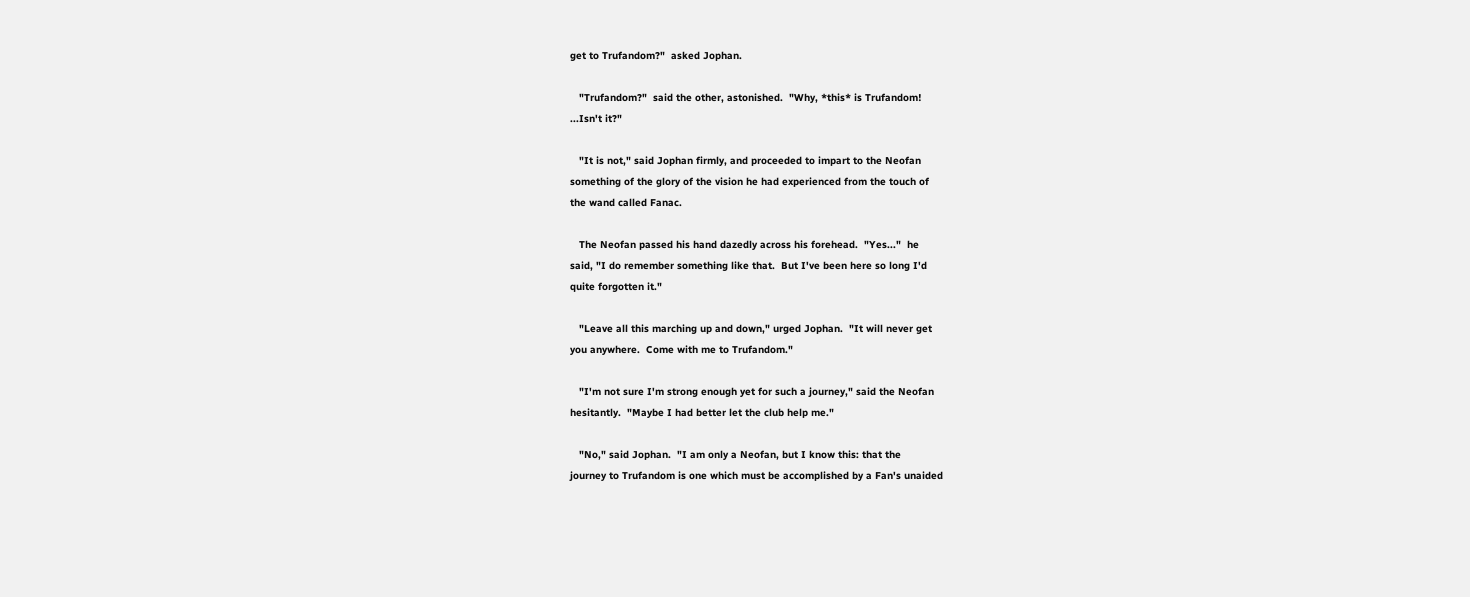get to Trufandom?"  asked Jophan.

   "Trufandom?"  said the other, astonished.  "Why, *this* is Trufandom!
...Isn't it?"

   "It is not," said Jophan firmly, and proceeded to impart to the Neofan
something of the glory of the vision he had experienced from the touch of
the wand called Fanac.

   The Neofan passed his hand dazedly across his forehead.  "Yes..."  he
said, "I do remember something like that.  But I've been here so long I'd
quite forgotten it."

   "Leave all this marching up and down," urged Jophan.  "It will never get
you anywhere.  Come with me to Trufandom."

   "I'm not sure I'm strong enough yet for such a journey," said the Neofan
hesitantly.  "Maybe I had better let the club help me."

   "No," said Jophan.  "I am only a Neofan, but I know this: that the
journey to Trufandom is one which must be accomplished by a Fan's unaided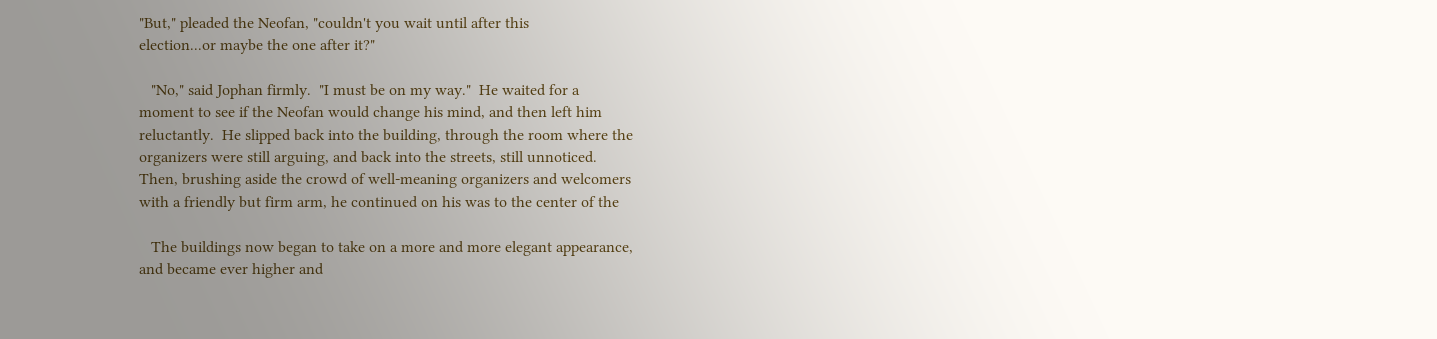"But," pleaded the Neofan, "couldn't you wait until after this
election...or maybe the one after it?"

   "No," said Jophan firmly.  "I must be on my way."  He waited for a
moment to see if the Neofan would change his mind, and then left him
reluctantly.  He slipped back into the building, through the room where the
organizers were still arguing, and back into the streets, still unnoticed.
Then, brushing aside the crowd of well-meaning organizers and welcomers
with a friendly but firm arm, he continued on his was to the center of the

   The buildings now began to take on a more and more elegant appearance,
and became ever higher and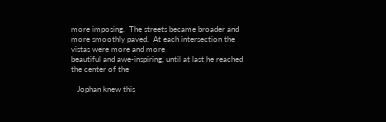more imposing.  The streets became broader and
more smoothly paved.  At each intersection the vistas were more and more
beautiful and awe-inspiring, until at last he reached the center of the

   Jophan knew this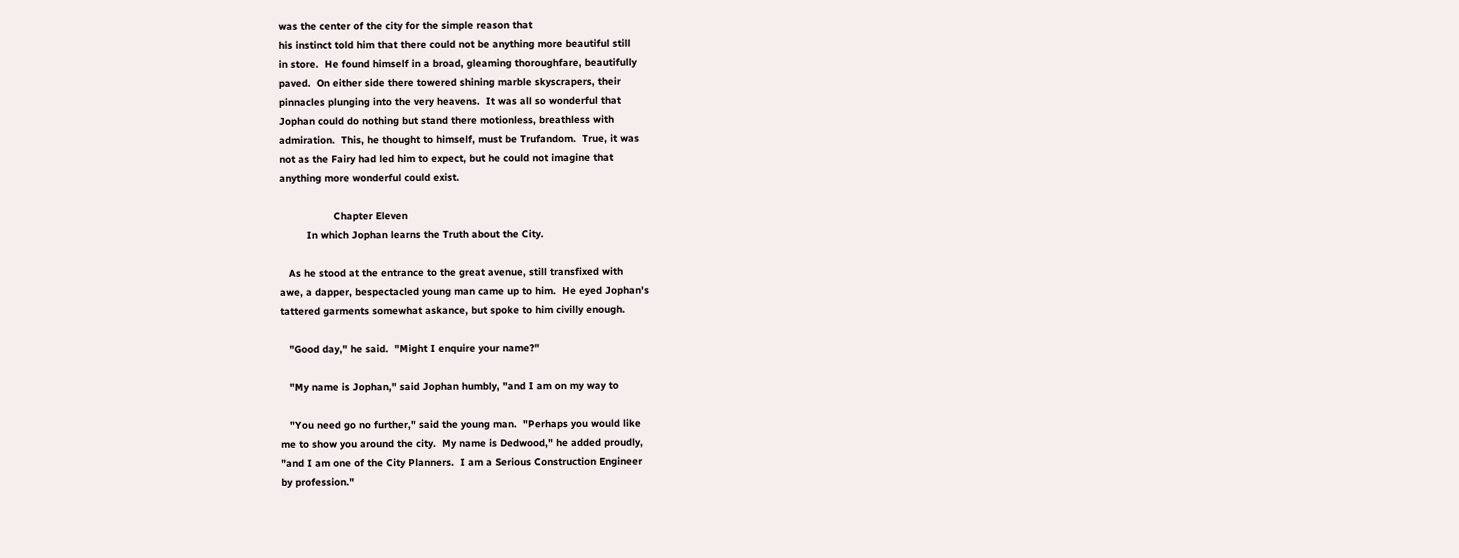was the center of the city for the simple reason that
his instinct told him that there could not be anything more beautiful still
in store.  He found himself in a broad, gleaming thoroughfare, beautifully
paved.  On either side there towered shining marble skyscrapers, their
pinnacles plunging into the very heavens.  It was all so wonderful that
Jophan could do nothing but stand there motionless, breathless with
admiration.  This, he thought to himself, must be Trufandom.  True, it was
not as the Fairy had led him to expect, but he could not imagine that
anything more wonderful could exist.

                  Chapter Eleven
         In which Jophan learns the Truth about the City.

   As he stood at the entrance to the great avenue, still transfixed with
awe, a dapper, bespectacled young man came up to him.  He eyed Jophan's
tattered garments somewhat askance, but spoke to him civilly enough.

   "Good day," he said.  "Might I enquire your name?"

   "My name is Jophan," said Jophan humbly, "and I am on my way to

   "You need go no further," said the young man.  "Perhaps you would like
me to show you around the city.  My name is Dedwood," he added proudly,
"and I am one of the City Planners.  I am a Serious Construction Engineer
by profession."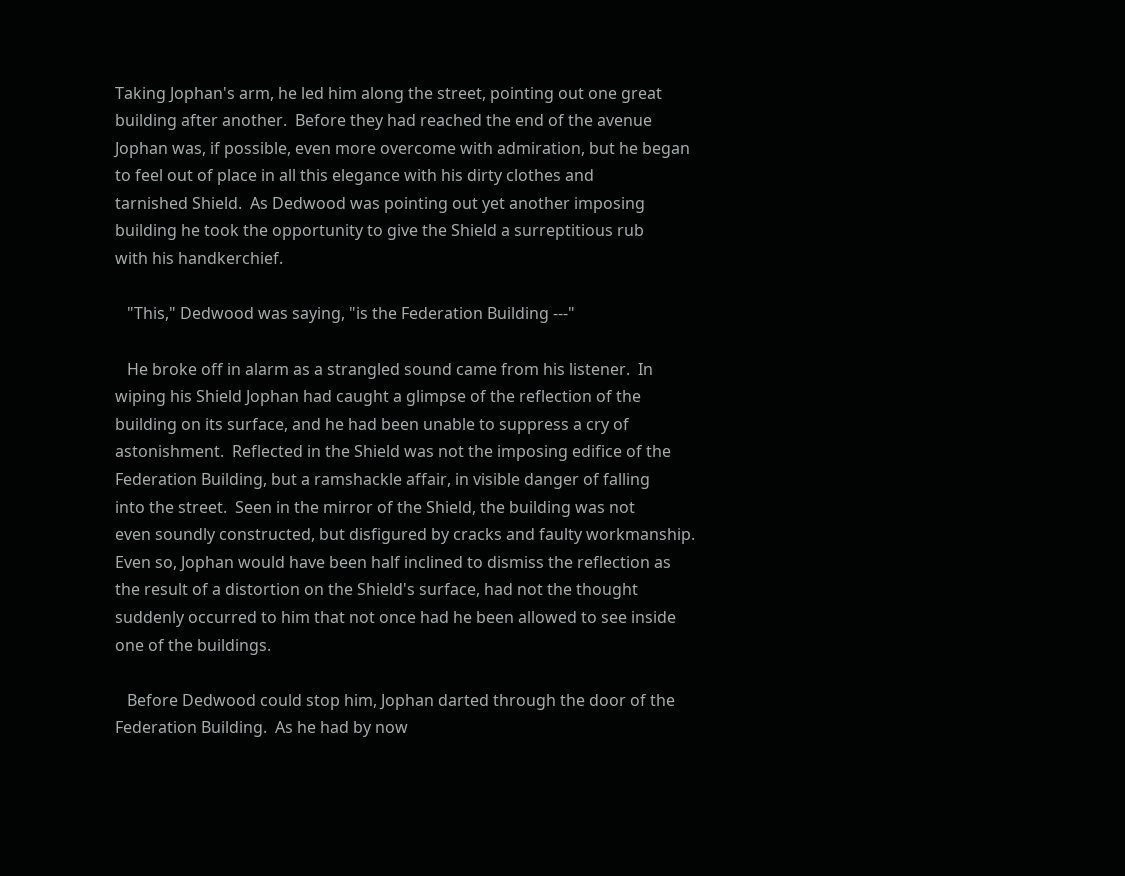Taking Jophan's arm, he led him along the street, pointing out one great
building after another.  Before they had reached the end of the avenue
Jophan was, if possible, even more overcome with admiration, but he began
to feel out of place in all this elegance with his dirty clothes and
tarnished Shield.  As Dedwood was pointing out yet another imposing
building he took the opportunity to give the Shield a surreptitious rub
with his handkerchief.

   "This," Dedwood was saying, "is the Federation Building ---"

   He broke off in alarm as a strangled sound came from his listener.  In
wiping his Shield Jophan had caught a glimpse of the reflection of the
building on its surface, and he had been unable to suppress a cry of
astonishment.  Reflected in the Shield was not the imposing edifice of the
Federation Building, but a ramshackle affair, in visible danger of falling
into the street.  Seen in the mirror of the Shield, the building was not
even soundly constructed, but disfigured by cracks and faulty workmanship.
Even so, Jophan would have been half inclined to dismiss the reflection as
the result of a distortion on the Shield's surface, had not the thought
suddenly occurred to him that not once had he been allowed to see inside
one of the buildings.

   Before Dedwood could stop him, Jophan darted through the door of the
Federation Building.  As he had by now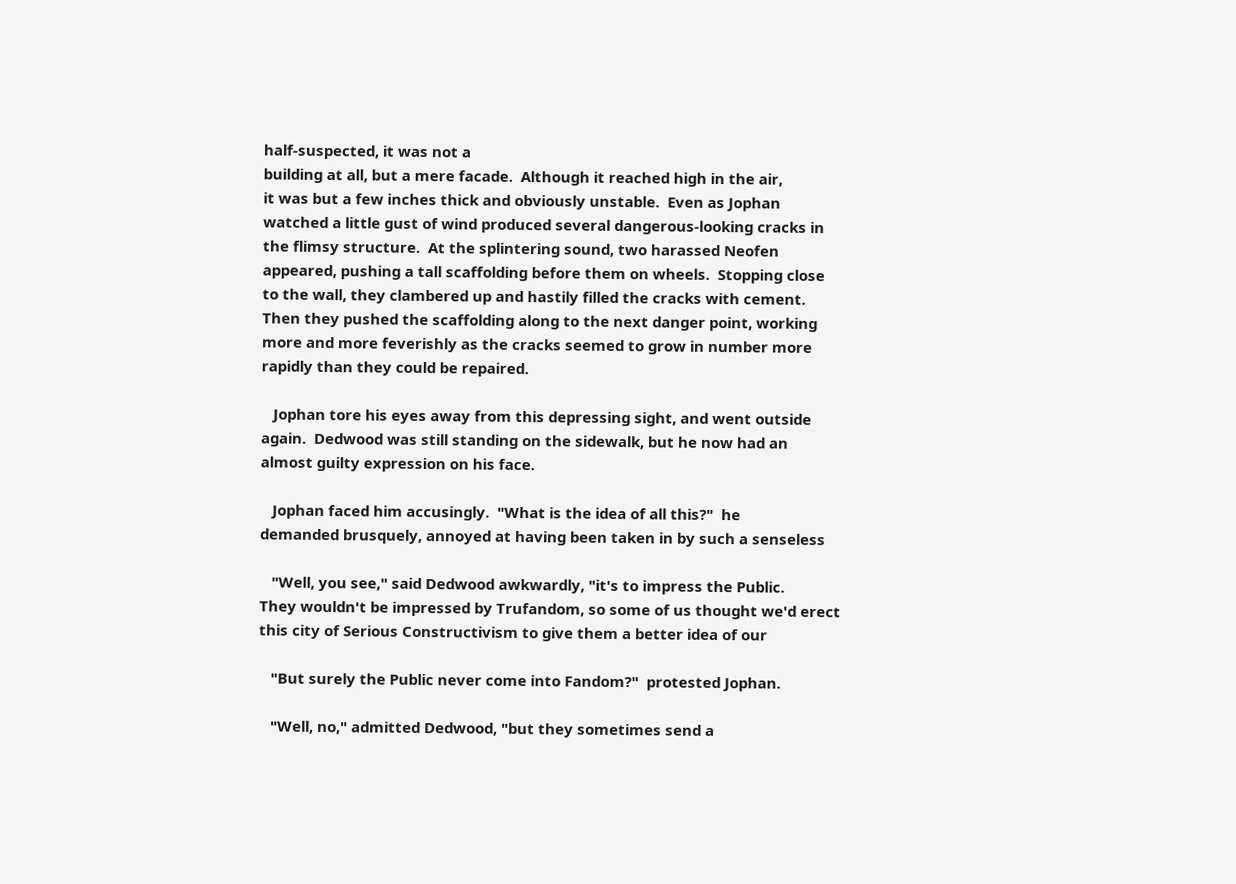half-suspected, it was not a
building at all, but a mere facade.  Although it reached high in the air,
it was but a few inches thick and obviously unstable.  Even as Jophan
watched a little gust of wind produced several dangerous-looking cracks in
the flimsy structure.  At the splintering sound, two harassed Neofen
appeared, pushing a tall scaffolding before them on wheels.  Stopping close
to the wall, they clambered up and hastily filled the cracks with cement.
Then they pushed the scaffolding along to the next danger point, working
more and more feverishly as the cracks seemed to grow in number more
rapidly than they could be repaired.

   Jophan tore his eyes away from this depressing sight, and went outside
again.  Dedwood was still standing on the sidewalk, but he now had an
almost guilty expression on his face.

   Jophan faced him accusingly.  "What is the idea of all this?"  he
demanded brusquely, annoyed at having been taken in by such a senseless

   "Well, you see," said Dedwood awkwardly, "it's to impress the Public.
They wouldn't be impressed by Trufandom, so some of us thought we'd erect
this city of Serious Constructivism to give them a better idea of our

   "But surely the Public never come into Fandom?"  protested Jophan.

   "Well, no," admitted Dedwood, "but they sometimes send a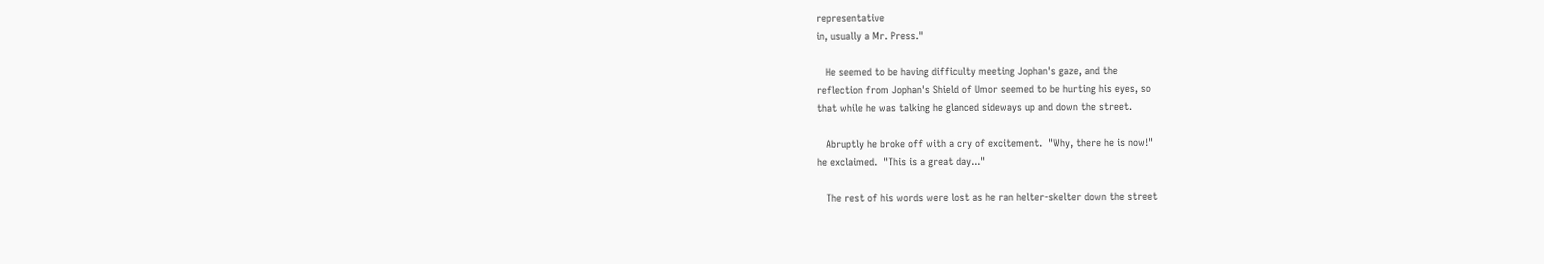representative
in, usually a Mr. Press."

   He seemed to be having difficulty meeting Jophan's gaze, and the
reflection from Jophan's Shield of Umor seemed to be hurting his eyes, so
that while he was talking he glanced sideways up and down the street.

   Abruptly he broke off with a cry of excitement.  "Why, there he is now!"
he exclaimed.  "This is a great day..."

   The rest of his words were lost as he ran helter-skelter down the street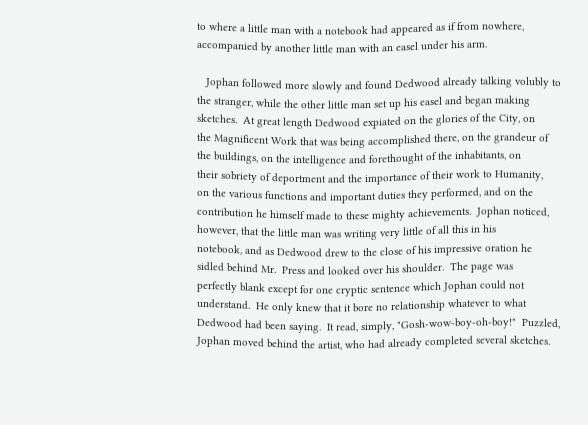to where a little man with a notebook had appeared as if from nowhere,
accompanied by another little man with an easel under his arm.

   Jophan followed more slowly and found Dedwood already talking volubly to
the stranger, while the other little man set up his easel and began making
sketches.  At great length Dedwood expiated on the glories of the City, on
the Magnificent Work that was being accomplished there, on the grandeur of
the buildings, on the intelligence and forethought of the inhabitants, on
their sobriety of deportment and the importance of their work to Humanity,
on the various functions and important duties they performed, and on the
contribution he himself made to these mighty achievements.  Jophan noticed,
however, that the little man was writing very little of all this in his
notebook, and as Dedwood drew to the close of his impressive oration he
sidled behind Mr.  Press and looked over his shoulder.  The page was
perfectly blank except for one cryptic sentence which Jophan could not
understand.  He only knew that it bore no relationship whatever to what
Dedwood had been saying.  It read, simply, "Gosh-wow-boy-oh-boy!"  Puzzled,
Jophan moved behind the artist, who had already completed several sketches.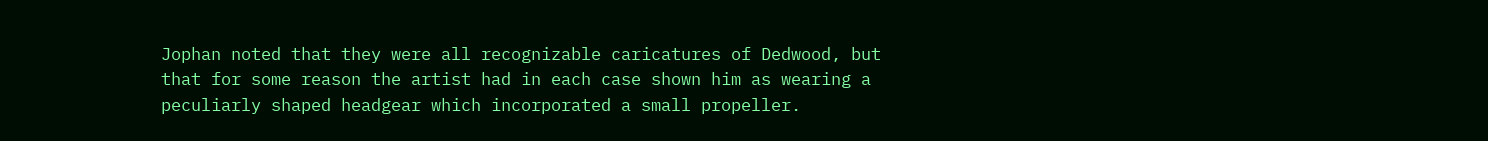Jophan noted that they were all recognizable caricatures of Dedwood, but
that for some reason the artist had in each case shown him as wearing a
peculiarly shaped headgear which incorporated a small propeller.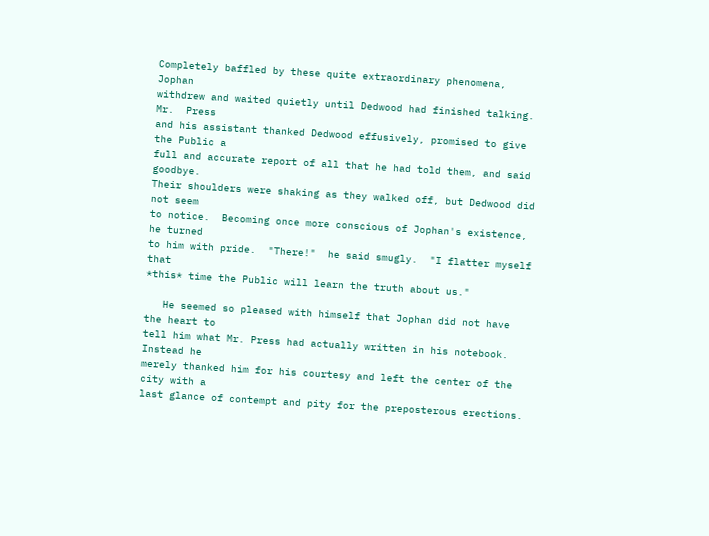Completely baffled by these quite extraordinary phenomena, Jophan
withdrew and waited quietly until Dedwood had finished talking.  Mr.  Press
and his assistant thanked Dedwood effusively, promised to give the Public a
full and accurate report of all that he had told them, and said goodbye.
Their shoulders were shaking as they walked off, but Dedwood did not seem
to notice.  Becoming once more conscious of Jophan's existence, he turned
to him with pride.  "There!"  he said smugly.  "I flatter myself that
*this* time the Public will learn the truth about us."

   He seemed so pleased with himself that Jophan did not have the heart to
tell him what Mr. Press had actually written in his notebook.  Instead he
merely thanked him for his courtesy and left the center of the city with a
last glance of contempt and pity for the preposterous erections.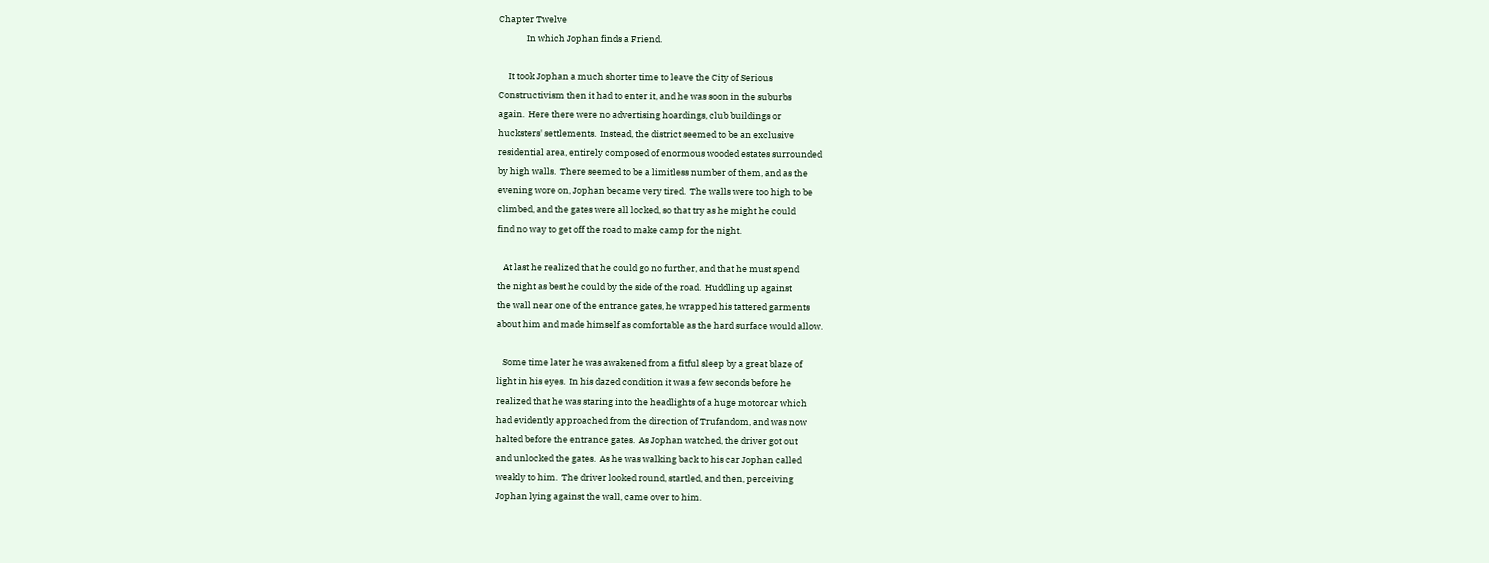Chapter Twelve
              In which Jophan finds a Friend.

     It took Jophan a much shorter time to leave the City of Serious
Constructivism then it had to enter it, and he was soon in the suburbs
again.  Here there were no advertising hoardings, club buildings or
hucksters' settlements.  Instead, the district seemed to be an exclusive
residential area, entirely composed of enormous wooded estates surrounded
by high walls.  There seemed to be a limitless number of them, and as the
evening wore on, Jophan became very tired.  The walls were too high to be
climbed, and the gates were all locked, so that try as he might he could
find no way to get off the road to make camp for the night.

   At last he realized that he could go no further, and that he must spend
the night as best he could by the side of the road.  Huddling up against
the wall near one of the entrance gates, he wrapped his tattered garments
about him and made himself as comfortable as the hard surface would allow.

   Some time later he was awakened from a fitful sleep by a great blaze of
light in his eyes.  In his dazed condition it was a few seconds before he
realized that he was staring into the headlights of a huge motorcar which
had evidently approached from the direction of Trufandom, and was now
halted before the entrance gates.  As Jophan watched, the driver got out
and unlocked the gates.  As he was walking back to his car Jophan called
weakly to him.  The driver looked round, startled, and then, perceiving
Jophan lying against the wall, came over to him.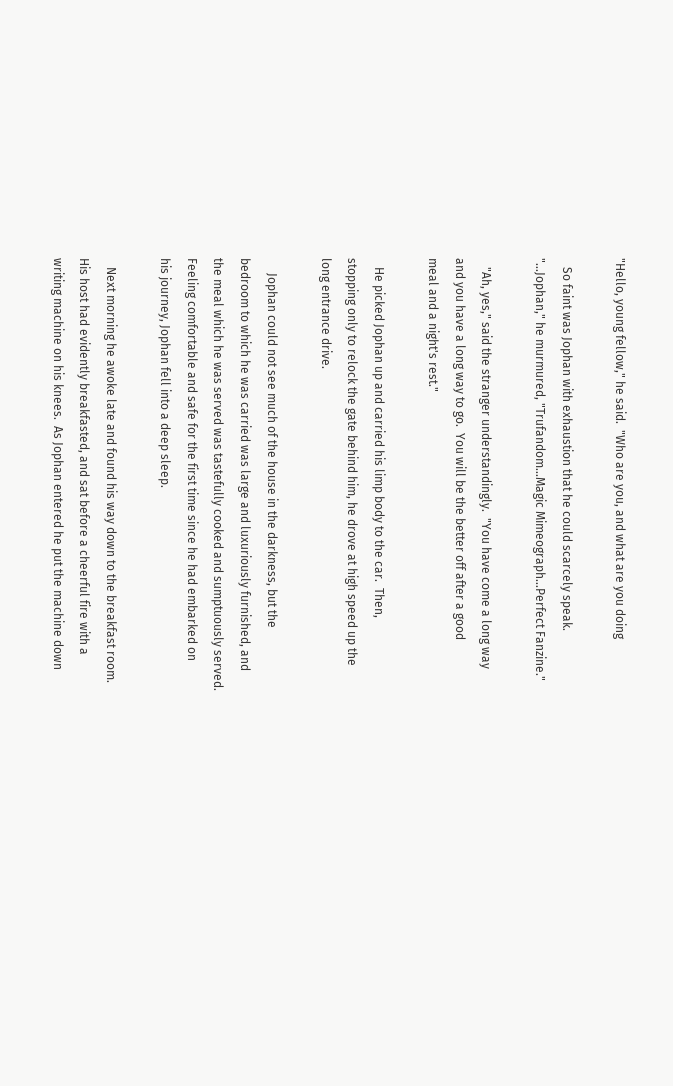"Hello, young fellow," he said.  "Who are you, and what are you doing

   So faint was Jophan with exhaustion that he could scarcely speak.
"...Jophan," he murmured, "Trufandom...Magic Mimeograph...Perfect Fanzine."

   "Ah, yes," said the stranger understandingly.  "You have come a long way
and you have a long way to go.  You will be the better off after a good
meal and a night's rest."

   He picked Jophan up and carried his limp body to the car.  Then,
stopping only to relock the gate behind him, he drove at high speed up the
long entrance drive.

     Jophan could not see much of the house in the darkness, but the
bedroom to which he was carried was large and luxuriously furnished, and
the meal which he was served was tastefully cooked and sumptuously served.
Feeling comfortable and safe for the first time since he had embarked on
his journey, Jophan fell into a deep sleep.

   Next morning he awoke late and found his way down to the breakfast room.
His host had evidently breakfasted, and sat before a cheerful fire with a
writing machine on his knees.  As Jophan entered he put the machine down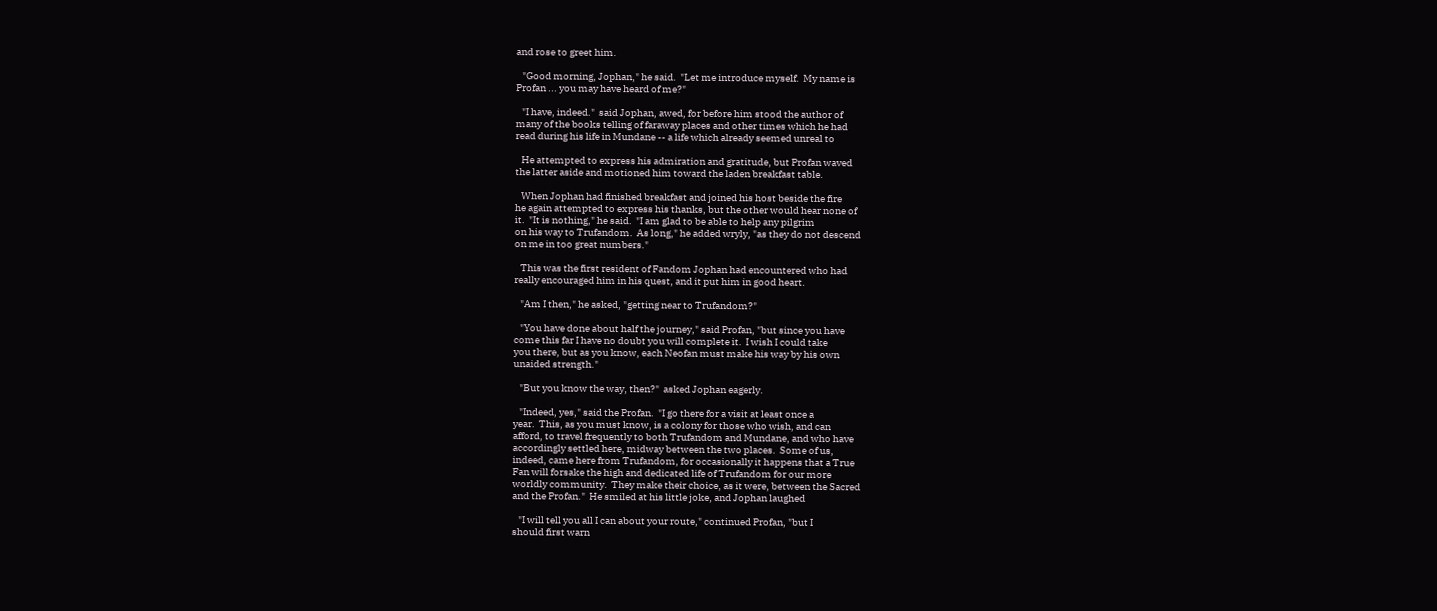and rose to greet him.

   "Good morning, Jophan," he said.  "Let me introduce myself.  My name is
Profan ... you may have heard of me?"

   "I have, indeed."  said Jophan, awed, for before him stood the author of
many of the books telling of faraway places and other times which he had
read during his life in Mundane -- a life which already seemed unreal to

   He attempted to express his admiration and gratitude, but Profan waved
the latter aside and motioned him toward the laden breakfast table.

   When Jophan had finished breakfast and joined his host beside the fire
he again attempted to express his thanks, but the other would hear none of
it.  "It is nothing," he said.  "I am glad to be able to help any pilgrim
on his way to Trufandom.  As long," he added wryly, "as they do not descend
on me in too great numbers."

   This was the first resident of Fandom Jophan had encountered who had
really encouraged him in his quest, and it put him in good heart.

   "Am I then," he asked, "getting near to Trufandom?"

   "You have done about half the journey," said Profan, "but since you have
come this far I have no doubt you will complete it.  I wish I could take
you there, but as you know, each Neofan must make his way by his own
unaided strength."

   "But you know the way, then?"  asked Jophan eagerly.

   "Indeed, yes," said the Profan.  "I go there for a visit at least once a
year.  This, as you must know, is a colony for those who wish, and can
afford, to travel frequently to both Trufandom and Mundane, and who have
accordingly settled here, midway between the two places.  Some of us,
indeed, came here from Trufandom, for occasionally it happens that a True
Fan will forsake the high and dedicated life of Trufandom for our more
worldly community.  They make their choice, as it were, between the Sacred
and the Profan."  He smiled at his little joke, and Jophan laughed

   "I will tell you all I can about your route," continued Profan, "but I
should first warn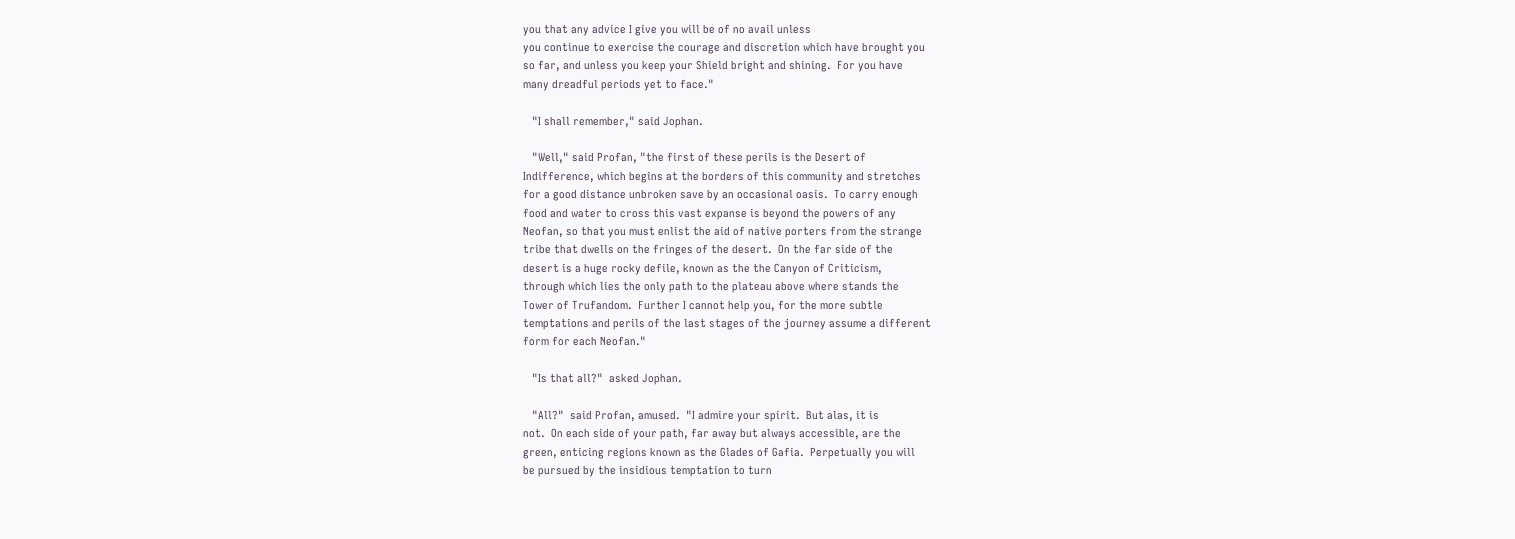you that any advice I give you will be of no avail unless
you continue to exercise the courage and discretion which have brought you
so far, and unless you keep your Shield bright and shining.  For you have
many dreadful periods yet to face."

   "I shall remember," said Jophan.

   "Well," said Profan, "the first of these perils is the Desert of
Indifference, which begins at the borders of this community and stretches
for a good distance unbroken save by an occasional oasis.  To carry enough
food and water to cross this vast expanse is beyond the powers of any
Neofan, so that you must enlist the aid of native porters from the strange
tribe that dwells on the fringes of the desert.  On the far side of the
desert is a huge rocky defile, known as the the Canyon of Criticism,
through which lies the only path to the plateau above where stands the
Tower of Trufandom.  Further I cannot help you, for the more subtle
temptations and perils of the last stages of the journey assume a different
form for each Neofan."

   "Is that all?"  asked Jophan.

   "All?"  said Profan, amused.  "I admire your spirit.  But alas, it is
not.  On each side of your path, far away but always accessible, are the
green, enticing regions known as the Glades of Gafia.  Perpetually you will
be pursued by the insidious temptation to turn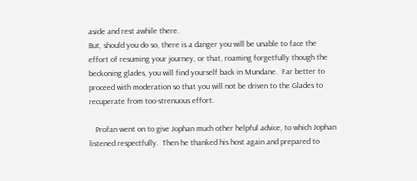aside and rest awhile there.
But, should you do so, there is a danger you will be unable to face the
effort of resuming your journey, or that, roaming forgetfully though the
beckoning glades, you will find yourself back in Mundane.  Far better to
proceed with moderation so that you will not be driven to the Glades to
recuperate from too-strenuous effort.

   Profan went on to give Jophan much other helpful advice, to which Jophan
listened respectfully.  Then he thanked his host again and prepared to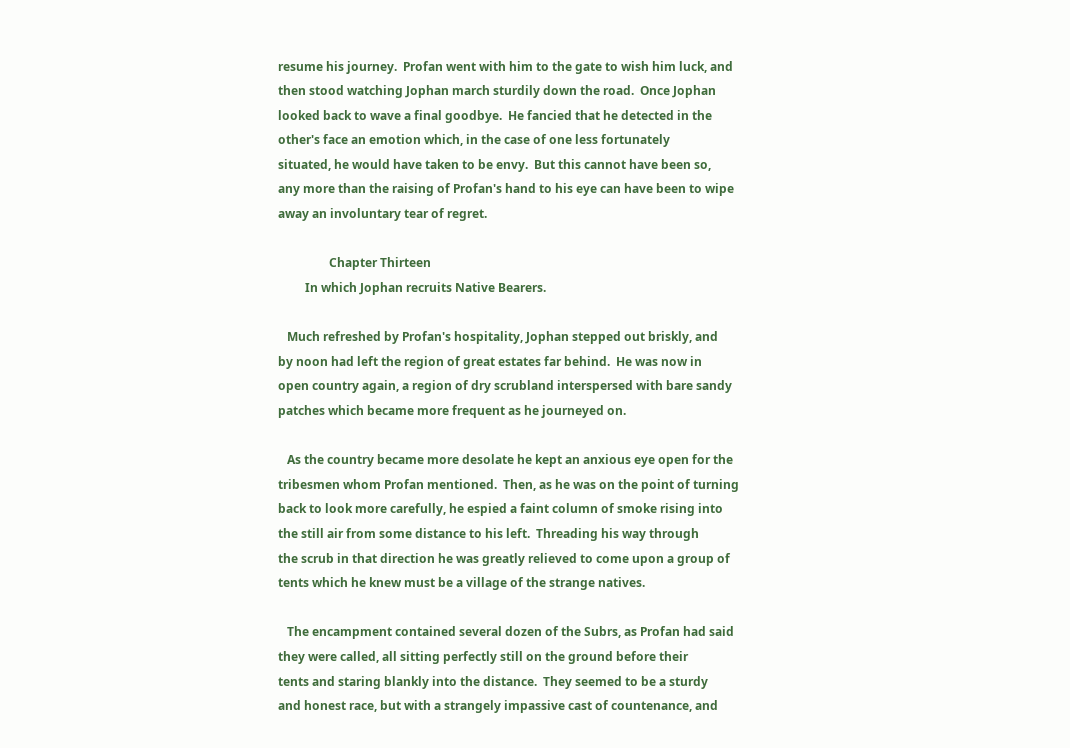resume his journey.  Profan went with him to the gate to wish him luck, and
then stood watching Jophan march sturdily down the road.  Once Jophan
looked back to wave a final goodbye.  He fancied that he detected in the
other's face an emotion which, in the case of one less fortunately
situated, he would have taken to be envy.  But this cannot have been so,
any more than the raising of Profan's hand to his eye can have been to wipe
away an involuntary tear of regret.

                 Chapter Thirteen
         In which Jophan recruits Native Bearers.

   Much refreshed by Profan's hospitality, Jophan stepped out briskly, and
by noon had left the region of great estates far behind.  He was now in
open country again, a region of dry scrubland interspersed with bare sandy
patches which became more frequent as he journeyed on.

   As the country became more desolate he kept an anxious eye open for the
tribesmen whom Profan mentioned.  Then, as he was on the point of turning
back to look more carefully, he espied a faint column of smoke rising into
the still air from some distance to his left.  Threading his way through
the scrub in that direction he was greatly relieved to come upon a group of
tents which he knew must be a village of the strange natives.

   The encampment contained several dozen of the Subrs, as Profan had said
they were called, all sitting perfectly still on the ground before their
tents and staring blankly into the distance.  They seemed to be a sturdy
and honest race, but with a strangely impassive cast of countenance, and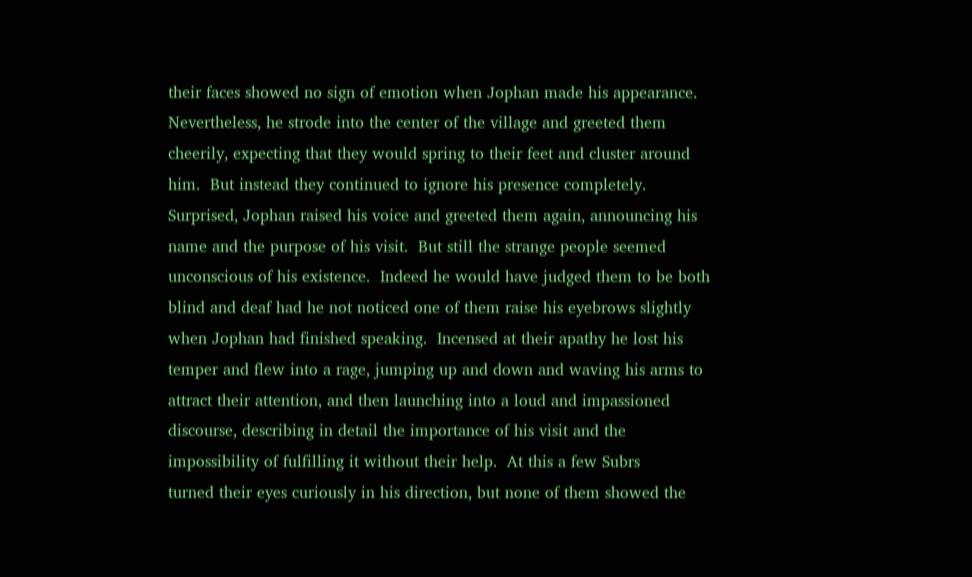their faces showed no sign of emotion when Jophan made his appearance.
Nevertheless, he strode into the center of the village and greeted them
cheerily, expecting that they would spring to their feet and cluster around
him.  But instead they continued to ignore his presence completely.
Surprised, Jophan raised his voice and greeted them again, announcing his
name and the purpose of his visit.  But still the strange people seemed
unconscious of his existence.  Indeed he would have judged them to be both
blind and deaf had he not noticed one of them raise his eyebrows slightly
when Jophan had finished speaking.  Incensed at their apathy he lost his
temper and flew into a rage, jumping up and down and waving his arms to
attract their attention, and then launching into a loud and impassioned
discourse, describing in detail the importance of his visit and the
impossibility of fulfilling it without their help.  At this a few Subrs
turned their eyes curiously in his direction, but none of them showed the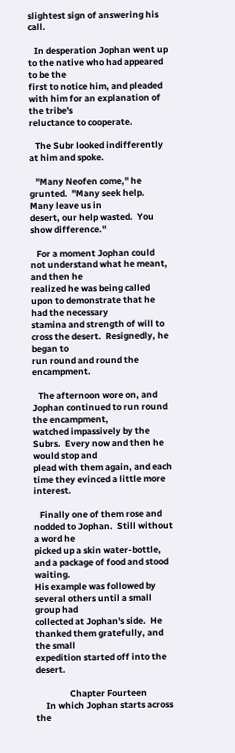slightest sign of answering his call.

   In desperation Jophan went up to the native who had appeared to be the
first to notice him, and pleaded with him for an explanation of the tribe's
reluctance to cooperate.

   The Subr looked indifferently at him and spoke.

   "Many Neofen come," he grunted.  "Many seek help.  Many leave us in
desert, our help wasted.  You show difference."

   For a moment Jophan could not understand what he meant, and then he
realized he was being called upon to demonstrate that he had the necessary
stamina and strength of will to cross the desert.  Resignedly, he began to
run round and round the encampment.

   The afternoon wore on, and Jophan continued to run round the encampment,
watched impassively by the Subrs.  Every now and then he would stop and
plead with them again, and each time they evinced a little more interest.

   Finally one of them rose and nodded to Jophan.  Still without a word he
picked up a skin water-bottle, and a package of food and stood waiting.
His example was followed by several others until a small group had
collected at Jophan's side.  He thanked them gratefully, and the small
expedition started off into the desert.

                 Chapter Fourteen
     In which Jophan starts across the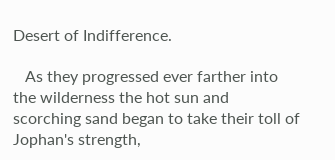Desert of Indifference.

   As they progressed ever farther into the wilderness the hot sun and
scorching sand began to take their toll of Jophan's strength,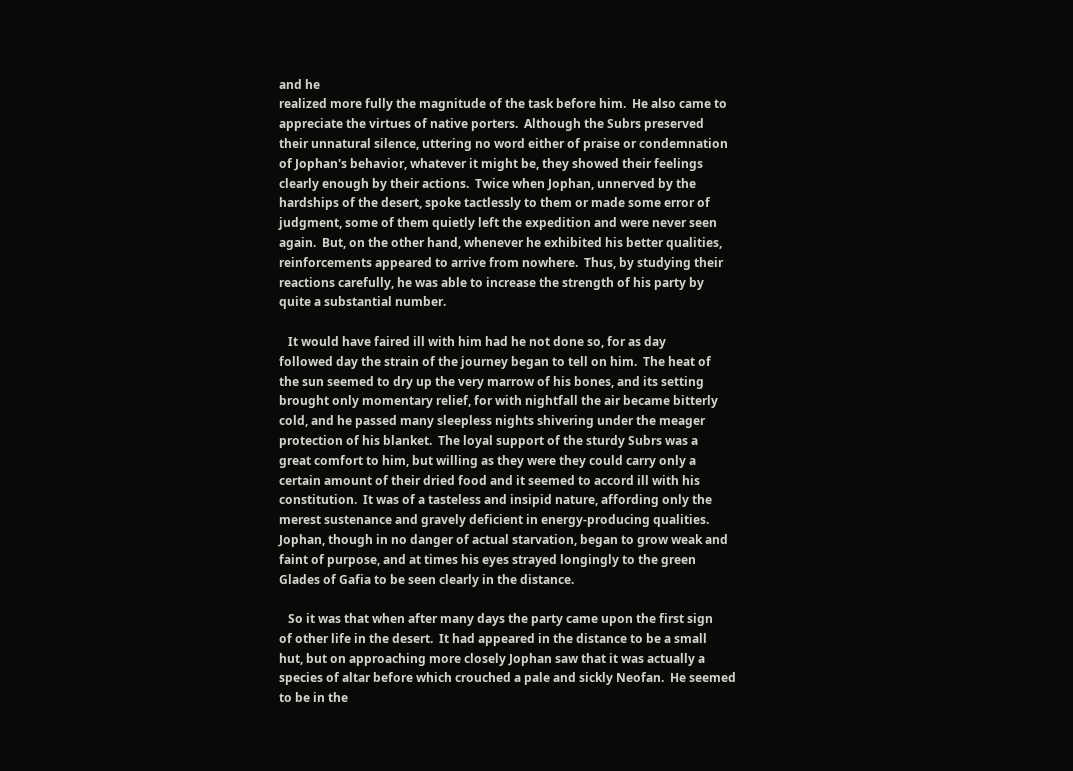and he
realized more fully the magnitude of the task before him.  He also came to
appreciate the virtues of native porters.  Although the Subrs preserved
their unnatural silence, uttering no word either of praise or condemnation
of Jophan's behavior, whatever it might be, they showed their feelings
clearly enough by their actions.  Twice when Jophan, unnerved by the
hardships of the desert, spoke tactlessly to them or made some error of
judgment, some of them quietly left the expedition and were never seen
again.  But, on the other hand, whenever he exhibited his better qualities,
reinforcements appeared to arrive from nowhere.  Thus, by studying their
reactions carefully, he was able to increase the strength of his party by
quite a substantial number.

   It would have faired ill with him had he not done so, for as day
followed day the strain of the journey began to tell on him.  The heat of
the sun seemed to dry up the very marrow of his bones, and its setting
brought only momentary relief, for with nightfall the air became bitterly
cold, and he passed many sleepless nights shivering under the meager
protection of his blanket.  The loyal support of the sturdy Subrs was a
great comfort to him, but willing as they were they could carry only a
certain amount of their dried food and it seemed to accord ill with his
constitution.  It was of a tasteless and insipid nature, affording only the
merest sustenance and gravely deficient in energy-producing qualities.
Jophan, though in no danger of actual starvation, began to grow weak and
faint of purpose, and at times his eyes strayed longingly to the green
Glades of Gafia to be seen clearly in the distance.

   So it was that when after many days the party came upon the first sign
of other life in the desert.  It had appeared in the distance to be a small
hut, but on approaching more closely Jophan saw that it was actually a
species of altar before which crouched a pale and sickly Neofan.  He seemed
to be in the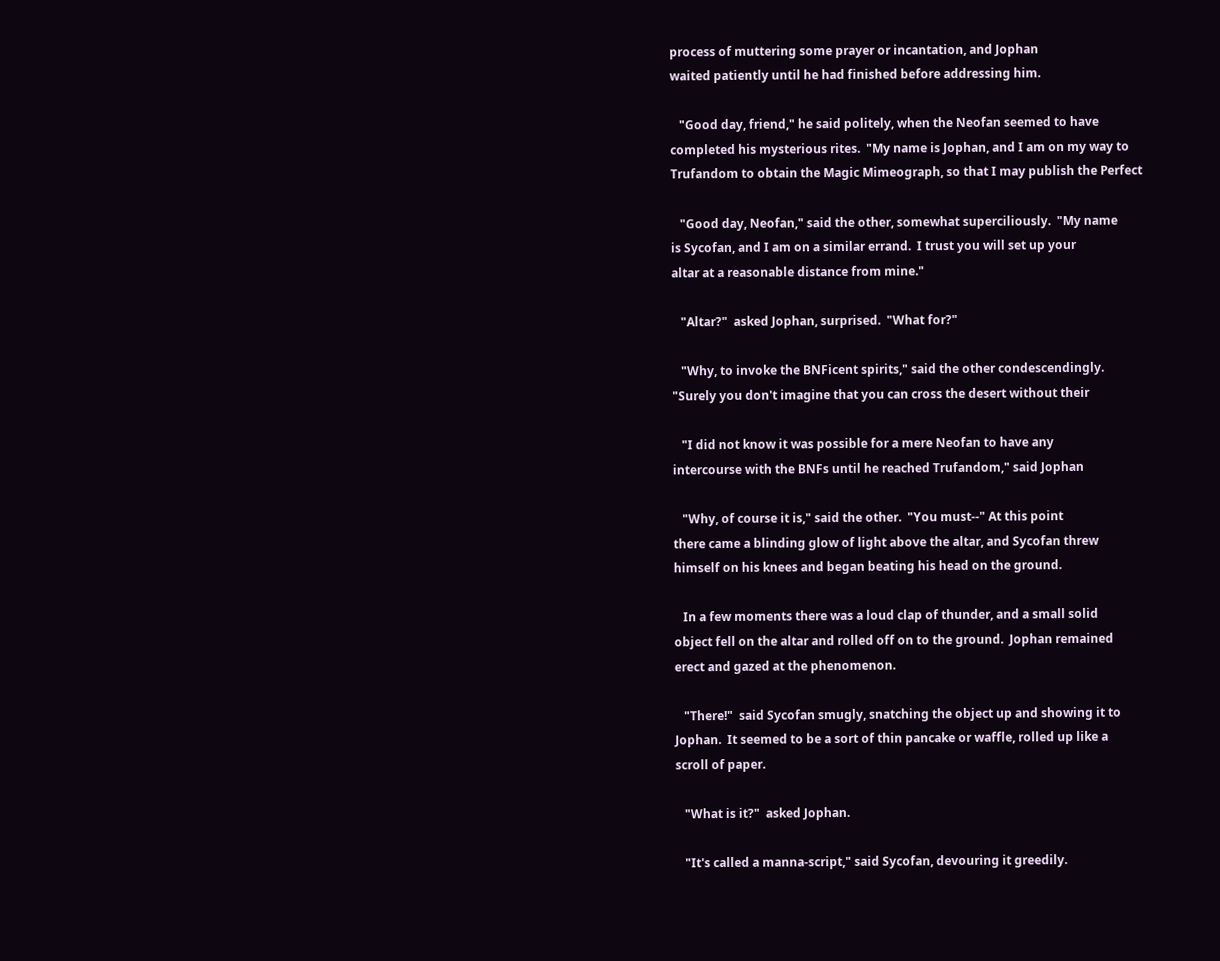process of muttering some prayer or incantation, and Jophan
waited patiently until he had finished before addressing him.

   "Good day, friend," he said politely, when the Neofan seemed to have
completed his mysterious rites.  "My name is Jophan, and I am on my way to
Trufandom to obtain the Magic Mimeograph, so that I may publish the Perfect

   "Good day, Neofan," said the other, somewhat superciliously.  "My name
is Sycofan, and I am on a similar errand.  I trust you will set up your
altar at a reasonable distance from mine."

   "Altar?"  asked Jophan, surprised.  "What for?"

   "Why, to invoke the BNFicent spirits," said the other condescendingly.
"Surely you don't imagine that you can cross the desert without their

   "I did not know it was possible for a mere Neofan to have any
intercourse with the BNFs until he reached Trufandom," said Jophan

   "Why, of course it is," said the other.  "You must--" At this point
there came a blinding glow of light above the altar, and Sycofan threw
himself on his knees and began beating his head on the ground.

   In a few moments there was a loud clap of thunder, and a small solid
object fell on the altar and rolled off on to the ground.  Jophan remained
erect and gazed at the phenomenon.

   "There!"  said Sycofan smugly, snatching the object up and showing it to
Jophan.  It seemed to be a sort of thin pancake or waffle, rolled up like a
scroll of paper.

   "What is it?"  asked Jophan.

   "It's called a manna-script," said Sycofan, devouring it greedily.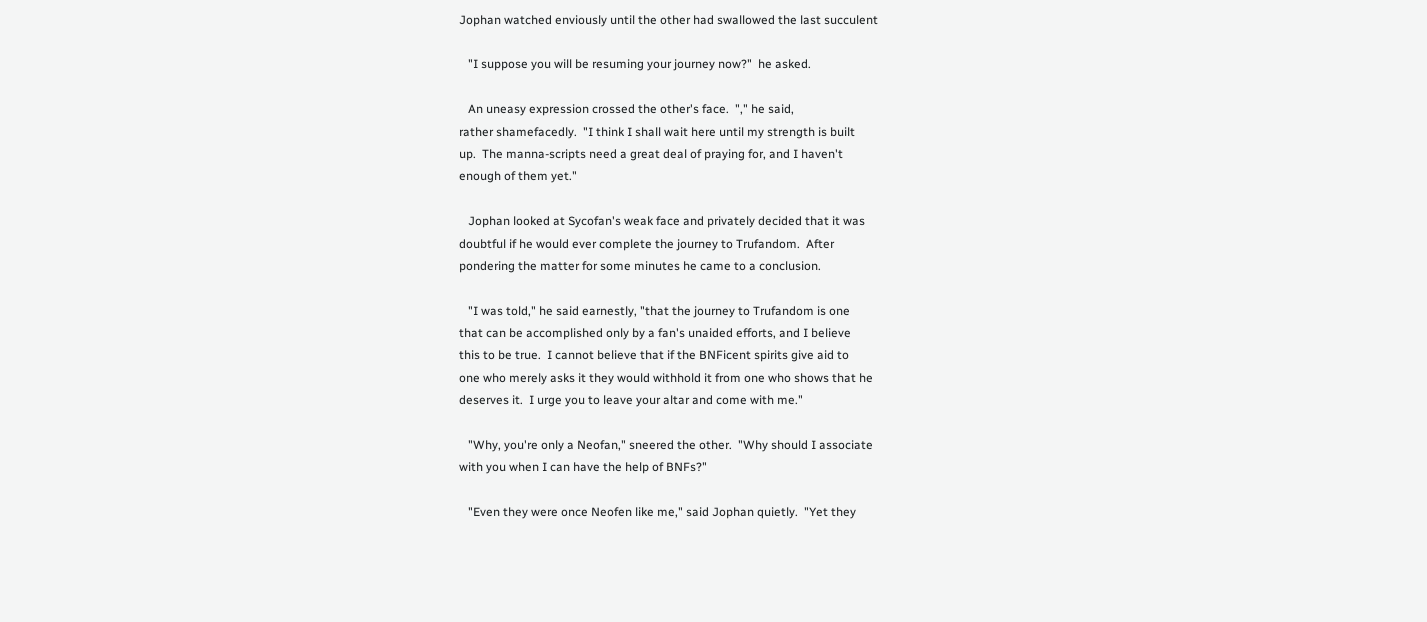Jophan watched enviously until the other had swallowed the last succulent

   "I suppose you will be resuming your journey now?"  he asked.

   An uneasy expression crossed the other's face.  "," he said,
rather shamefacedly.  "I think I shall wait here until my strength is built
up.  The manna-scripts need a great deal of praying for, and I haven't
enough of them yet."

   Jophan looked at Sycofan's weak face and privately decided that it was
doubtful if he would ever complete the journey to Trufandom.  After
pondering the matter for some minutes he came to a conclusion.

   "I was told," he said earnestly, "that the journey to Trufandom is one
that can be accomplished only by a fan's unaided efforts, and I believe
this to be true.  I cannot believe that if the BNFicent spirits give aid to
one who merely asks it they would withhold it from one who shows that he
deserves it.  I urge you to leave your altar and come with me."

   "Why, you're only a Neofan," sneered the other.  "Why should I associate
with you when I can have the help of BNFs?"

   "Even they were once Neofen like me," said Jophan quietly.  "Yet they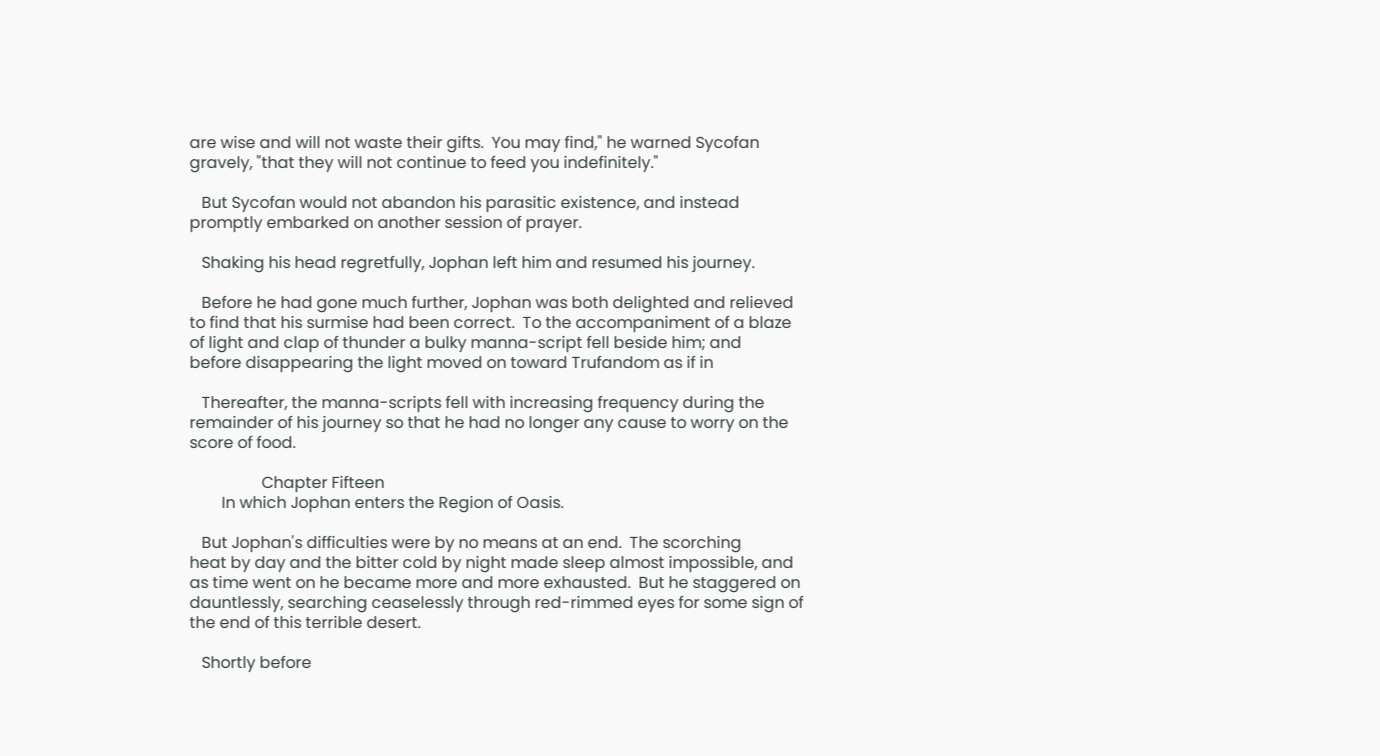are wise and will not waste their gifts.  You may find," he warned Sycofan
gravely, "that they will not continue to feed you indefinitely."

   But Sycofan would not abandon his parasitic existence, and instead
promptly embarked on another session of prayer.

   Shaking his head regretfully, Jophan left him and resumed his journey.

   Before he had gone much further, Jophan was both delighted and relieved
to find that his surmise had been correct.  To the accompaniment of a blaze
of light and clap of thunder a bulky manna-script fell beside him; and
before disappearing the light moved on toward Trufandom as if in

   Thereafter, the manna-scripts fell with increasing frequency during the
remainder of his journey so that he had no longer any cause to worry on the
score of food.

                  Chapter Fifteen
        In which Jophan enters the Region of Oasis.

   But Jophan's difficulties were by no means at an end.  The scorching
heat by day and the bitter cold by night made sleep almost impossible, and
as time went on he became more and more exhausted.  But he staggered on
dauntlessly, searching ceaselessly through red-rimmed eyes for some sign of
the end of this terrible desert.

   Shortly before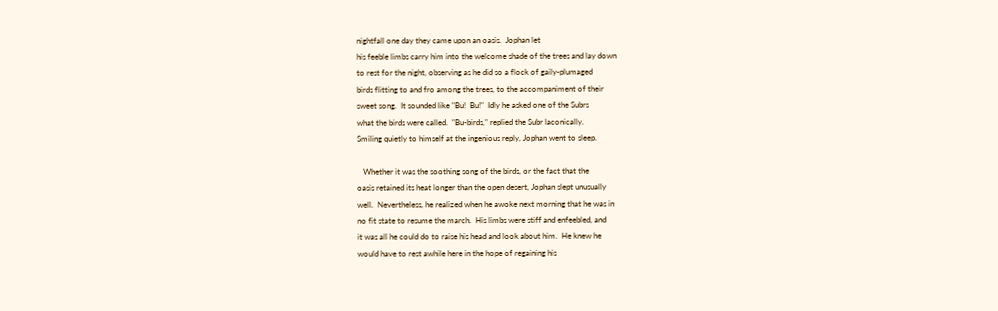nightfall one day they came upon an oasis.  Jophan let
his feeble limbs carry him into the welcome shade of the trees and lay down
to rest for the night, observing as he did so a flock of gaily-plumaged
birds flitting to and fro among the trees, to the accompaniment of their
sweet song.  It sounded like "Bu!  Bu!"  Idly he asked one of the Subrs
what the birds were called.  "Bu-birds," replied the Subr laconically.
Smiling quietly to himself at the ingenious reply, Jophan went to sleep.

   Whether it was the soothing song of the birds, or the fact that the
oasis retained its heat longer than the open desert, Jophan slept unusually
well.  Nevertheless, he realized when he awoke next morning that he was in
no fit state to resume the march.  His limbs were stiff and enfeebled, and
it was all he could do to raise his head and look about him.  He knew he
would have to rest awhile here in the hope of regaining his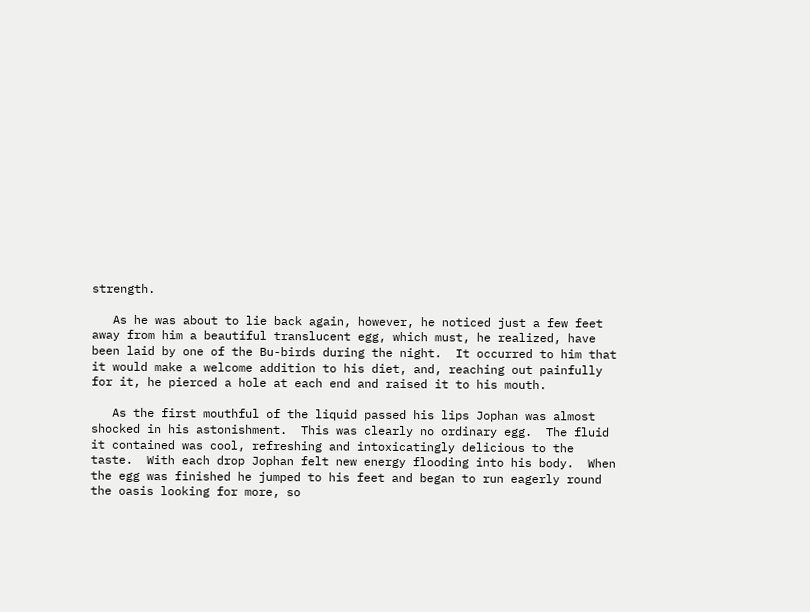strength.

   As he was about to lie back again, however, he noticed just a few feet
away from him a beautiful translucent egg, which must, he realized, have
been laid by one of the Bu-birds during the night.  It occurred to him that
it would make a welcome addition to his diet, and, reaching out painfully
for it, he pierced a hole at each end and raised it to his mouth.

   As the first mouthful of the liquid passed his lips Jophan was almost
shocked in his astonishment.  This was clearly no ordinary egg.  The fluid
it contained was cool, refreshing and intoxicatingly delicious to the
taste.  With each drop Jophan felt new energy flooding into his body.  When
the egg was finished he jumped to his feet and began to run eagerly round
the oasis looking for more, so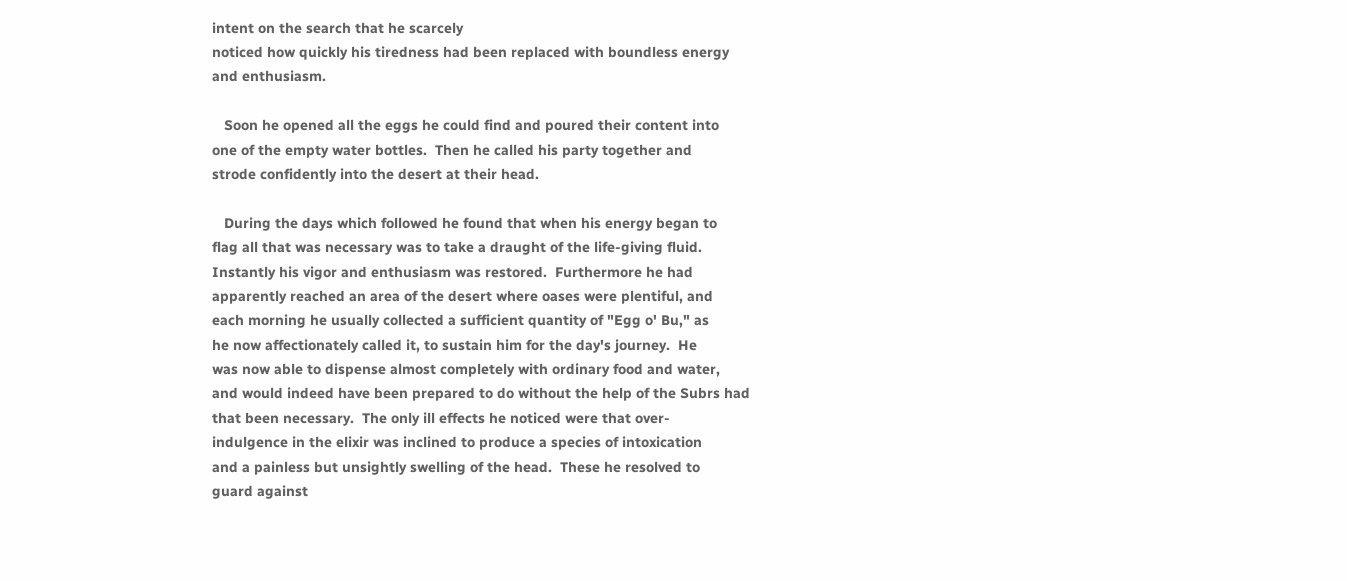intent on the search that he scarcely
noticed how quickly his tiredness had been replaced with boundless energy
and enthusiasm.

   Soon he opened all the eggs he could find and poured their content into
one of the empty water bottles.  Then he called his party together and
strode confidently into the desert at their head.

   During the days which followed he found that when his energy began to
flag all that was necessary was to take a draught of the life-giving fluid.
Instantly his vigor and enthusiasm was restored.  Furthermore he had
apparently reached an area of the desert where oases were plentiful, and
each morning he usually collected a sufficient quantity of "Egg o' Bu," as
he now affectionately called it, to sustain him for the day's journey.  He
was now able to dispense almost completely with ordinary food and water,
and would indeed have been prepared to do without the help of the Subrs had
that been necessary.  The only ill effects he noticed were that over-
indulgence in the elixir was inclined to produce a species of intoxication
and a painless but unsightly swelling of the head.  These he resolved to
guard against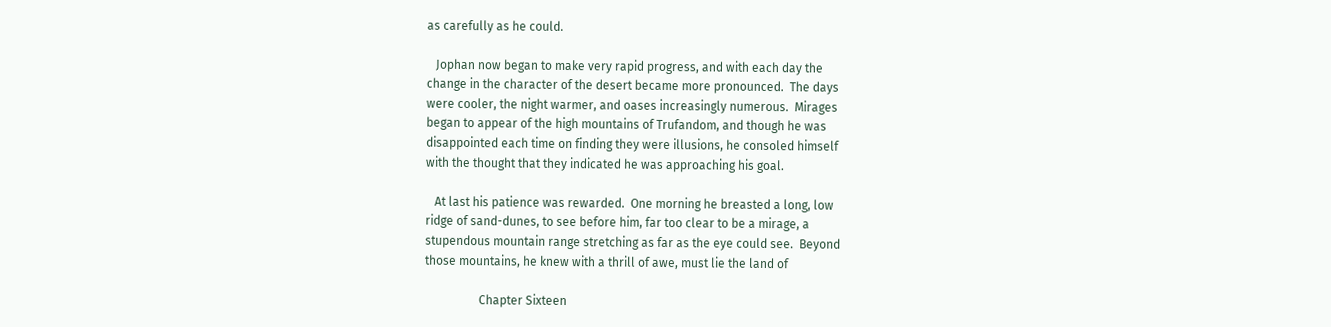as carefully as he could.

   Jophan now began to make very rapid progress, and with each day the
change in the character of the desert became more pronounced.  The days
were cooler, the night warmer, and oases increasingly numerous.  Mirages
began to appear of the high mountains of Trufandom, and though he was
disappointed each time on finding they were illusions, he consoled himself
with the thought that they indicated he was approaching his goal.

   At last his patience was rewarded.  One morning he breasted a long, low
ridge of sand-dunes, to see before him, far too clear to be a mirage, a
stupendous mountain range stretching as far as the eye could see.  Beyond
those mountains, he knew with a thrill of awe, must lie the land of

                  Chapter Sixteen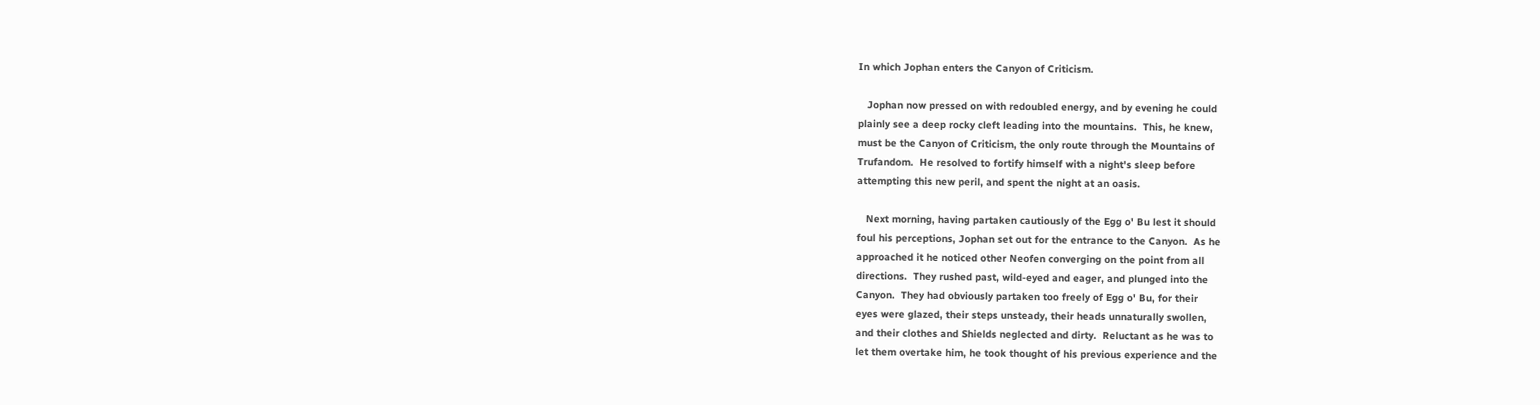In which Jophan enters the Canyon of Criticism.

   Jophan now pressed on with redoubled energy, and by evening he could
plainly see a deep rocky cleft leading into the mountains.  This, he knew,
must be the Canyon of Criticism, the only route through the Mountains of
Trufandom.  He resolved to fortify himself with a night's sleep before
attempting this new peril, and spent the night at an oasis.

   Next morning, having partaken cautiously of the Egg o' Bu lest it should
foul his perceptions, Jophan set out for the entrance to the Canyon.  As he
approached it he noticed other Neofen converging on the point from all
directions.  They rushed past, wild-eyed and eager, and plunged into the
Canyon.  They had obviously partaken too freely of Egg o' Bu, for their
eyes were glazed, their steps unsteady, their heads unnaturally swollen,
and their clothes and Shields neglected and dirty.  Reluctant as he was to
let them overtake him, he took thought of his previous experience and the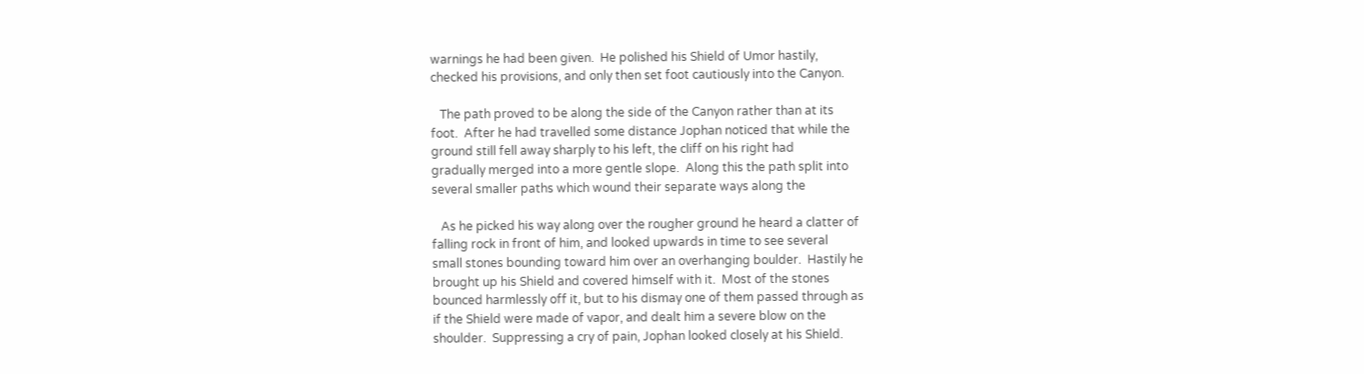warnings he had been given.  He polished his Shield of Umor hastily,
checked his provisions, and only then set foot cautiously into the Canyon.

   The path proved to be along the side of the Canyon rather than at its
foot.  After he had travelled some distance Jophan noticed that while the
ground still fell away sharply to his left, the cliff on his right had
gradually merged into a more gentle slope.  Along this the path split into
several smaller paths which wound their separate ways along the

   As he picked his way along over the rougher ground he heard a clatter of
falling rock in front of him, and looked upwards in time to see several
small stones bounding toward him over an overhanging boulder.  Hastily he
brought up his Shield and covered himself with it.  Most of the stones
bounced harmlessly off it, but to his dismay one of them passed through as
if the Shield were made of vapor, and dealt him a severe blow on the
shoulder.  Suppressing a cry of pain, Jophan looked closely at his Shield.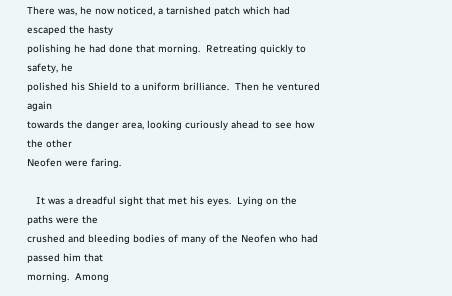There was, he now noticed, a tarnished patch which had escaped the hasty
polishing he had done that morning.  Retreating quickly to safety, he
polished his Shield to a uniform brilliance.  Then he ventured again
towards the danger area, looking curiously ahead to see how the other
Neofen were faring.

   It was a dreadful sight that met his eyes.  Lying on the paths were the
crushed and bleeding bodies of many of the Neofen who had passed him that
morning.  Among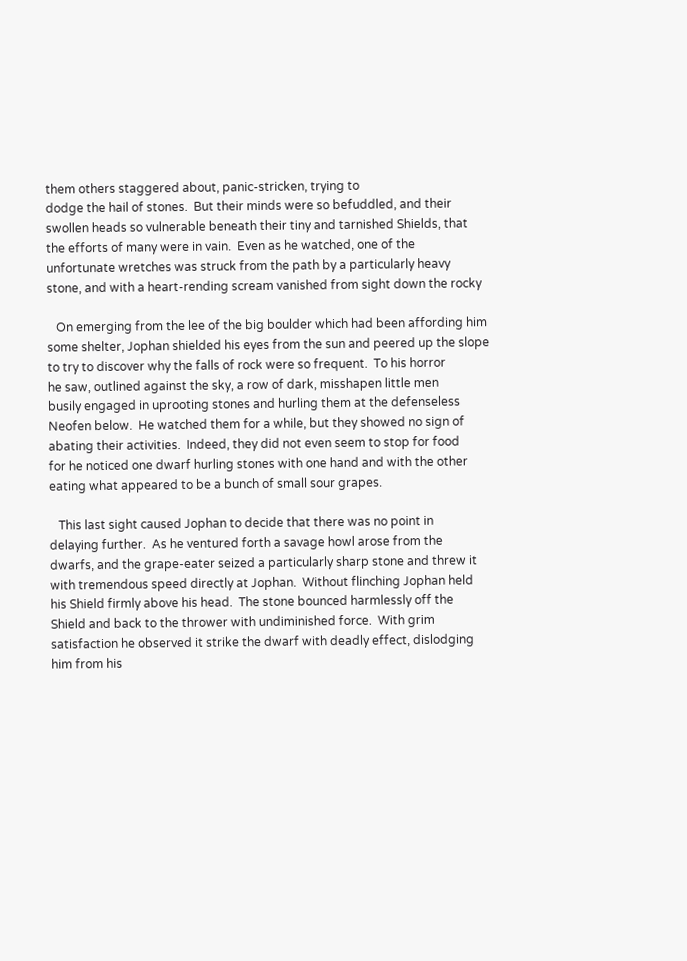them others staggered about, panic-stricken, trying to
dodge the hail of stones.  But their minds were so befuddled, and their
swollen heads so vulnerable beneath their tiny and tarnished Shields, that
the efforts of many were in vain.  Even as he watched, one of the
unfortunate wretches was struck from the path by a particularly heavy
stone, and with a heart-rending scream vanished from sight down the rocky

   On emerging from the lee of the big boulder which had been affording him
some shelter, Jophan shielded his eyes from the sun and peered up the slope
to try to discover why the falls of rock were so frequent.  To his horror
he saw, outlined against the sky, a row of dark, misshapen little men
busily engaged in uprooting stones and hurling them at the defenseless
Neofen below.  He watched them for a while, but they showed no sign of
abating their activities.  Indeed, they did not even seem to stop for food
for he noticed one dwarf hurling stones with one hand and with the other
eating what appeared to be a bunch of small sour grapes.

   This last sight caused Jophan to decide that there was no point in
delaying further.  As he ventured forth a savage howl arose from the
dwarfs, and the grape-eater seized a particularly sharp stone and threw it
with tremendous speed directly at Jophan.  Without flinching Jophan held
his Shield firmly above his head.  The stone bounced harmlessly off the
Shield and back to the thrower with undiminished force.  With grim
satisfaction he observed it strike the dwarf with deadly effect, dislodging
him from his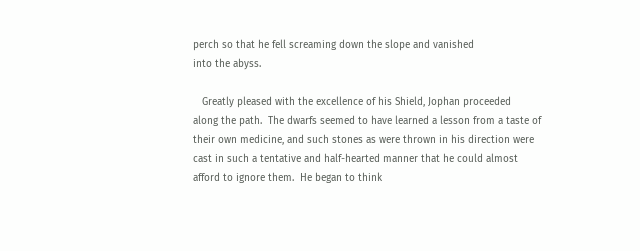perch so that he fell screaming down the slope and vanished
into the abyss.

   Greatly pleased with the excellence of his Shield, Jophan proceeded
along the path.  The dwarfs seemed to have learned a lesson from a taste of
their own medicine, and such stones as were thrown in his direction were
cast in such a tentative and half-hearted manner that he could almost
afford to ignore them.  He began to think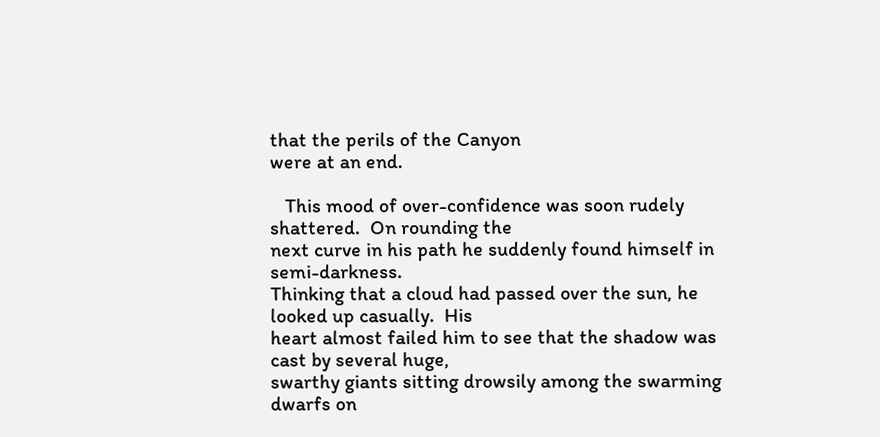that the perils of the Canyon
were at an end.

   This mood of over-confidence was soon rudely shattered.  On rounding the
next curve in his path he suddenly found himself in semi-darkness.
Thinking that a cloud had passed over the sun, he looked up casually.  His
heart almost failed him to see that the shadow was cast by several huge,
swarthy giants sitting drowsily among the swarming dwarfs on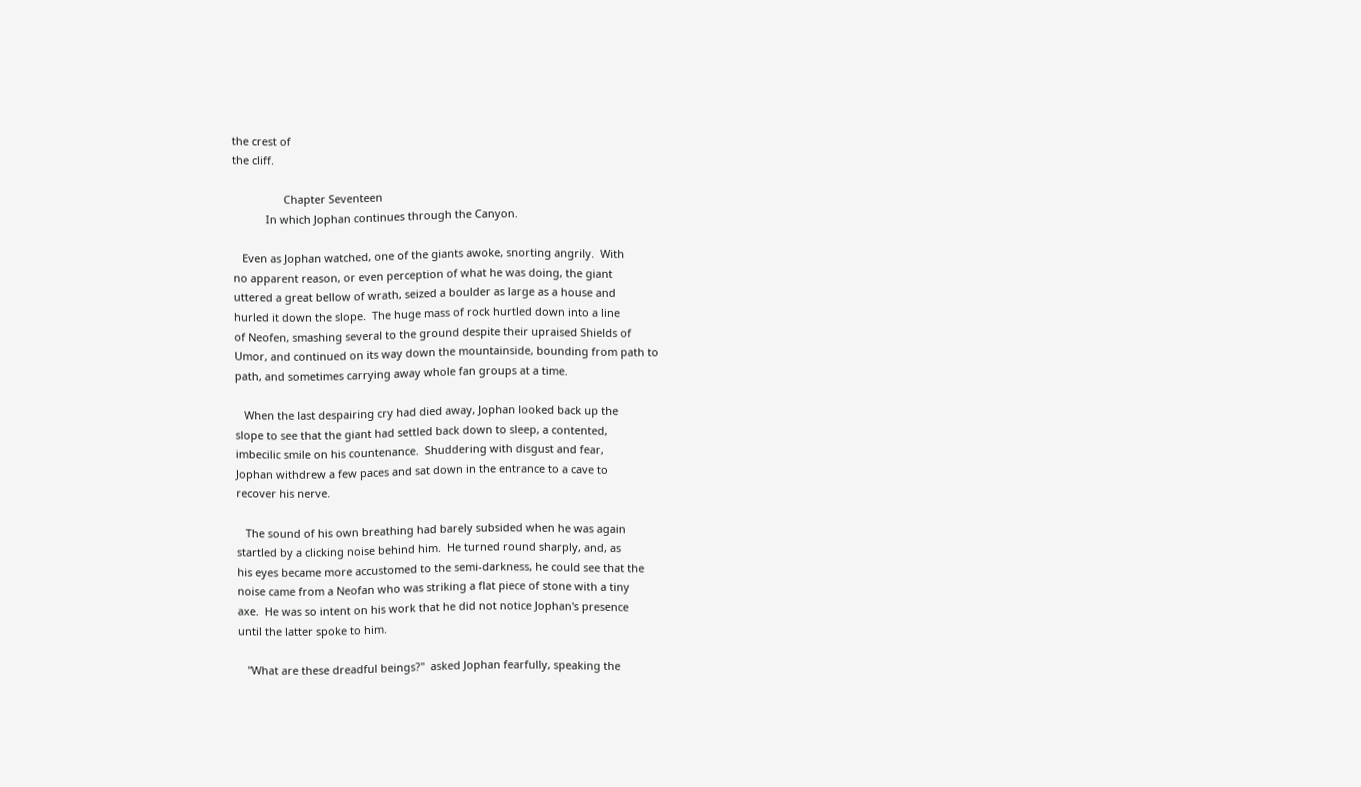the crest of
the cliff.

                 Chapter Seventeen
           In which Jophan continues through the Canyon.

   Even as Jophan watched, one of the giants awoke, snorting angrily.  With
no apparent reason, or even perception of what he was doing, the giant
uttered a great bellow of wrath, seized a boulder as large as a house and
hurled it down the slope.  The huge mass of rock hurtled down into a line
of Neofen, smashing several to the ground despite their upraised Shields of
Umor, and continued on its way down the mountainside, bounding from path to
path, and sometimes carrying away whole fan groups at a time.

   When the last despairing cry had died away, Jophan looked back up the
slope to see that the giant had settled back down to sleep, a contented,
imbecilic smile on his countenance.  Shuddering with disgust and fear,
Jophan withdrew a few paces and sat down in the entrance to a cave to
recover his nerve.

   The sound of his own breathing had barely subsided when he was again
startled by a clicking noise behind him.  He turned round sharply, and, as
his eyes became more accustomed to the semi-darkness, he could see that the
noise came from a Neofan who was striking a flat piece of stone with a tiny
axe.  He was so intent on his work that he did not notice Jophan's presence
until the latter spoke to him.

   "What are these dreadful beings?"  asked Jophan fearfully, speaking the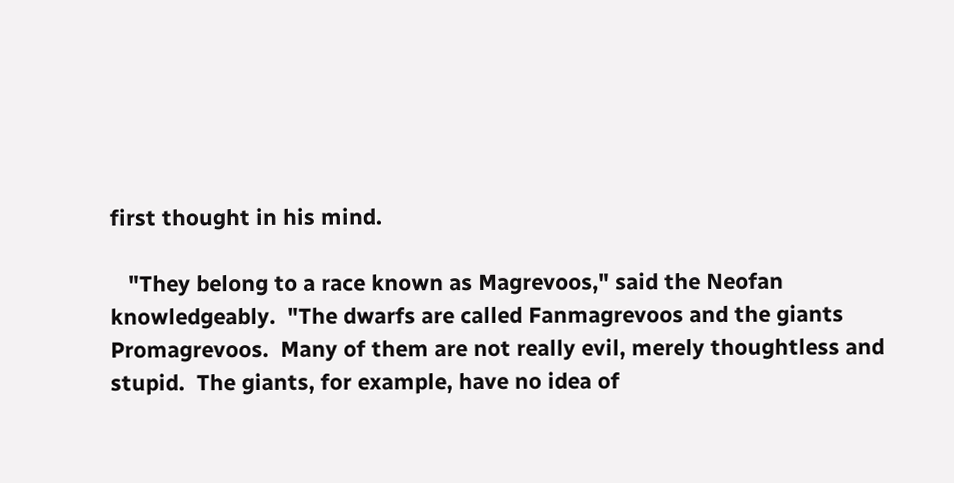first thought in his mind.

   "They belong to a race known as Magrevoos," said the Neofan
knowledgeably.  "The dwarfs are called Fanmagrevoos and the giants
Promagrevoos.  Many of them are not really evil, merely thoughtless and
stupid.  The giants, for example, have no idea of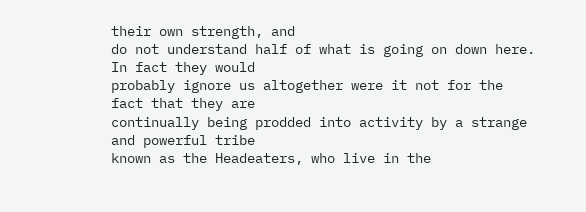their own strength, and
do not understand half of what is going on down here.  In fact they would
probably ignore us altogether were it not for the fact that they are
continually being prodded into activity by a strange and powerful tribe
known as the Headeaters, who live in the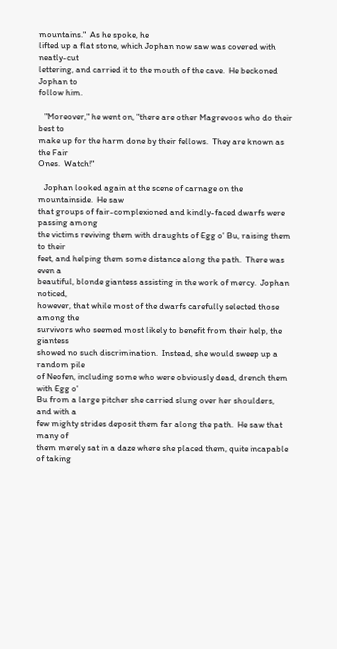mountains."  As he spoke, he
lifted up a flat stone, which Jophan now saw was covered with neatly-cut
lettering, and carried it to the mouth of the cave.  He beckoned Jophan to
follow him.

   "Moreover," he went on, "there are other Magrevoos who do their best to
make up for the harm done by their fellows.  They are known as the Fair
Ones.  Watch!"

   Jophan looked again at the scene of carnage on the mountainside.  He saw
that groups of fair-complexioned and kindly-faced dwarfs were passing among
the victims reviving them with draughts of Egg o' Bu, raising them to their
feet, and helping them some distance along the path.  There was even a
beautiful, blonde giantess assisting in the work of mercy.  Jophan noticed,
however, that while most of the dwarfs carefully selected those among the
survivors who seemed most likely to benefit from their help, the giantess
showed no such discrimination.  Instead, she would sweep up a random pile
of Neofen, including some who were obviously dead, drench them with Egg o'
Bu from a large pitcher she carried slung over her shoulders, and with a
few mighty strides deposit them far along the path.  He saw that many of
them merely sat in a daze where she placed them, quite incapable of taking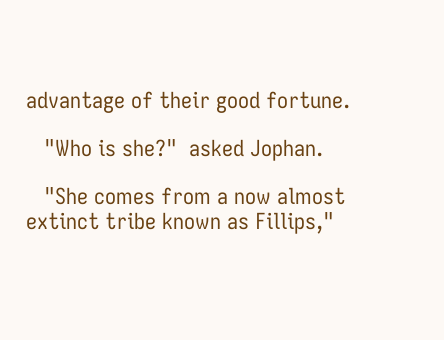advantage of their good fortune.

   "Who is she?"  asked Jophan.

   "She comes from a now almost extinct tribe known as Fillips,"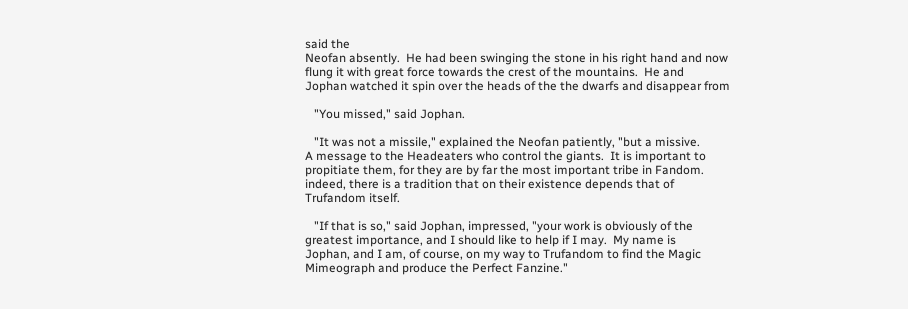said the
Neofan absently.  He had been swinging the stone in his right hand and now
flung it with great force towards the crest of the mountains.  He and
Jophan watched it spin over the heads of the the dwarfs and disappear from

   "You missed," said Jophan.

   "It was not a missile," explained the Neofan patiently, "but a missive.
A message to the Headeaters who control the giants.  It is important to
propitiate them, for they are by far the most important tribe in Fandom.
indeed, there is a tradition that on their existence depends that of
Trufandom itself.

   "If that is so," said Jophan, impressed, "your work is obviously of the
greatest importance, and I should like to help if I may.  My name is
Jophan, and I am, of course, on my way to Trufandom to find the Magic
Mimeograph and produce the Perfect Fanzine."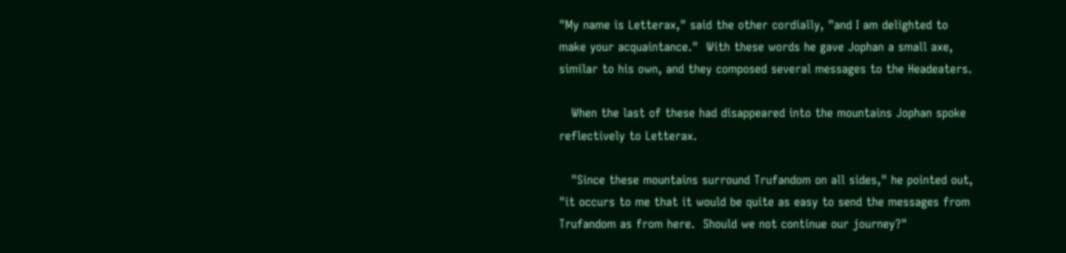"My name is Letterax," said the other cordially, "and I am delighted to
make your acquaintance."  With these words he gave Jophan a small axe,
similar to his own, and they composed several messages to the Headeaters.

   When the last of these had disappeared into the mountains Jophan spoke
reflectively to Letterax.

   "Since these mountains surround Trufandom on all sides," he pointed out,
"it occurs to me that it would be quite as easy to send the messages from
Trufandom as from here.  Should we not continue our journey?"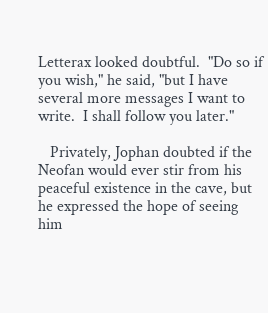Letterax looked doubtful.  "Do so if you wish," he said, "but I have
several more messages I want to write.  I shall follow you later."

   Privately, Jophan doubted if the Neofan would ever stir from his
peaceful existence in the cave, but he expressed the hope of seeing him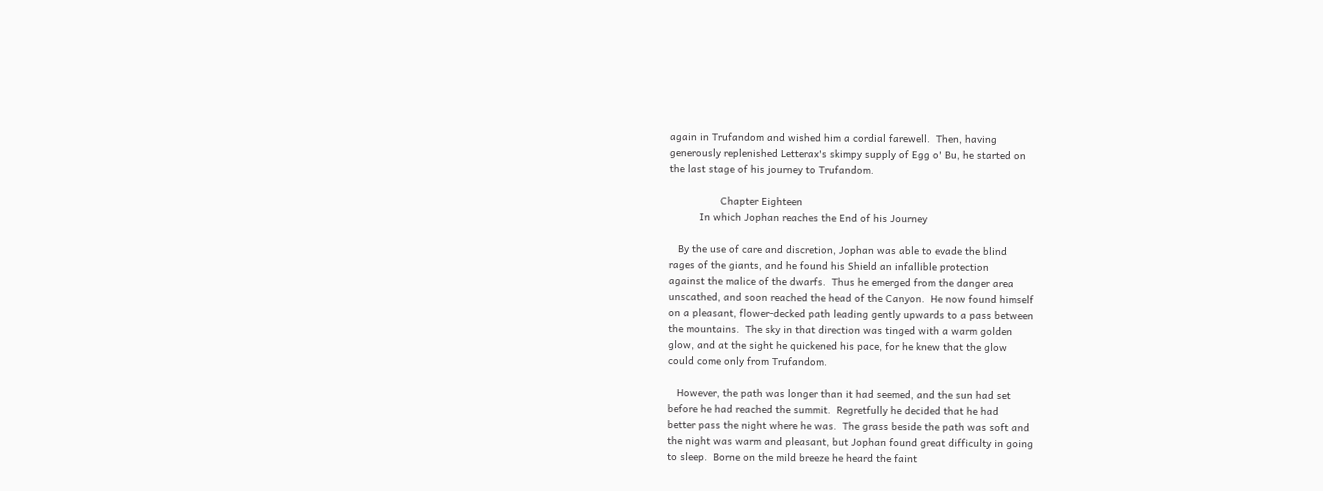again in Trufandom and wished him a cordial farewell.  Then, having
generously replenished Letterax's skimpy supply of Egg o' Bu, he started on
the last stage of his journey to Trufandom.

                 Chapter Eighteen
          In which Jophan reaches the End of his Journey

   By the use of care and discretion, Jophan was able to evade the blind
rages of the giants, and he found his Shield an infallible protection
against the malice of the dwarfs.  Thus he emerged from the danger area
unscathed, and soon reached the head of the Canyon.  He now found himself
on a pleasant, flower-decked path leading gently upwards to a pass between
the mountains.  The sky in that direction was tinged with a warm golden
glow, and at the sight he quickened his pace, for he knew that the glow
could come only from Trufandom.

   However, the path was longer than it had seemed, and the sun had set
before he had reached the summit.  Regretfully he decided that he had
better pass the night where he was.  The grass beside the path was soft and
the night was warm and pleasant, but Jophan found great difficulty in going
to sleep.  Borne on the mild breeze he heard the faint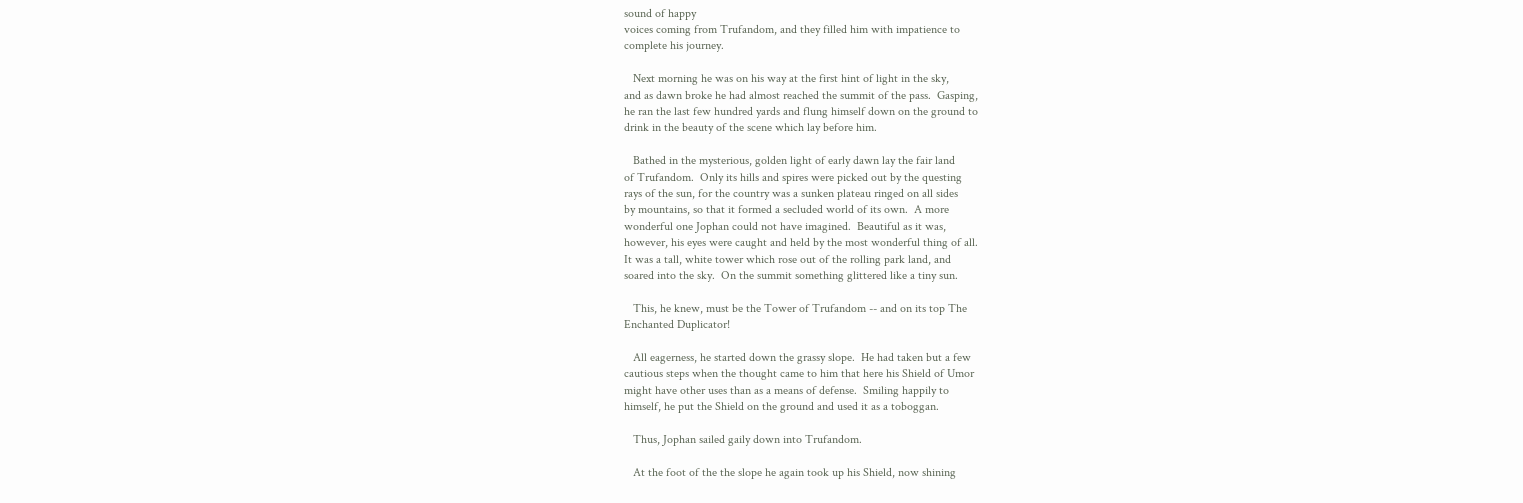sound of happy
voices coming from Trufandom, and they filled him with impatience to
complete his journey.

   Next morning he was on his way at the first hint of light in the sky,
and as dawn broke he had almost reached the summit of the pass.  Gasping,
he ran the last few hundred yards and flung himself down on the ground to
drink in the beauty of the scene which lay before him.

   Bathed in the mysterious, golden light of early dawn lay the fair land
of Trufandom.  Only its hills and spires were picked out by the questing
rays of the sun, for the country was a sunken plateau ringed on all sides
by mountains, so that it formed a secluded world of its own.  A more
wonderful one Jophan could not have imagined.  Beautiful as it was,
however, his eyes were caught and held by the most wonderful thing of all.
It was a tall, white tower which rose out of the rolling park land, and
soared into the sky.  On the summit something glittered like a tiny sun.

   This, he knew, must be the Tower of Trufandom -- and on its top The
Enchanted Duplicator!

   All eagerness, he started down the grassy slope.  He had taken but a few
cautious steps when the thought came to him that here his Shield of Umor
might have other uses than as a means of defense.  Smiling happily to
himself, he put the Shield on the ground and used it as a toboggan.

   Thus, Jophan sailed gaily down into Trufandom.

   At the foot of the the slope he again took up his Shield, now shining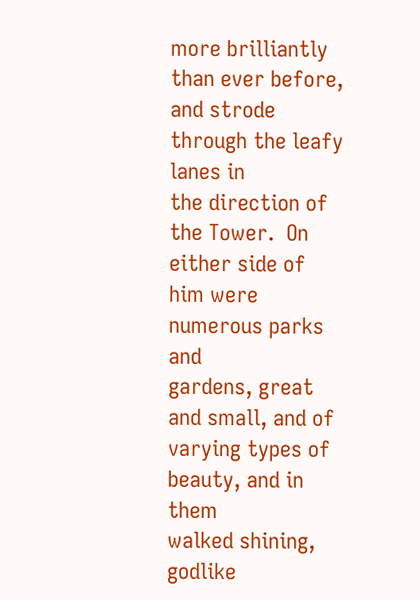more brilliantly than ever before, and strode through the leafy lanes in
the direction of the Tower.  On either side of him were numerous parks and
gardens, great and small, and of varying types of beauty, and in them
walked shining, godlike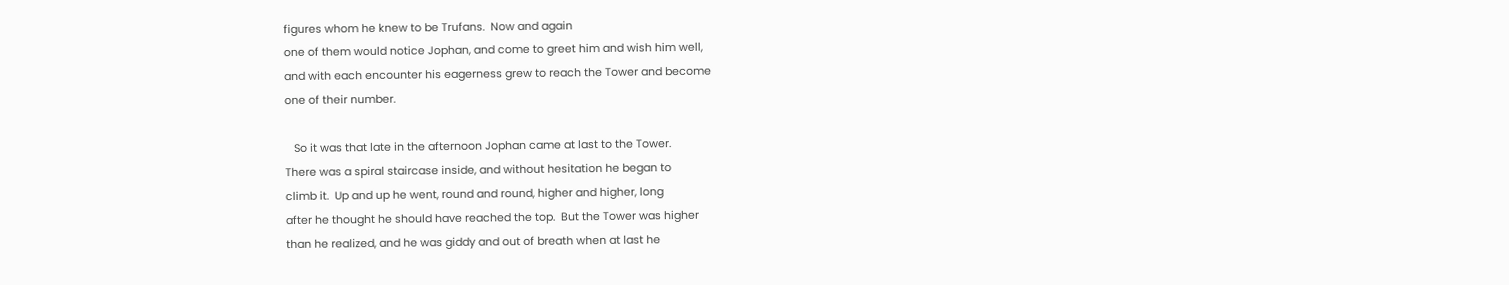figures whom he knew to be Trufans.  Now and again
one of them would notice Jophan, and come to greet him and wish him well,
and with each encounter his eagerness grew to reach the Tower and become
one of their number.

   So it was that late in the afternoon Jophan came at last to the Tower.
There was a spiral staircase inside, and without hesitation he began to
climb it.  Up and up he went, round and round, higher and higher, long
after he thought he should have reached the top.  But the Tower was higher
than he realized, and he was giddy and out of breath when at last he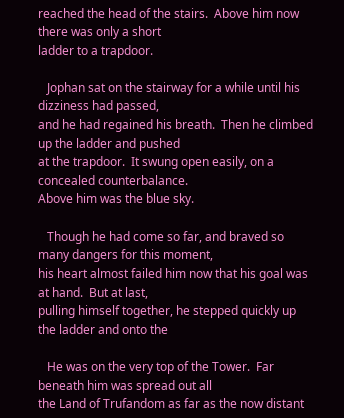reached the head of the stairs.  Above him now there was only a short
ladder to a trapdoor.

   Jophan sat on the stairway for a while until his dizziness had passed,
and he had regained his breath.  Then he climbed up the ladder and pushed
at the trapdoor.  It swung open easily, on a concealed counterbalance.
Above him was the blue sky.

   Though he had come so far, and braved so many dangers for this moment,
his heart almost failed him now that his goal was at hand.  But at last,
pulling himself together, he stepped quickly up the ladder and onto the

   He was on the very top of the Tower.  Far beneath him was spread out all
the Land of Trufandom as far as the now distant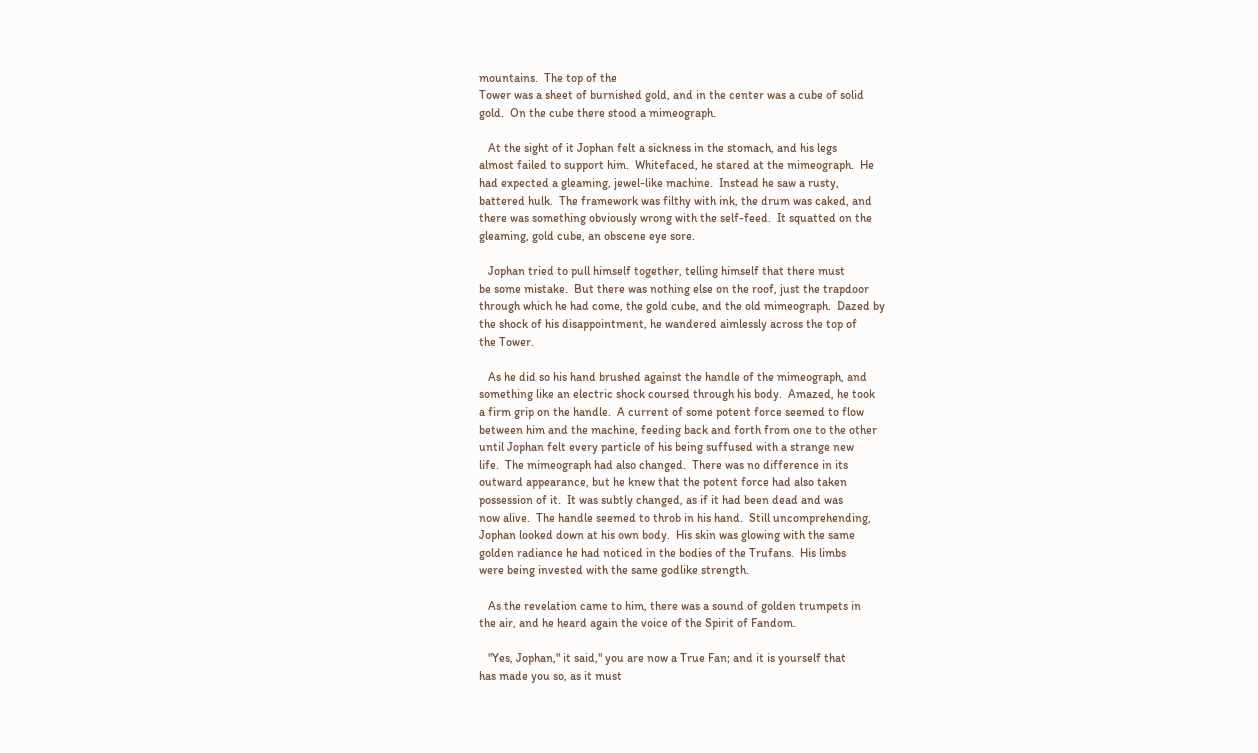mountains.  The top of the
Tower was a sheet of burnished gold, and in the center was a cube of solid
gold.  On the cube there stood a mimeograph.

   At the sight of it Jophan felt a sickness in the stomach, and his legs
almost failed to support him.  Whitefaced, he stared at the mimeograph.  He
had expected a gleaming, jewel-like machine.  Instead he saw a rusty,
battered hulk.  The framework was filthy with ink, the drum was caked, and
there was something obviously wrong with the self-feed.  It squatted on the
gleaming, gold cube, an obscene eye sore.

   Jophan tried to pull himself together, telling himself that there must
be some mistake.  But there was nothing else on the roof, just the trapdoor
through which he had come, the gold cube, and the old mimeograph.  Dazed by
the shock of his disappointment, he wandered aimlessly across the top of
the Tower.

   As he did so his hand brushed against the handle of the mimeograph, and
something like an electric shock coursed through his body.  Amazed, he took
a firm grip on the handle.  A current of some potent force seemed to flow
between him and the machine, feeding back and forth from one to the other
until Jophan felt every particle of his being suffused with a strange new
life.  The mimeograph had also changed.  There was no difference in its
outward appearance, but he knew that the potent force had also taken
possession of it.  It was subtly changed, as if it had been dead and was
now alive.  The handle seemed to throb in his hand.  Still uncomprehending,
Jophan looked down at his own body.  His skin was glowing with the same
golden radiance he had noticed in the bodies of the Trufans.  His limbs
were being invested with the same godlike strength.

   As the revelation came to him, there was a sound of golden trumpets in
the air, and he heard again the voice of the Spirit of Fandom.

   "Yes, Jophan," it said," you are now a True Fan; and it is yourself that
has made you so, as it must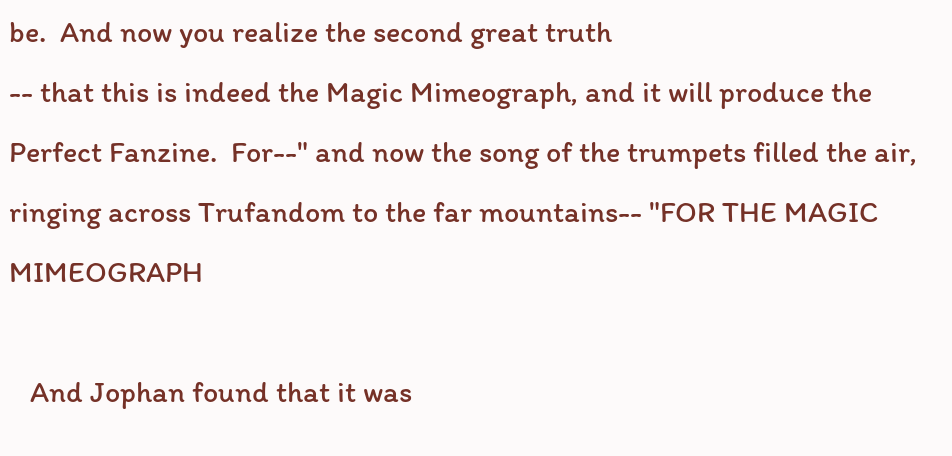be.  And now you realize the second great truth
-- that this is indeed the Magic Mimeograph, and it will produce the
Perfect Fanzine.  For--" and now the song of the trumpets filled the air,
ringing across Trufandom to the far mountains-- "FOR THE MAGIC MIMEOGRAPH

   And Jophan found that it was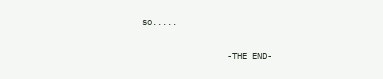so.....

                 -THE END-